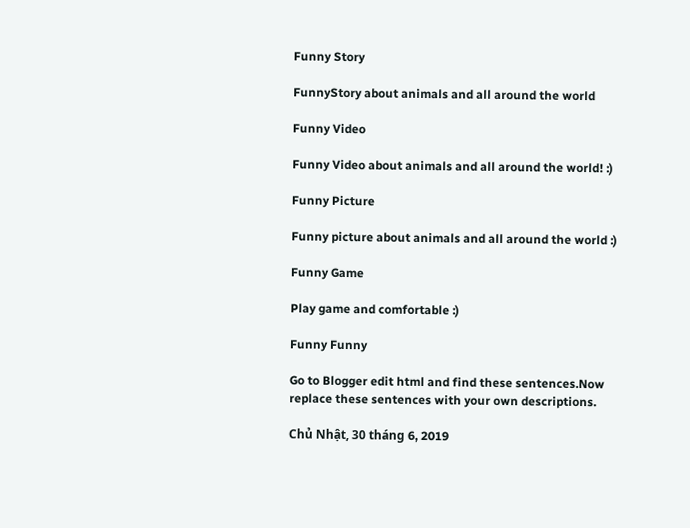Funny Story

FunnyStory about animals and all around the world

Funny Video

Funny Video about animals and all around the world! :)

Funny Picture

Funny picture about animals and all around the world :)

Funny Game

Play game and comfortable :)

Funny Funny

Go to Blogger edit html and find these sentences.Now replace these sentences with your own descriptions.

Chủ Nhật, 30 tháng 6, 2019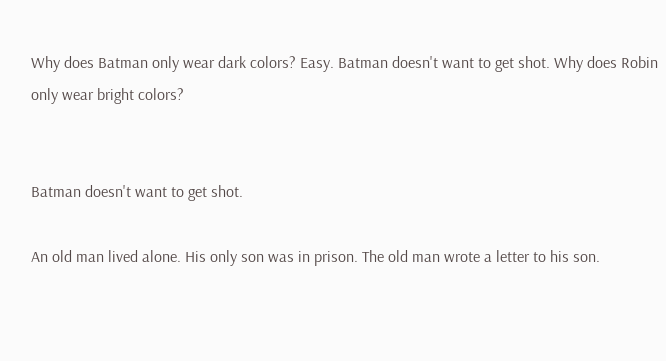Why does Batman only wear dark colors? Easy. Batman doesn't want to get shot. Why does Robin only wear bright colors?


Batman doesn't want to get shot.

An old man lived alone. His only son was in prison. The old man wrote a letter to his son.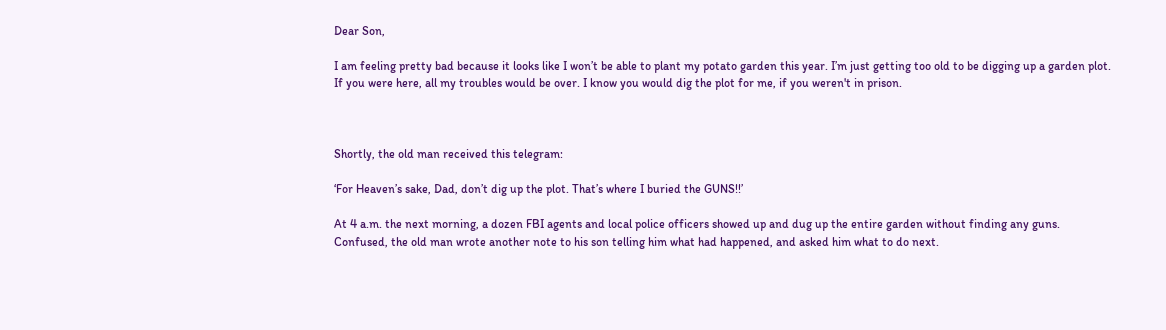Dear Son,

I am feeling pretty bad because it looks like I won’t be able to plant my potato garden this year. I’m just getting too old to be digging up a garden plot. If you were here, all my troubles would be over. I know you would dig the plot for me, if you weren't in prison.



Shortly, the old man received this telegram:

‘For Heaven’s sake, Dad, don’t dig up the plot. That’s where I buried the GUNS!!’

At 4 a.m. the next morning, a dozen FBI agents and local police officers showed up and dug up the entire garden without finding any guns. Confused, the old man wrote another note to his son telling him what had happened, and asked him what to do next.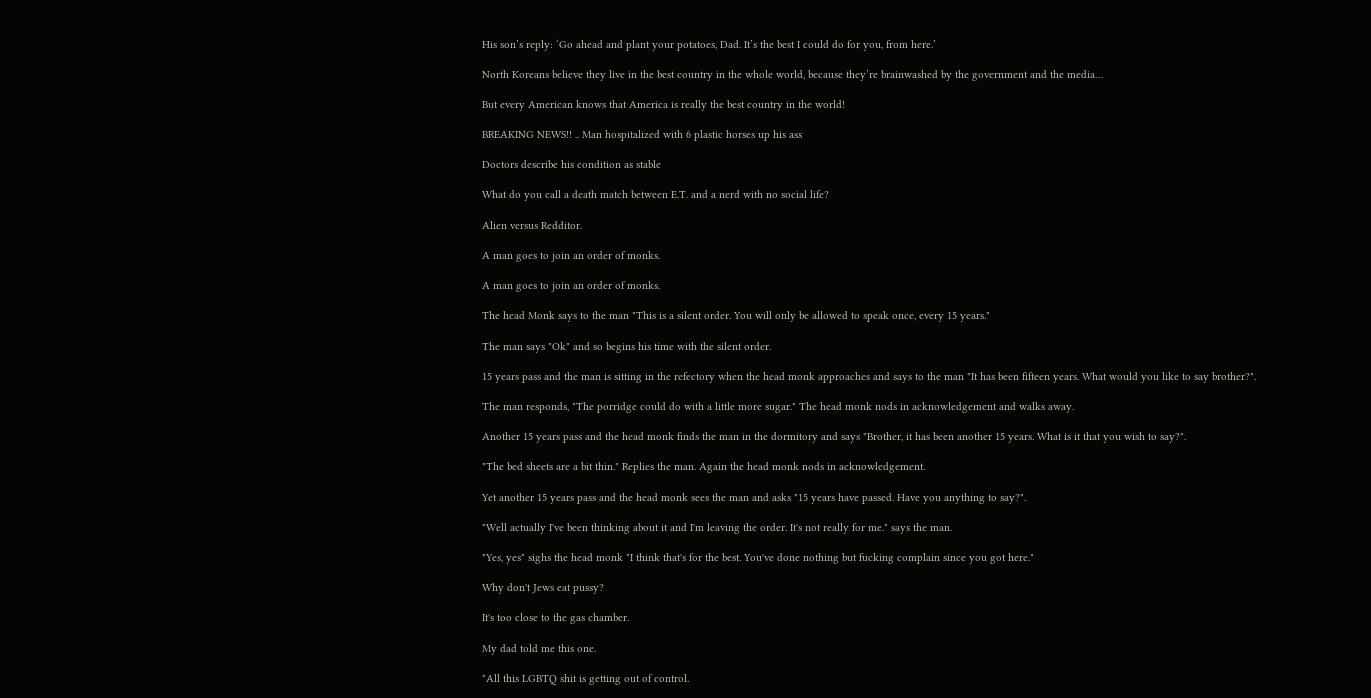His son’s reply: ‘Go ahead and plant your potatoes, Dad. It’s the best I could do for you, from here.’

North Koreans believe they live in the best country in the whole world, because they’re brainwashed by the government and the media…

But every American knows that America is really the best country in the world!

BREAKING NEWS!! .. Man hospitalized with 6 plastic horses up his ass

Doctors describe his condition as stable

What do you call a death match between E.T. and a nerd with no social life?

Alien versus Redditor.

A man goes to join an order of monks.

A man goes to join an order of monks.

The head Monk says to the man "This is a silent order. You will only be allowed to speak once, every 15 years."

The man says "Ok" and so begins his time with the silent order.

15 years pass and the man is sitting in the refectory when the head monk approaches and says to the man "It has been fifteen years. What would you like to say brother?".

The man responds, "The porridge could do with a little more sugar." The head monk nods in acknowledgement and walks away.

Another 15 years pass and the head monk finds the man in the dormitory and says "Brother, it has been another 15 years. What is it that you wish to say?".

"The bed sheets are a bit thin." Replies the man. Again the head monk nods in acknowledgement.

Yet another 15 years pass and the head monk sees the man and asks "15 years have passed. Have you anything to say?".

"Well actually I've been thinking about it and I'm leaving the order. It's not really for me." says the man.

"Yes, yes" sighs the head monk "I think that's for the best. You've done nothing but fucking complain since you got here."

Why don't Jews eat pussy?

It's too close to the gas chamber.

My dad told me this one.

"All this LGBTQ shit is getting out of control.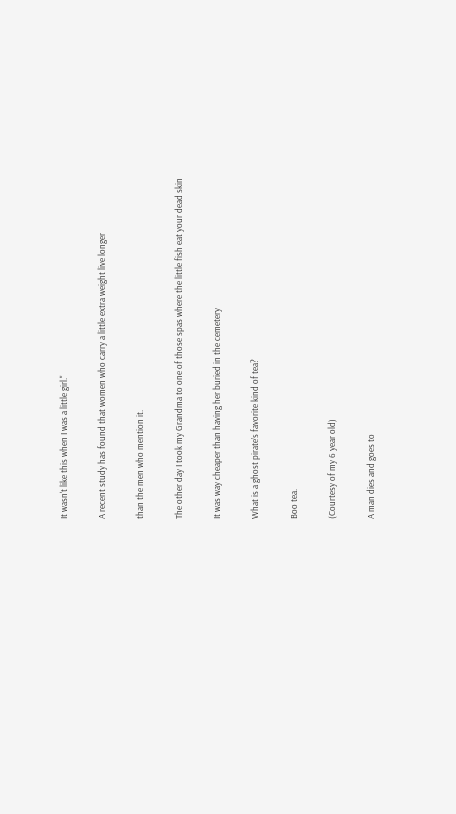It wasn't like this when I was a little girl."

A recent study has found that women who carry a little extra weight live longer

than the men who mention it.

The other day I took my Grandma to one of those spas where the little fish eat your dead skin

It was way cheaper than having her buried in the cemetery

What is a ghost pirate’s favorite kind of tea?

Boo tea.

(Courtesy of my 6 year old)

A man dies and goes to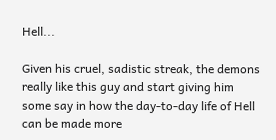Hell...

Given his cruel, sadistic streak, the demons really like this guy and start giving him some say in how the day-to-day life of Hell can be made more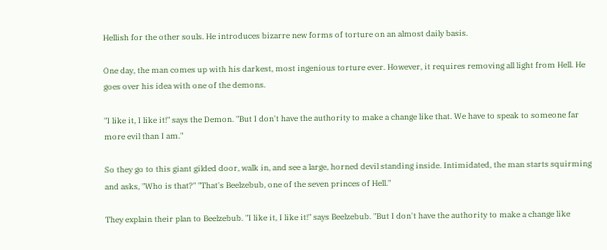Hellish for the other souls. He introduces bizarre new forms of torture on an almost daily basis.

One day, the man comes up with his darkest, most ingenious torture ever. However, it requires removing all light from Hell. He goes over his idea with one of the demons.

"I like it, I like it!" says the Demon. "But I don't have the authority to make a change like that. We have to speak to someone far more evil than I am."

So they go to this giant gilded door, walk in, and see a large, horned devil standing inside. Intimidated, the man starts squirming and asks, "Who is that?" "That's Beelzebub, one of the seven princes of Hell."

They explain their plan to Beelzebub. "I like it, I like it!" says Beelzebub. "But I don't have the authority to make a change like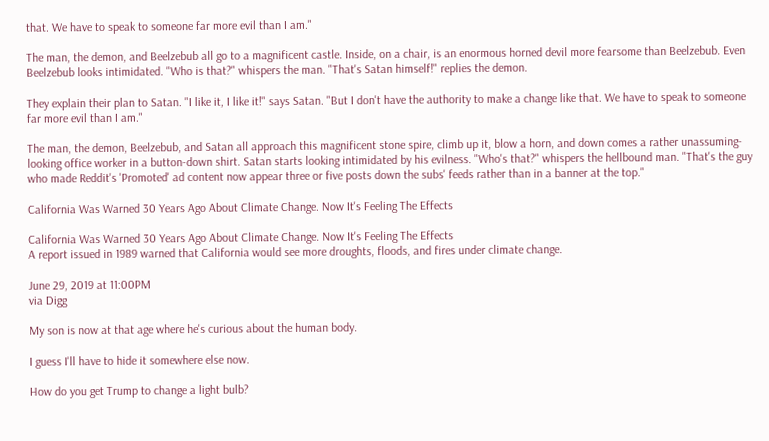that. We have to speak to someone far more evil than I am."

The man, the demon, and Beelzebub all go to a magnificent castle. Inside, on a chair, is an enormous horned devil more fearsome than Beelzebub. Even Beelzebub looks intimidated. "Who is that?" whispers the man. "That's Satan himself!" replies the demon.

They explain their plan to Satan. "I like it, I like it!" says Satan. "But I don't have the authority to make a change like that. We have to speak to someone far more evil than I am."

The man, the demon, Beelzebub, and Satan all approach this magnificent stone spire, climb up it, blow a horn, and down comes a rather unassuming-looking office worker in a button-down shirt. Satan starts looking intimidated by his evilness. "Who's that?" whispers the hellbound man. "That's the guy who made Reddit's 'Promoted' ad content now appear three or five posts down the subs' feeds rather than in a banner at the top."

California Was Warned 30 Years Ago About Climate Change. Now It's Feeling The Effects

California Was Warned 30 Years Ago About Climate Change. Now It's Feeling The Effects
A report issued in 1989 warned that California would see more droughts, floods, and fires under climate change.

June 29, 2019 at 11:00PM
via Digg

My son is now at that age where he's curious about the human body.

I guess I'll have to hide it somewhere else now.

How do you get Trump to change a light bulb?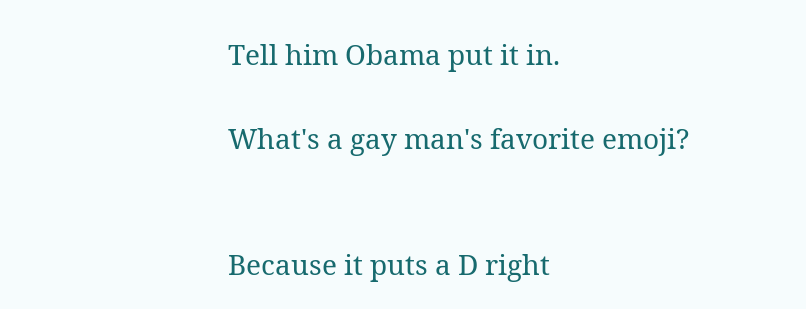Tell him Obama put it in.

What's a gay man's favorite emoji?


Because it puts a D right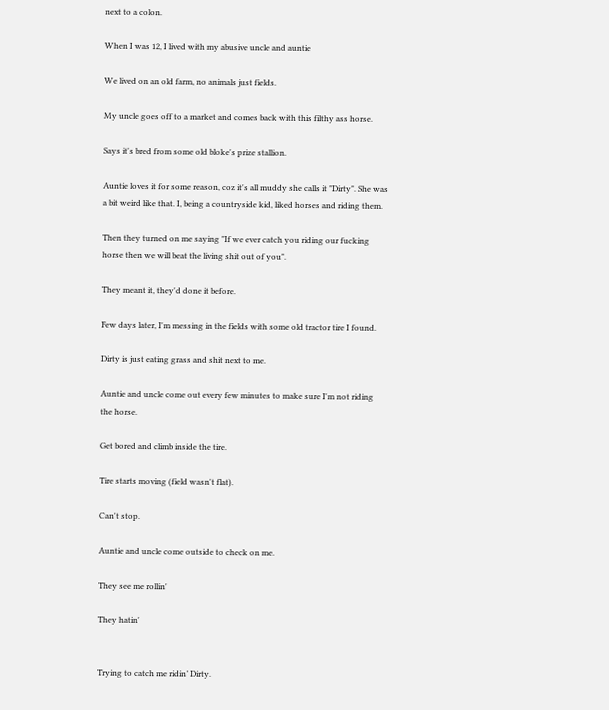next to a colon.

When I was 12, I lived with my abusive uncle and auntie

We lived on an old farm, no animals just fields.

My uncle goes off to a market and comes back with this filthy ass horse.

Says it's bred from some old bloke's prize stallion.

Auntie loves it for some reason, coz it's all muddy she calls it "Dirty". She was a bit weird like that. I, being a countryside kid, liked horses and riding them.

Then they turned on me saying "If we ever catch you riding our fucking horse then we will beat the living shit out of you".

They meant it, they'd done it before.

Few days later, I'm messing in the fields with some old tractor tire I found.

Dirty is just eating grass and shit next to me.

Auntie and uncle come out every few minutes to make sure I'm not riding the horse.

Get bored and climb inside the tire.

Tire starts moving (field wasn't flat).

Can't stop.

Auntie and uncle come outside to check on me.

They see me rollin'

They hatin'


Trying to catch me ridin’ Dirty.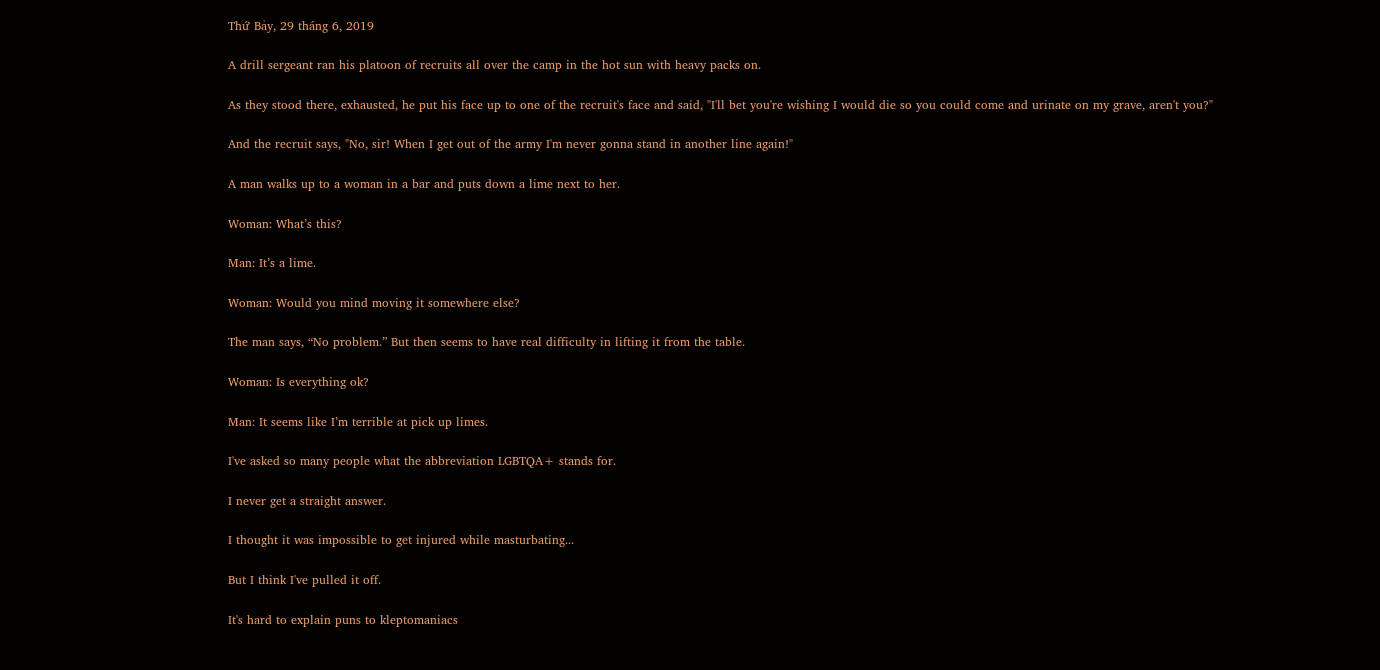Thứ Bảy, 29 tháng 6, 2019

A drill sergeant ran his platoon of recruits all over the camp in the hot sun with heavy packs on.

As they stood there, exhausted, he put his face up to one of the recruit's face and said, "I'll bet you're wishing I would die so you could come and urinate on my grave, aren't you?"

And the recruit says, "No, sir! When I get out of the army I'm never gonna stand in another line again!"

A man walks up to a woman in a bar and puts down a lime next to her.

Woman: What’s this?

Man: It’s a lime.

Woman: Would you mind moving it somewhere else?

The man says, “No problem.” But then seems to have real difficulty in lifting it from the table.

Woman: Is everything ok?

Man: It seems like I’m terrible at pick up limes.

I've asked so many people what the abbreviation LGBTQA+ stands for.

I never get a straight answer.

I thought it was impossible to get injured while masturbating...

But I think I've pulled it off.

It's hard to explain puns to kleptomaniacs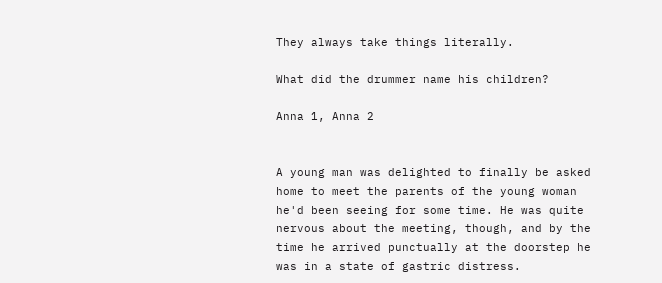They always take things literally.

What did the drummer name his children?

Anna 1, Anna 2


A young man was delighted to finally be asked home to meet the parents of the young woman he'd been seeing for some time. He was quite nervous about the meeting, though, and by the time he arrived punctually at the doorstep he was in a state of gastric distress.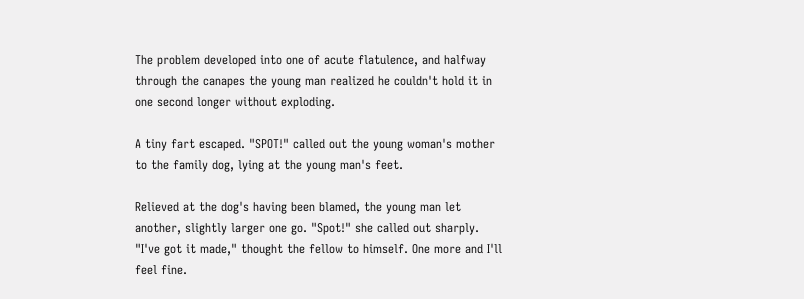The problem developed into one of acute flatulence, and halfway through the canapes the young man realized he couldn't hold it in one second longer without exploding.

A tiny fart escaped. "SPOT!" called out the young woman's mother to the family dog, lying at the young man's feet.

Relieved at the dog's having been blamed, the young man let another, slightly larger one go. "Spot!" she called out sharply. "I've got it made," thought the fellow to himself. One more and I'll feel fine.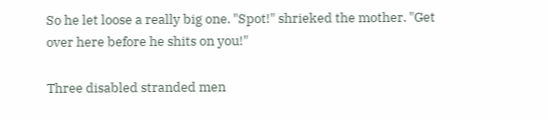So he let loose a really big one. "Spot!" shrieked the mother. "Get over here before he shits on you!"

Three disabled stranded men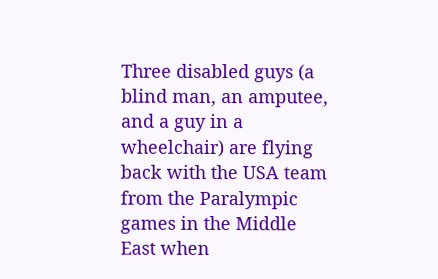Three disabled guys (a blind man, an amputee, and a guy in a wheelchair) are flying back with the USA team from the Paralympic games in the Middle East when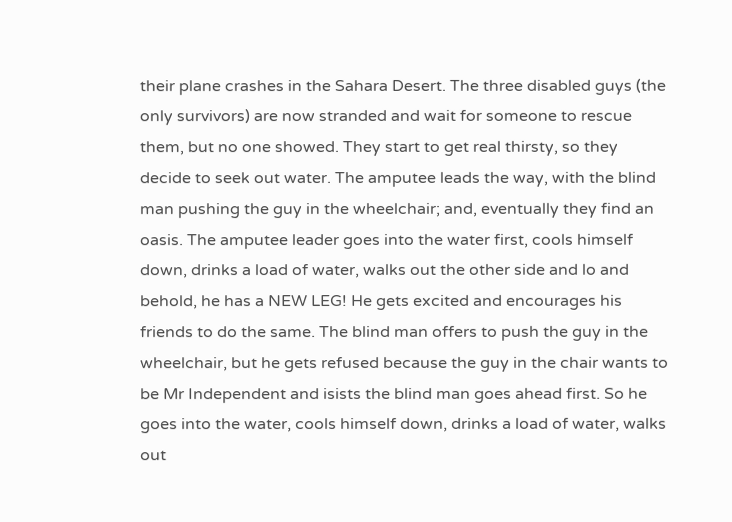their plane crashes in the Sahara Desert. The three disabled guys (the only survivors) are now stranded and wait for someone to rescue them, but no one showed. They start to get real thirsty, so they decide to seek out water. The amputee leads the way, with the blind man pushing the guy in the wheelchair; and, eventually they find an oasis. The amputee leader goes into the water first, cools himself down, drinks a load of water, walks out the other side and lo and behold, he has a NEW LEG! He gets excited and encourages his friends to do the same. The blind man offers to push the guy in the wheelchair, but he gets refused because the guy in the chair wants to be Mr Independent and isists the blind man goes ahead first. So he goes into the water, cools himself down, drinks a load of water, walks out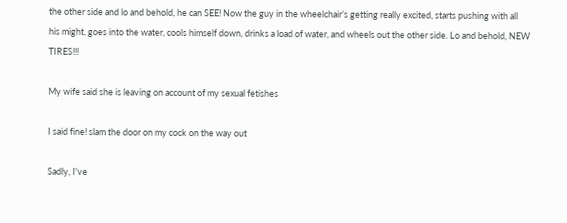the other side and lo and behold, he can SEE! Now the guy in the wheelchair’s getting really excited, starts pushing with all his might, goes into the water, cools himself down, drinks a load of water, and wheels out the other side. Lo and behold, NEW TIRES!!!

My wife said she is leaving on account of my sexual fetishes

I said fine! slam the door on my cock on the way out

Sadly, I've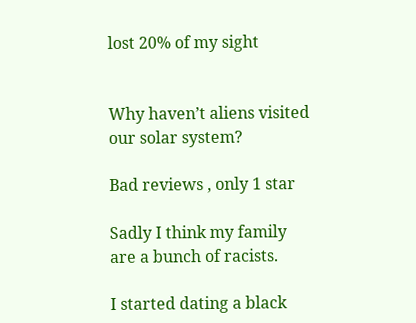lost 20% of my sight


Why haven’t aliens visited our solar system?

Bad reviews , only 1 star

Sadly I think my family are a bunch of racists.

I started dating a black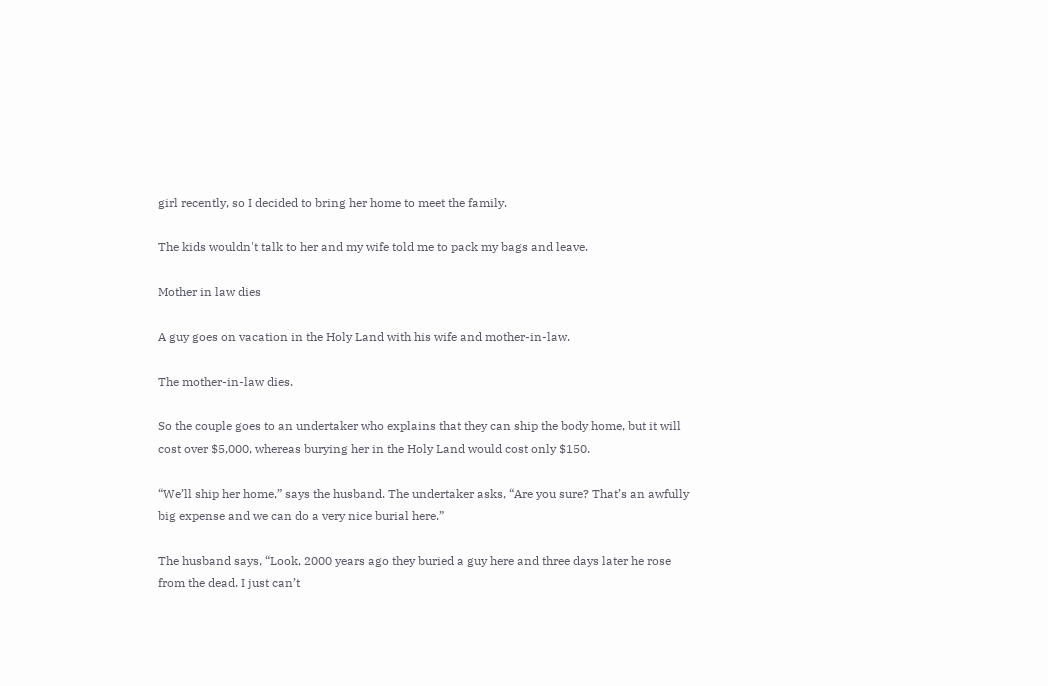girl recently, so I decided to bring her home to meet the family.

The kids wouldn't talk to her and my wife told me to pack my bags and leave.

Mother in law dies

A guy goes on vacation in the Holy Land with his wife and mother-in-law.

The mother-in-law dies.

So the couple goes to an undertaker who explains that they can ship the body home, but it will cost over $5,000, whereas burying her in the Holy Land would cost only $150.

“We’ll ship her home,” says the husband. The undertaker asks, “Are you sure? That’s an awfully big expense and we can do a very nice burial here.”

The husband says, “Look, 2000 years ago they buried a guy here and three days later he rose from the dead. I just can’t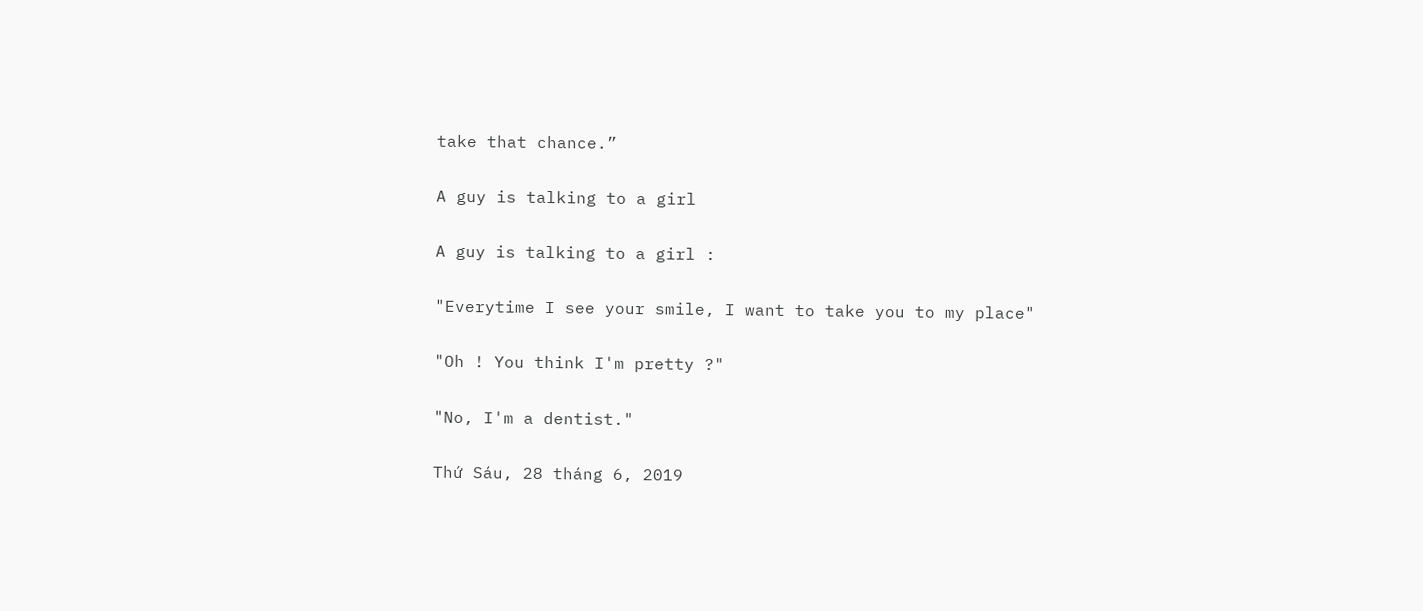take that chance.”

A guy is talking to a girl

A guy is talking to a girl :

"Everytime I see your smile, I want to take you to my place"

"Oh ! You think I'm pretty ?"

"No, I'm a dentist."

Thứ Sáu, 28 tháng 6, 2019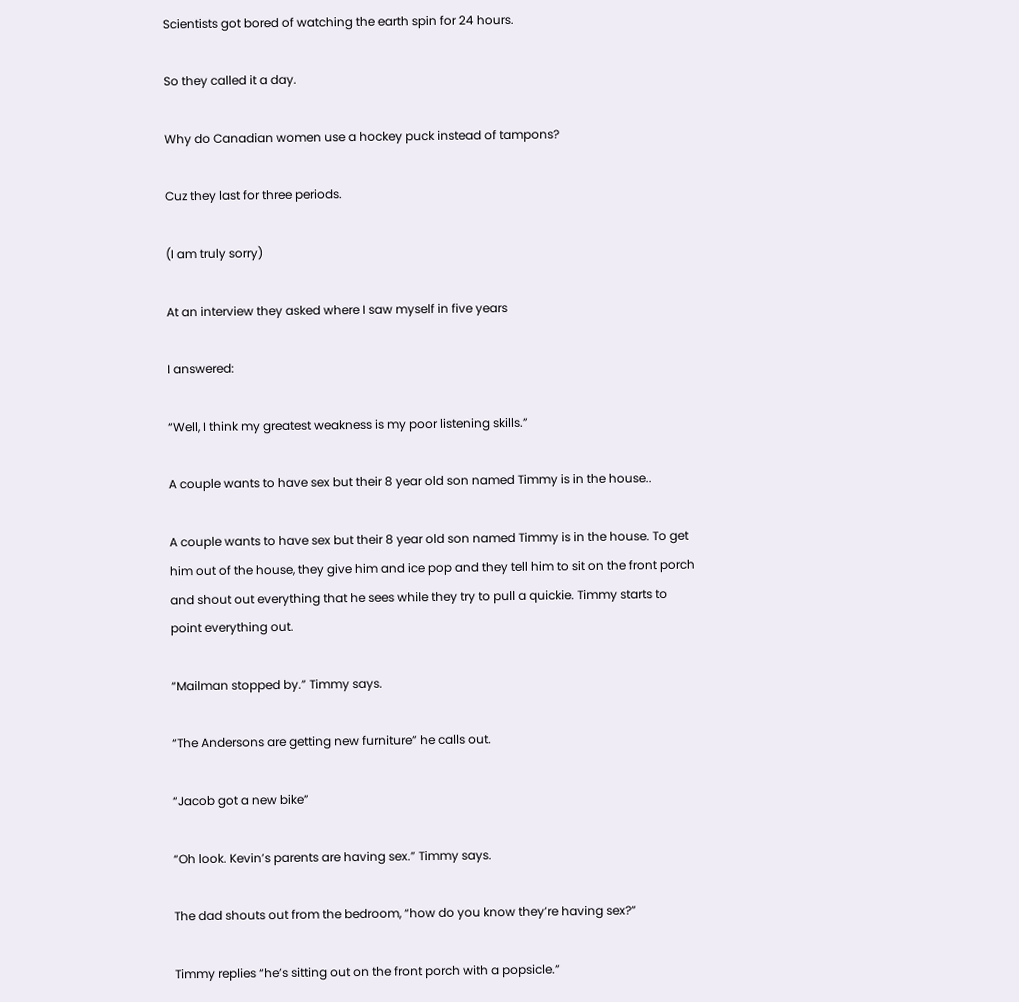Scientists got bored of watching the earth spin for 24 hours.

So they called it a day.

Why do Canadian women use a hockey puck instead of tampons?

Cuz they last for three periods.

(I am truly sorry)

At an interview they asked where I saw myself in five years

I answered:

“Well, I think my greatest weakness is my poor listening skills.”

A couple wants to have sex but their 8 year old son named Timmy is in the house..

A couple wants to have sex but their 8 year old son named Timmy is in the house. To get him out of the house, they give him and ice pop and they tell him to sit on the front porch and shout out everything that he sees while they try to pull a quickie. Timmy starts to point everything out.

“Mailman stopped by.” Timmy says.

“The Andersons are getting new furniture” he calls out.

“Jacob got a new bike”

“Oh look. Kevin’s parents are having sex.” Timmy says.

The dad shouts out from the bedroom, “how do you know they’re having sex?”

Timmy replies “he’s sitting out on the front porch with a popsicle.”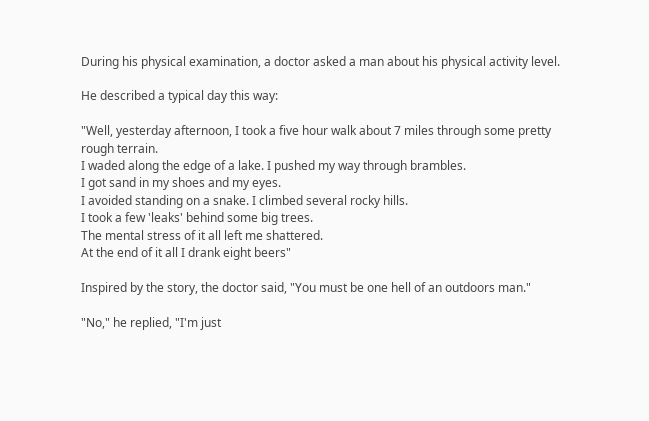During his physical examination, a doctor asked a man about his physical activity level.

He described a typical day this way:

"Well, yesterday afternoon, I took a five hour walk about 7 miles through some pretty rough terrain.
I waded along the edge of a lake. I pushed my way through brambles.
I got sand in my shoes and my eyes.
I avoided standing on a snake. I climbed several rocky hills.
I took a few 'leaks' behind some big trees.
The mental stress of it all left me shattered.
At the end of it all I drank eight beers"

Inspired by the story, the doctor said, "You must be one hell of an outdoors man."

"No," he replied, "I'm just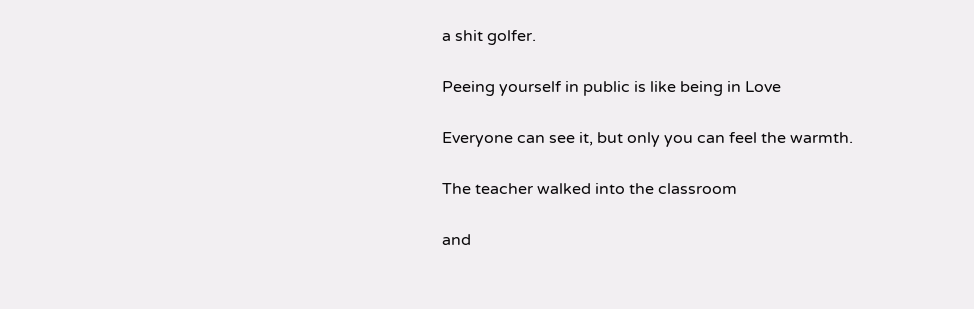a shit golfer.

Peeing yourself in public is like being in Love

Everyone can see it, but only you can feel the warmth.

The teacher walked into the classroom

and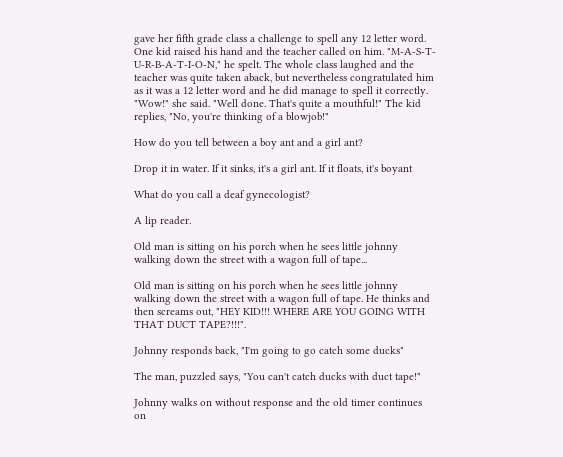gave her fifth grade class a challenge to spell any 12 letter word. One kid raised his hand and the teacher called on him. "M-A-S-T-U-R-B-A-T-I-O-N," he spelt. The whole class laughed and the teacher was quite taken aback, but nevertheless congratulated him as it was a 12 letter word and he did manage to spell it correctly. "Wow!" she said. "Well done. That's quite a mouthful!" The kid replies, "No, you're thinking of a blowjob!"

How do you tell between a boy ant and a girl ant?

Drop it in water. If it sinks, it's a girl ant. If it floats, it's boyant

What do you call a deaf gynecologist?

A lip reader.

Old man is sitting on his porch when he sees little johnny walking down the street with a wagon full of tape...

Old man is sitting on his porch when he sees little johnny walking down the street with a wagon full of tape. He thinks and then screams out, "HEY KID!!! WHERE ARE YOU GOING WITH THAT DUCT TAPE?!!!".

Johnny responds back, "I'm going to go catch some ducks"

The man, puzzled says, "You can't catch ducks with duct tape!"

Johnny walks on without response and the old timer continues on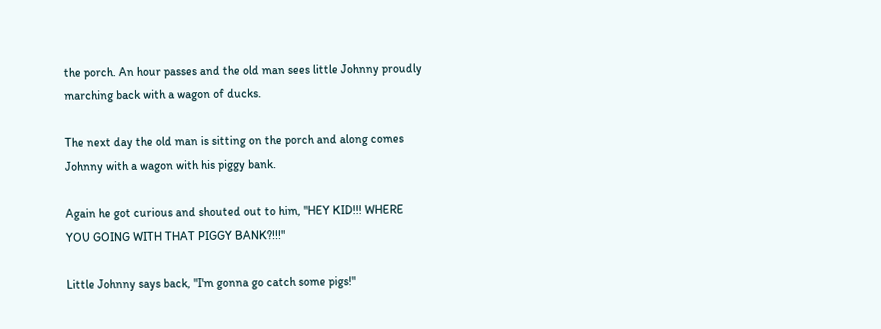the porch. An hour passes and the old man sees little Johnny proudly marching back with a wagon of ducks.

The next day the old man is sitting on the porch and along comes Johnny with a wagon with his piggy bank.

Again he got curious and shouted out to him, "HEY KID!!! WHERE YOU GOING WITH THAT PIGGY BANK?!!!"

Little Johnny says back, "I'm gonna go catch some pigs!"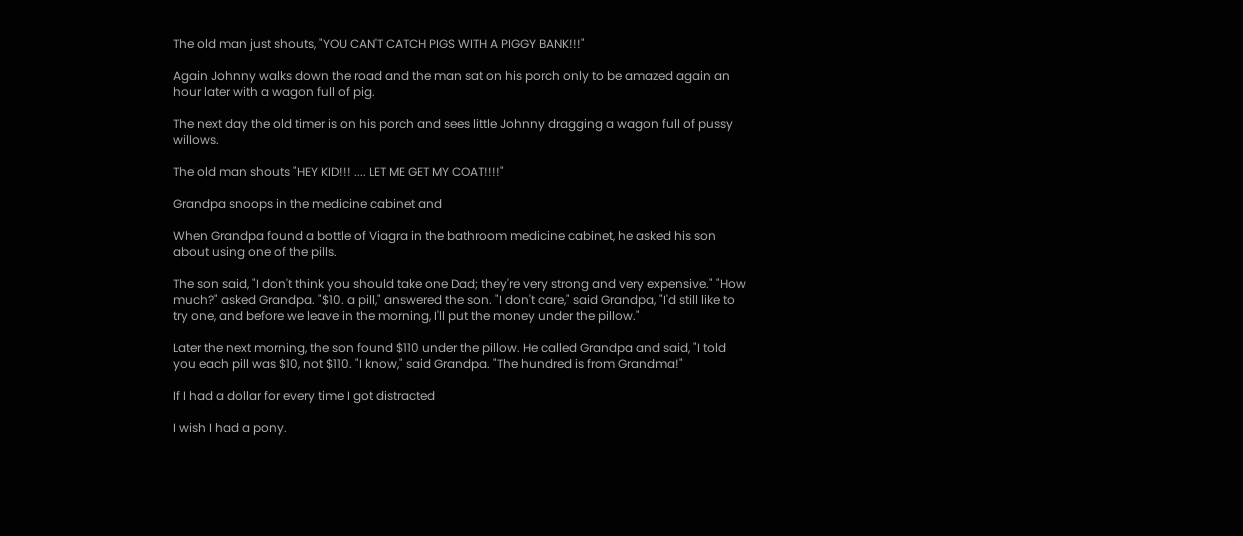The old man just shouts, "YOU CAN'T CATCH PIGS WITH A PIGGY BANK!!!"

Again Johnny walks down the road and the man sat on his porch only to be amazed again an hour later with a wagon full of pig.

The next day the old timer is on his porch and sees little Johnny dragging a wagon full of pussy willows.

The old man shouts "HEY KID!!! .... LET ME GET MY COAT!!!!"

Grandpa snoops in the medicine cabinet and

When Grandpa found a bottle of Viagra in the bathroom medicine cabinet, he asked his son about using one of the pills.

The son said, "I don't think you should take one Dad; they're very strong and very expensive." "How much?" asked Grandpa. "$10. a pill," answered the son. "I don't care," said Grandpa, "I'd still like to try one, and before we leave in the morning, I'll put the money under the pillow."

Later the next morning, the son found $110 under the pillow. He called Grandpa and said, "I told you each pill was $10, not $110. "I know," said Grandpa. "The hundred is from Grandma!"

If I had a dollar for every time I got distracted

I wish I had a pony.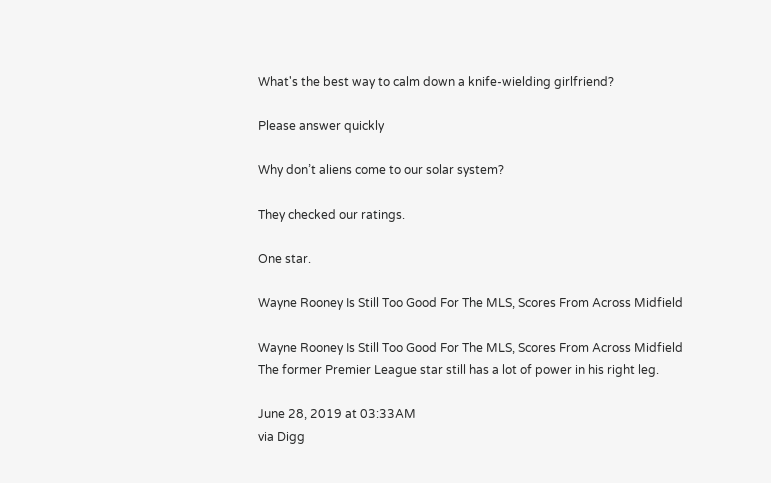What's the best way to calm down a knife-wielding girlfriend?

Please answer quickly

Why don’t aliens come to our solar system?

They checked our ratings.

One star.

Wayne Rooney Is Still Too Good For The MLS, Scores From Across Midfield

Wayne Rooney Is Still Too Good For The MLS, Scores From Across Midfield
The former Premier League star still has a lot of power in his right leg.

June 28, 2019 at 03:33AM
via Digg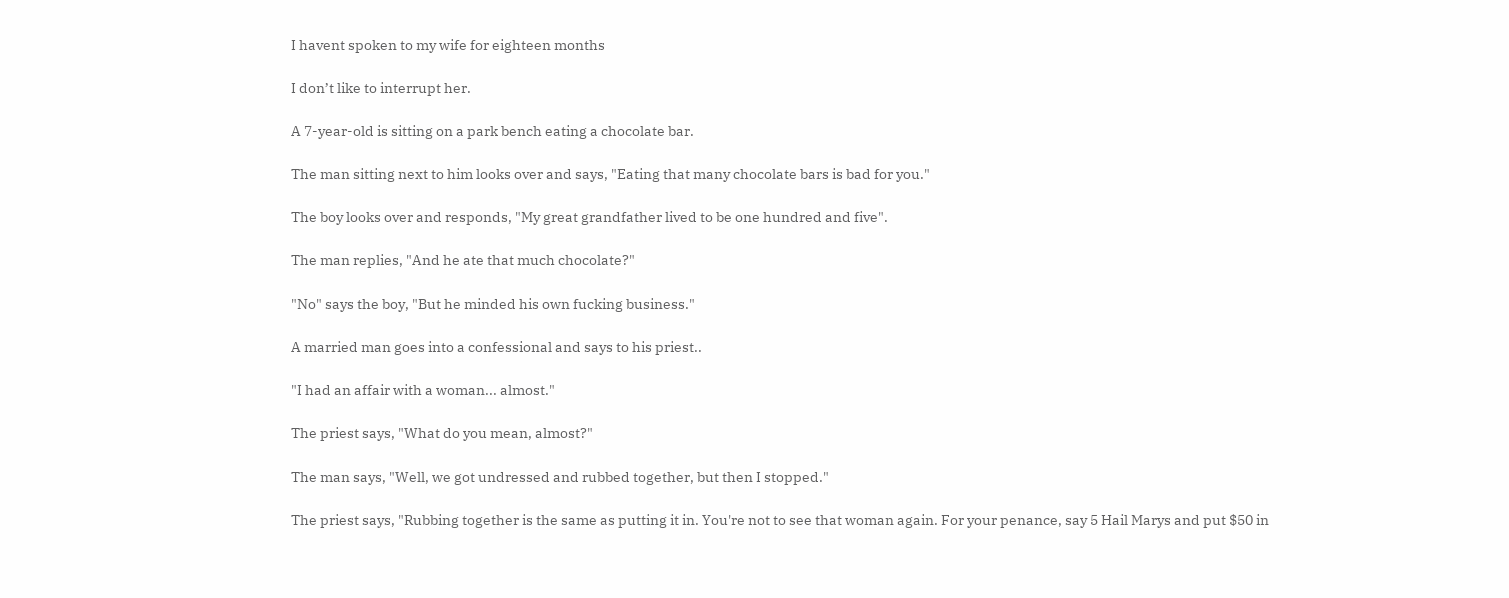I havent spoken to my wife for eighteen months

I don’t like to interrupt her.

A 7-year-old is sitting on a park bench eating a chocolate bar.

The man sitting next to him looks over and says, "Eating that many chocolate bars is bad for you."

The boy looks over and responds, "My great grandfather lived to be one hundred and five".

The man replies, "And he ate that much chocolate?"

"No" says the boy, "But he minded his own fucking business."

A married man goes into a confessional and says to his priest..

"I had an affair with a woman... almost."

The priest says, "What do you mean, almost?"

The man says, "Well, we got undressed and rubbed together, but then I stopped."

The priest says, "Rubbing together is the same as putting it in. You're not to see that woman again. For your penance, say 5 Hail Marys and put $50 in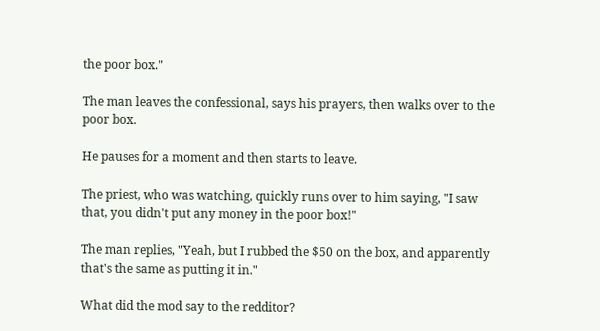the poor box."

The man leaves the confessional, says his prayers, then walks over to the poor box.

He pauses for a moment and then starts to leave.

The priest, who was watching, quickly runs over to him saying, "I saw that, you didn't put any money in the poor box!"

The man replies, "Yeah, but I rubbed the $50 on the box, and apparently that's the same as putting it in."

What did the mod say to the redditor?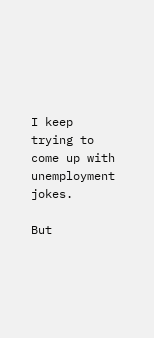I keep trying to come up with unemployment jokes.

But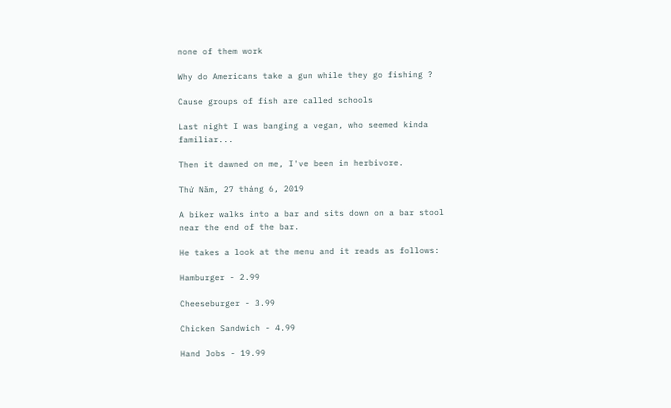none of them work

Why do Americans take a gun while they go fishing ?

Cause groups of fish are called schools

Last night I was banging a vegan, who seemed kinda familiar...

Then it dawned on me, I've been in herbivore.

Thứ Năm, 27 tháng 6, 2019

A biker walks into a bar and sits down on a bar stool near the end of the bar.

He takes a look at the menu and it reads as follows:

Hamburger - 2.99

Cheeseburger - 3.99

Chicken Sandwich - 4.99

Hand Jobs - 19.99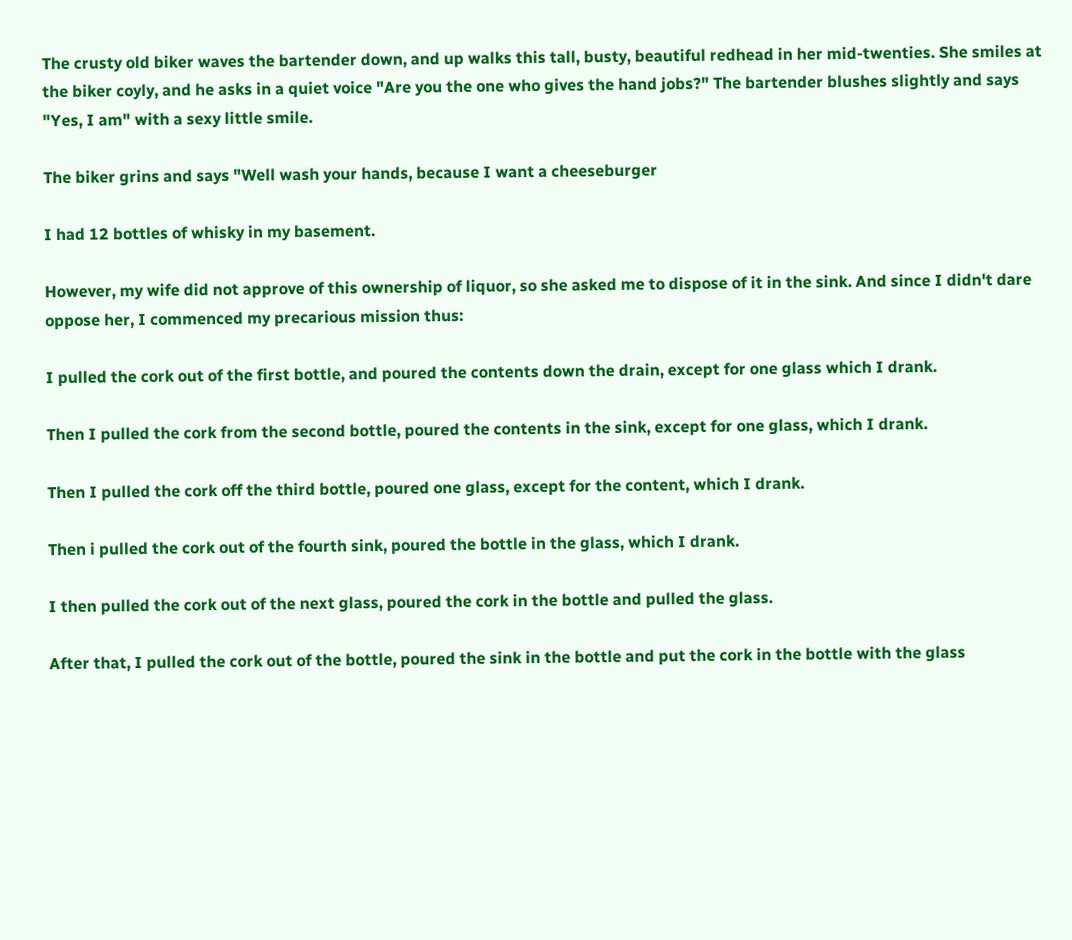The crusty old biker waves the bartender down, and up walks this tall, busty, beautiful redhead in her mid-twenties. She smiles at the biker coyly, and he asks in a quiet voice "Are you the one who gives the hand jobs?" The bartender blushes slightly and says "Yes, I am" with a sexy little smile.

The biker grins and says "Well wash your hands, because I want a cheeseburger

I had 12 bottles of whisky in my basement.

However, my wife did not approve of this ownership of liquor, so she asked me to dispose of it in the sink. And since I didn't dare oppose her, I commenced my precarious mission thus:

I pulled the cork out of the first bottle, and poured the contents down the drain, except for one glass which I drank.

Then I pulled the cork from the second bottle, poured the contents in the sink, except for one glass, which I drank.

Then I pulled the cork off the third bottle, poured one glass, except for the content, which I drank.

Then i pulled the cork out of the fourth sink, poured the bottle in the glass, which I drank.

I then pulled the cork out of the next glass, poured the cork in the bottle and pulled the glass.

After that, I pulled the cork out of the bottle, poured the sink in the bottle and put the cork in the bottle with the glass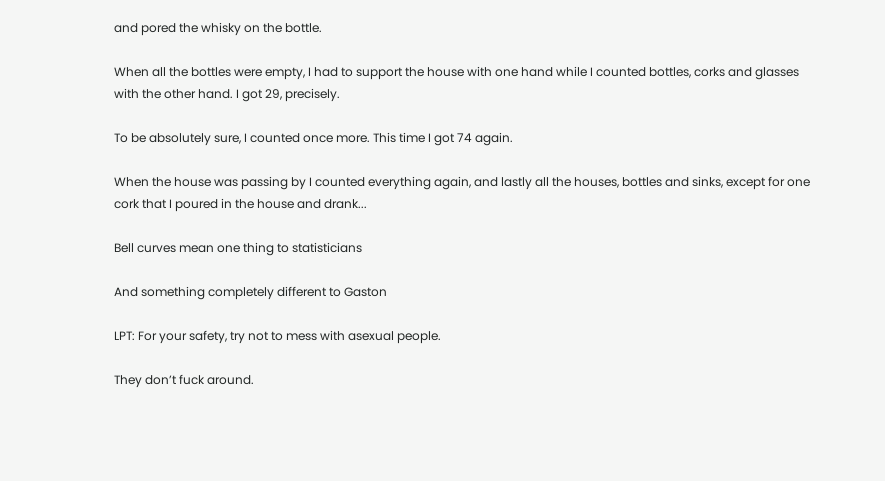and pored the whisky on the bottle.

When all the bottles were empty, I had to support the house with one hand while I counted bottles, corks and glasses with the other hand. I got 29, precisely.

To be absolutely sure, I counted once more. This time I got 74 again.

When the house was passing by I counted everything again, and lastly all the houses, bottles and sinks, except for one cork that I poured in the house and drank...

Bell curves mean one thing to statisticians

And something completely different to Gaston

LPT: For your safety, try not to mess with asexual people.

They don’t fuck around.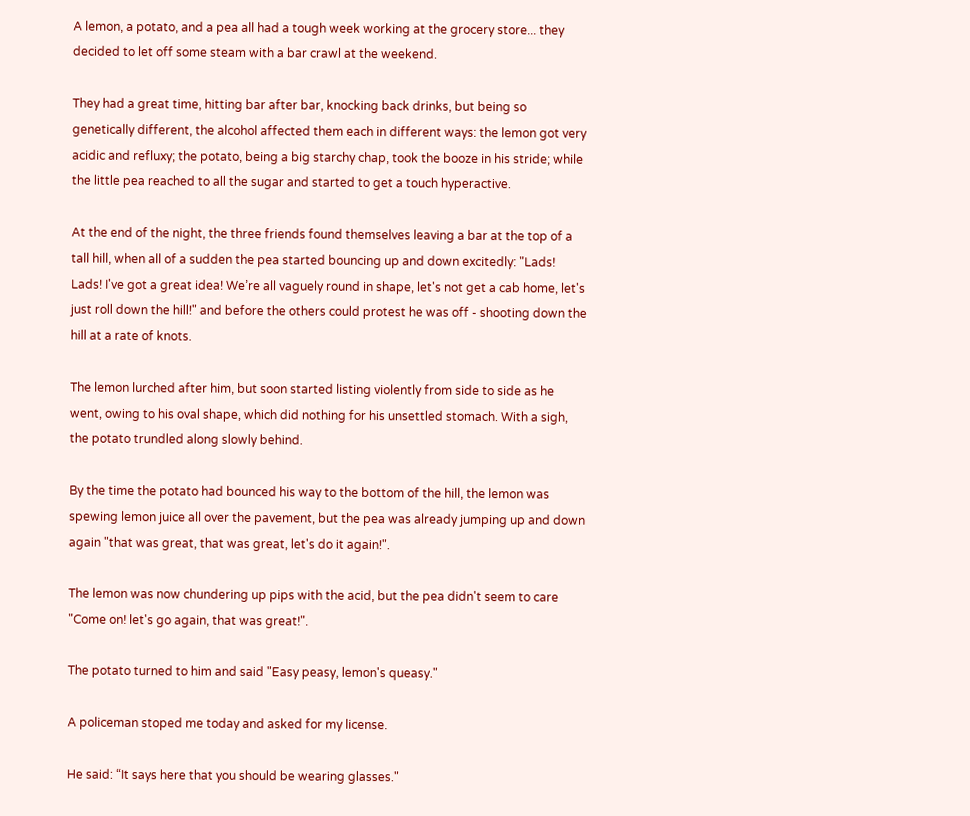A lemon, a potato, and a pea all had a tough week working at the grocery store... they decided to let off some steam with a bar crawl at the weekend.

They had a great time, hitting bar after bar, knocking back drinks, but being so genetically different, the alcohol affected them each in different ways: the lemon got very acidic and refluxy; the potato, being a big starchy chap, took the booze in his stride; while the little pea reached to all the sugar and started to get a touch hyperactive.

At the end of the night, the three friends found themselves leaving a bar at the top of a tall hill, when all of a sudden the pea started bouncing up and down excitedly: "Lads! Lads! I've got a great idea! We’re all vaguely round in shape, let's not get a cab home, let's just roll down the hill!" and before the others could protest he was off - shooting down the hill at a rate of knots.

The lemon lurched after him, but soon started listing violently from side to side as he went, owing to his oval shape, which did nothing for his unsettled stomach. With a sigh, the potato trundled along slowly behind.

By the time the potato had bounced his way to the bottom of the hill, the lemon was spewing lemon juice all over the pavement, but the pea was already jumping up and down again "that was great, that was great, let's do it again!".

The lemon was now chundering up pips with the acid, but the pea didn't seem to care "Come on! let's go again, that was great!".

The potato turned to him and said "Easy peasy, lemon's queasy."

A policeman stoped me today and asked for my license.

He said: “It says here that you should be wearing glasses."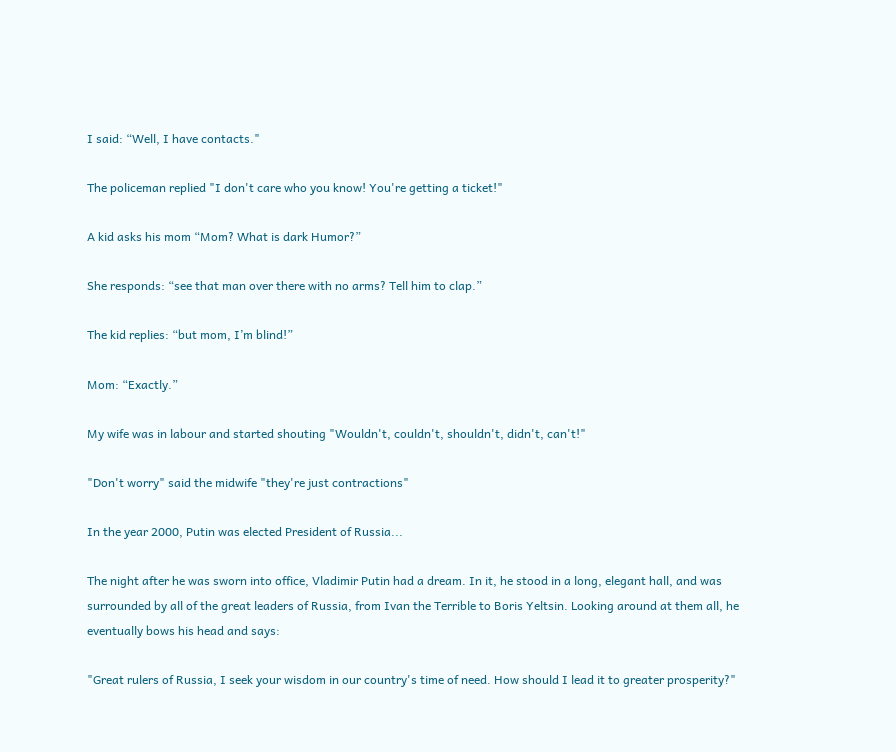I said: “Well, I have contacts."

The policeman replied "I don't care who you know! You're getting a ticket!"

A kid asks his mom “Mom? What is dark Humor?”

She responds: “see that man over there with no arms? Tell him to clap.”

The kid replies: “but mom, I’m blind!”

Mom: “Exactly.”

My wife was in labour and started shouting "Wouldn't, couldn't, shouldn't, didn't, can't!"

"Don't worry" said the midwife "they're just contractions"

In the year 2000, Putin was elected President of Russia...

The night after he was sworn into office, Vladimir Putin had a dream. In it, he stood in a long, elegant hall, and was surrounded by all of the great leaders of Russia, from Ivan the Terrible to Boris Yeltsin. Looking around at them all, he eventually bows his head and says:

"Great rulers of Russia, I seek your wisdom in our country's time of need. How should I lead it to greater prosperity?"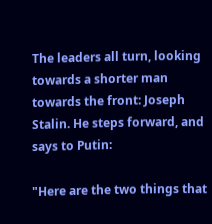The leaders all turn, looking towards a shorter man towards the front: Joseph Stalin. He steps forward, and says to Putin:

"Here are the two things that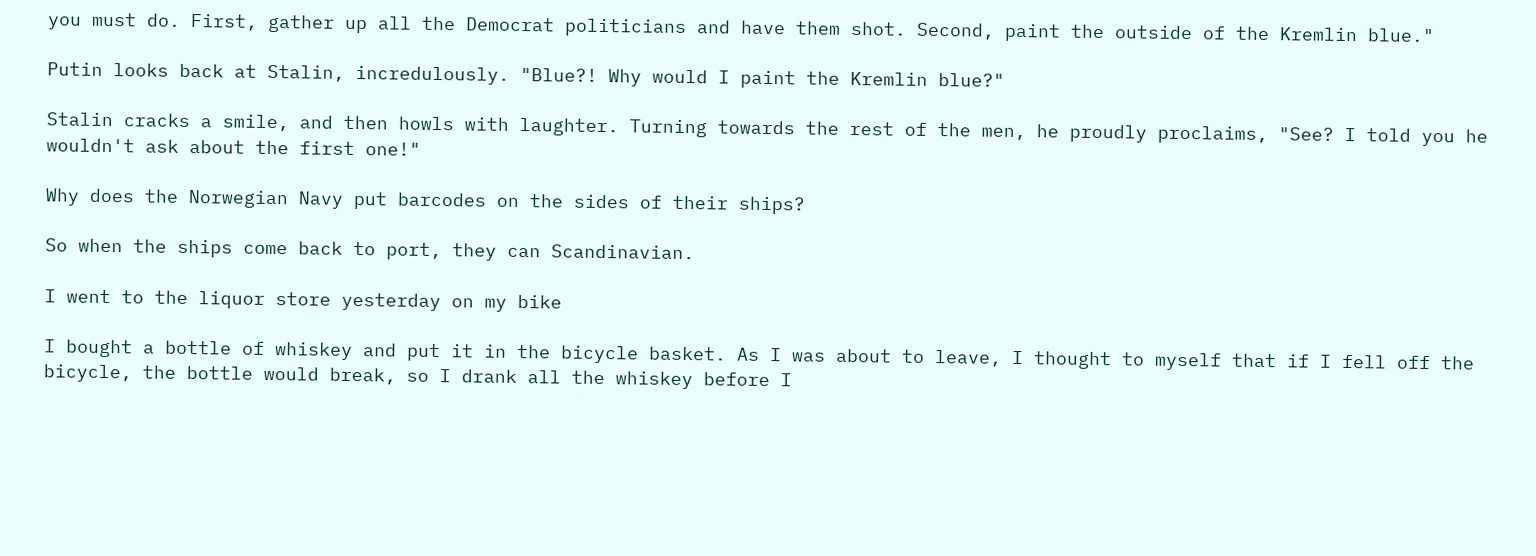you must do. First, gather up all the Democrat politicians and have them shot. Second, paint the outside of the Kremlin blue."

Putin looks back at Stalin, incredulously. "Blue?! Why would I paint the Kremlin blue?"

Stalin cracks a smile, and then howls with laughter. Turning towards the rest of the men, he proudly proclaims, "See? I told you he wouldn't ask about the first one!"

Why does the Norwegian Navy put barcodes on the sides of their ships?

So when the ships come back to port, they can Scandinavian.

I went to the liquor store yesterday on my bike

I bought a bottle of whiskey and put it in the bicycle basket. As I was about to leave, I thought to myself that if I fell off the bicycle, the bottle would break, so I drank all the whiskey before I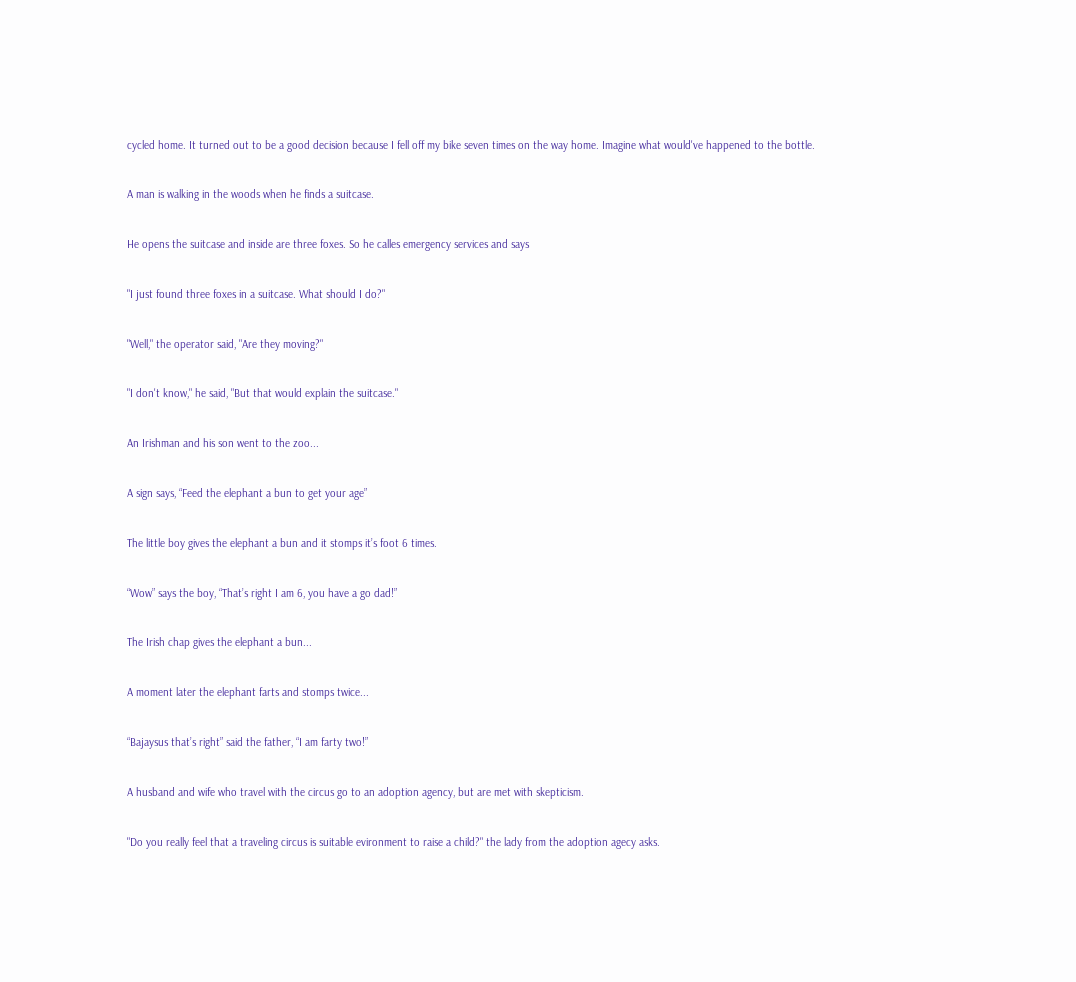cycled home. It turned out to be a good decision because I fell off my bike seven times on the way home. Imagine what would've happened to the bottle.

A man is walking in the woods when he finds a suitcase.

He opens the suitcase and inside are three foxes. So he calles emergency services and says

"I just found three foxes in a suitcase. What should I do?"

"Well," the operator said, "Are they moving?"

"I don't know," he said, "But that would explain the suitcase."

An Irishman and his son went to the zoo...

A sign says, “Feed the elephant a bun to get your age”

The little boy gives the elephant a bun and it stomps it’s foot 6 times.

“Wow” says the boy, “That’s right I am 6, you have a go dad!”

The Irish chap gives the elephant a bun...

A moment later the elephant farts and stomps twice...

“Bajaysus that’s right” said the father, “I am farty two!”

A husband and wife who travel with the circus go to an adoption agency, but are met with skepticism.

"Do you really feel that a traveling circus is suitable evironment to raise a child?" the lady from the adoption agecy asks.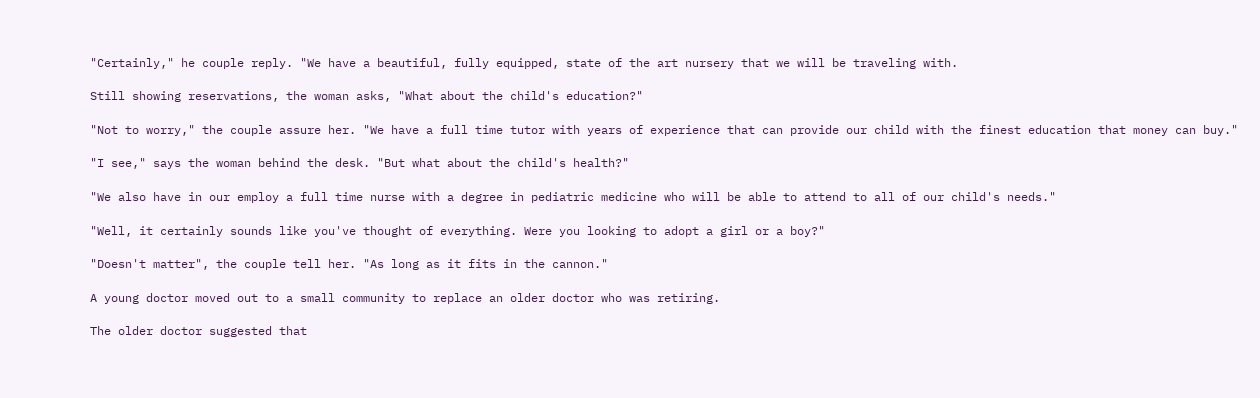"Certainly," he couple reply. "We have a beautiful, fully equipped, state of the art nursery that we will be traveling with.

Still showing reservations, the woman asks, "What about the child's education?"

"Not to worry," the couple assure her. "We have a full time tutor with years of experience that can provide our child with the finest education that money can buy."

"I see," says the woman behind the desk. "But what about the child's health?"

"We also have in our employ a full time nurse with a degree in pediatric medicine who will be able to attend to all of our child's needs."

"Well, it certainly sounds like you've thought of everything. Were you looking to adopt a girl or a boy?"

"Doesn't matter", the couple tell her. "As long as it fits in the cannon."

A young doctor moved out to a small community to replace an older doctor who was retiring.

The older doctor suggested that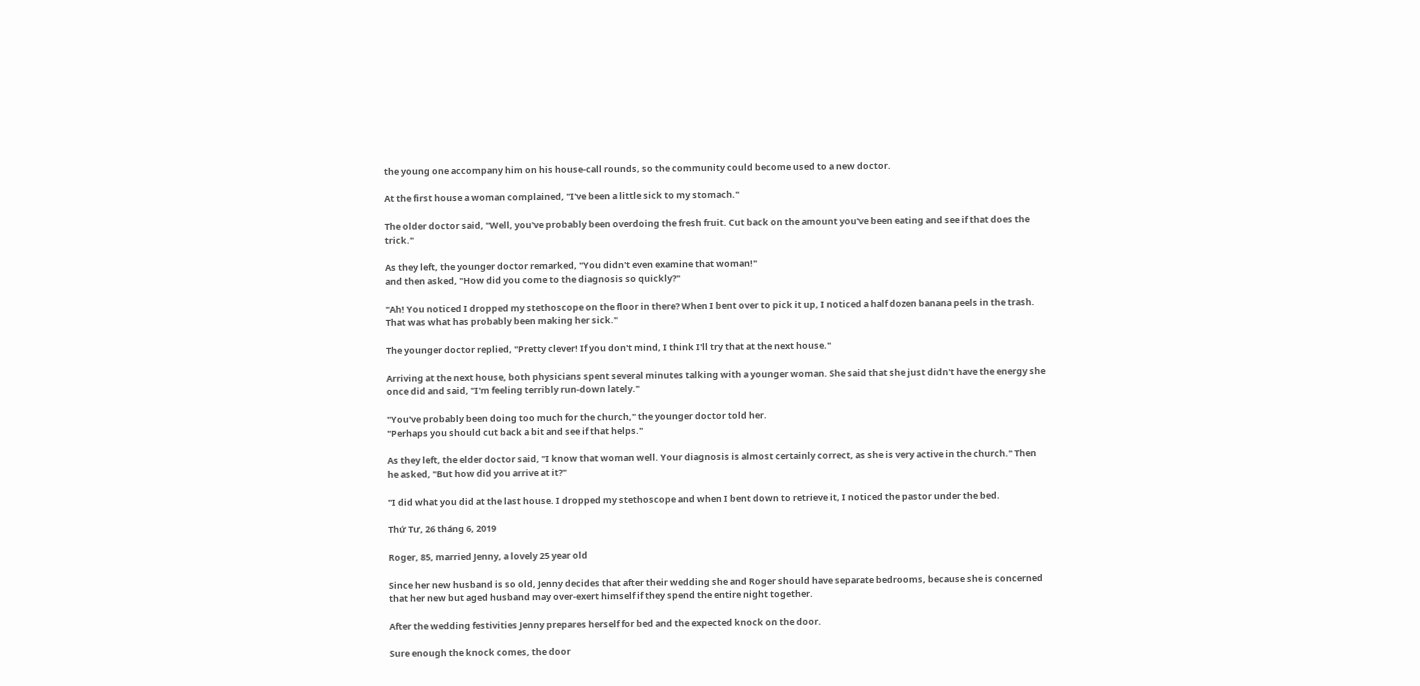the young one accompany him on his house-call rounds, so the community could become used to a new doctor.

At the first house a woman complained, "I've been a little sick to my stomach."

The older doctor said, "Well, you've probably been overdoing the fresh fruit. Cut back on the amount you've been eating and see if that does the trick."

As they left, the younger doctor remarked, "You didn't even examine that woman!"
and then asked, "How did you come to the diagnosis so quickly?"

"Ah! You noticed I dropped my stethoscope on the floor in there? When I bent over to pick it up, I noticed a half dozen banana peels in the trash.
That was what has probably been making her sick."

The younger doctor replied, "Pretty clever! If you don't mind, I think I'll try that at the next house."

Arriving at the next house, both physicians spent several minutes talking with a younger woman. She said that she just didn't have the energy she once did and said, "I'm feeling terribly run-down lately."

"You've probably been doing too much for the church," the younger doctor told her.
"Perhaps you should cut back a bit and see if that helps."

As they left, the elder doctor said, "I know that woman well. Your diagnosis is almost certainly correct, as she is very active in the church." Then he asked, "But how did you arrive at it?"

"I did what you did at the last house. I dropped my stethoscope and when I bent down to retrieve it, I noticed the pastor under the bed.

Thứ Tư, 26 tháng 6, 2019

Roger, 85, married Jenny, a lovely 25 year old

Since her new husband is so old, Jenny decides that after their wedding she and Roger should have separate bedrooms, because she is concerned that her new but aged husband may over-exert himself if they spend the entire night together.

After the wedding festivities Jenny prepares herself for bed and the expected knock on the door.

Sure enough the knock comes, the door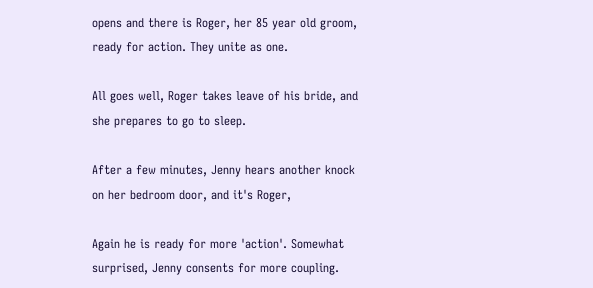opens and there is Roger, her 85 year old groom, ready for action. They unite as one.

All goes well, Roger takes leave of his bride, and she prepares to go to sleep.

After a few minutes, Jenny hears another knock on her bedroom door, and it's Roger,

Again he is ready for more 'action'. Somewhat surprised, Jenny consents for more coupling.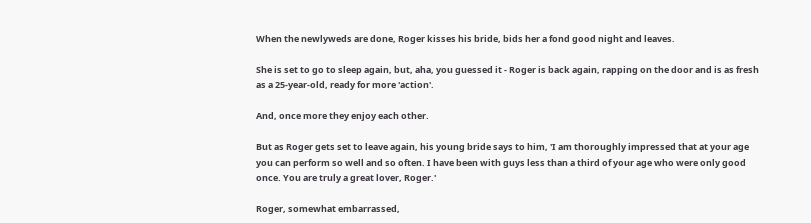When the newlyweds are done, Roger kisses his bride, bids her a fond good night and leaves.

She is set to go to sleep again, but, aha, you guessed it - Roger is back again, rapping on the door and is as fresh as a 25-year-old, ready for more 'action'.

And, once more they enjoy each other.

But as Roger gets set to leave again, his young bride says to him, 'I am thoroughly impressed that at your age you can perform so well and so often. I have been with guys less than a third of your age who were only good once. You are truly a great lover, Roger.'

Roger, somewhat embarrassed,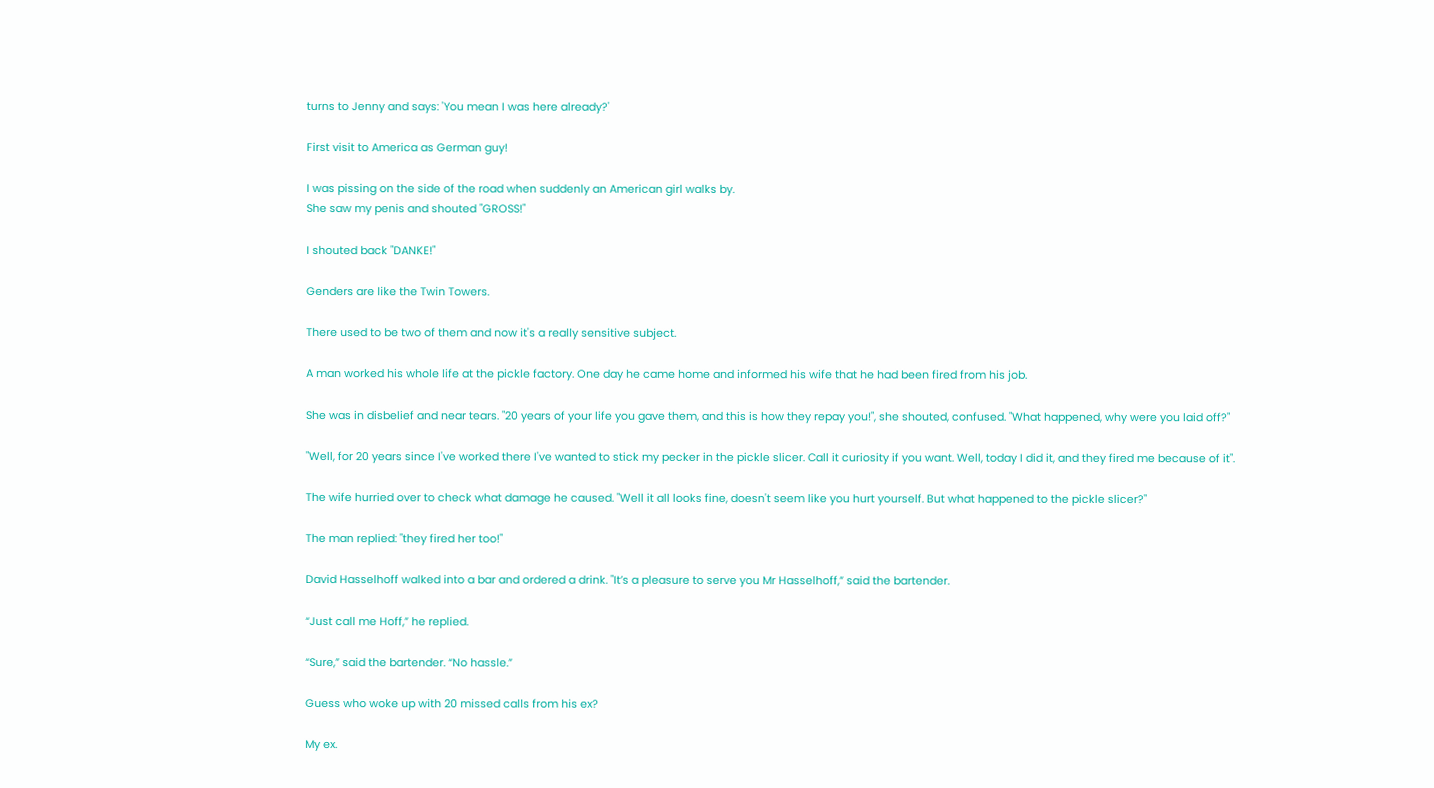turns to Jenny and says: 'You mean I was here already?'

First visit to America as German guy!

I was pissing on the side of the road when suddenly an American girl walks by.
She saw my penis and shouted "GROSS!"

I shouted back "DANKE!"

Genders are like the Twin Towers.

There used to be two of them and now it's a really sensitive subject.

A man worked his whole life at the pickle factory. One day he came home and informed his wife that he had been fired from his job.

She was in disbelief and near tears. "20 years of your life you gave them, and this is how they repay you!", she shouted, confused. "What happened, why were you laid off?"

"Well, for 20 years since I've worked there I've wanted to stick my pecker in the pickle slicer. Call it curiosity if you want. Well, today I did it, and they fired me because of it".

The wife hurried over to check what damage he caused. "Well it all looks fine, doesn't seem like you hurt yourself. But what happened to the pickle slicer?"

The man replied: "they fired her too!"

David Hasselhoff walked into a bar and ordered a drink. "It’s a pleasure to serve you Mr Hasselhoff,” said the bartender.

“Just call me Hoff,” he replied.

“Sure,” said the bartender. “No hassle.”

Guess who woke up with 20 missed calls from his ex?

My ex.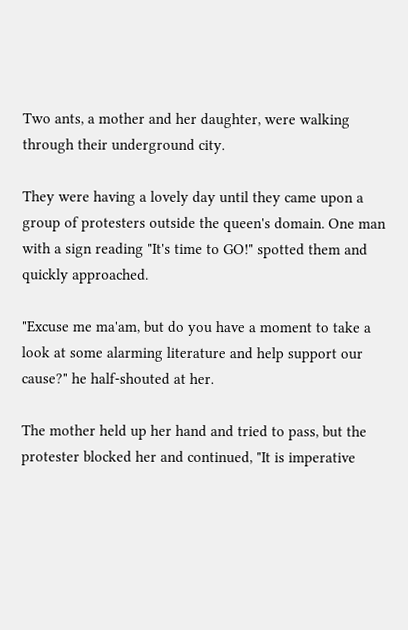Two ants, a mother and her daughter, were walking through their underground city.

They were having a lovely day until they came upon a group of protesters outside the queen's domain. One man with a sign reading "It's time to GO!" spotted them and quickly approached.

"Excuse me ma'am, but do you have a moment to take a look at some alarming literature and help support our cause?" he half-shouted at her.

The mother held up her hand and tried to pass, but the protester blocked her and continued, "It is imperative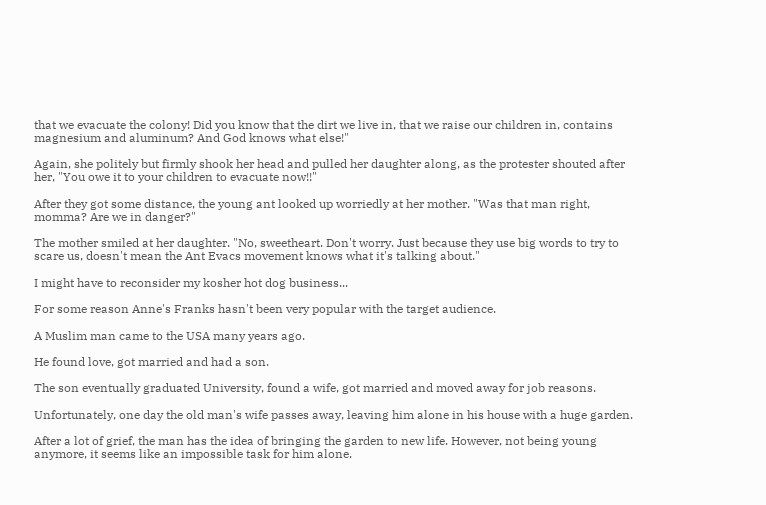that we evacuate the colony! Did you know that the dirt we live in, that we raise our children in, contains magnesium and aluminum? And God knows what else!"

Again, she politely but firmly shook her head and pulled her daughter along, as the protester shouted after her, "You owe it to your children to evacuate now!!"

After they got some distance, the young ant looked up worriedly at her mother. "Was that man right, momma? Are we in danger?"

The mother smiled at her daughter. "No, sweetheart. Don't worry. Just because they use big words to try to scare us, doesn't mean the Ant Evacs movement knows what it's talking about."

I might have to reconsider my kosher hot dog business...

For some reason Anne's Franks hasn't been very popular with the target audience.

A Muslim man came to the USA many years ago.

He found love, got married and had a son.

The son eventually graduated University, found a wife, got married and moved away for job reasons.

Unfortunately, one day the old man's wife passes away, leaving him alone in his house with a huge garden.

After a lot of grief, the man has the idea of bringing the garden to new life. However, not being young anymore, it seems like an impossible task for him alone.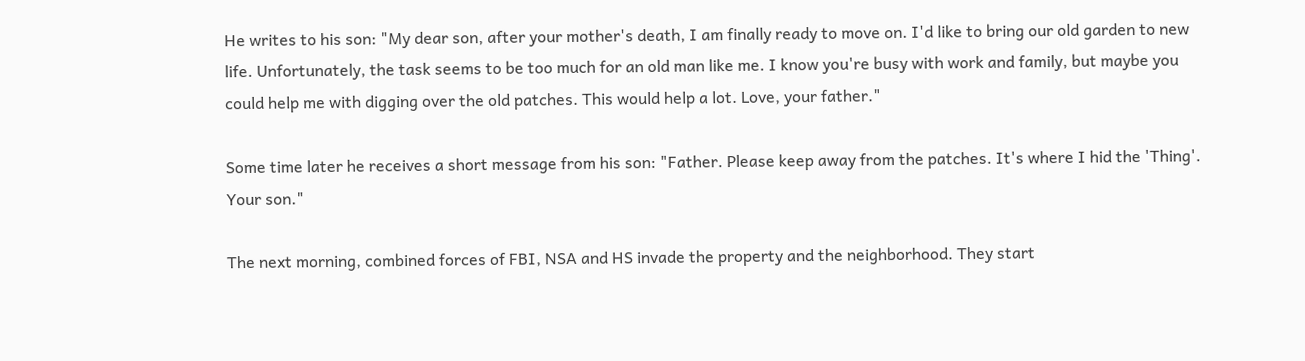He writes to his son: "My dear son, after your mother's death, I am finally ready to move on. I'd like to bring our old garden to new life. Unfortunately, the task seems to be too much for an old man like me. I know you're busy with work and family, but maybe you could help me with digging over the old patches. This would help a lot. Love, your father."

Some time later he receives a short message from his son: "Father. Please keep away from the patches. It's where I hid the 'Thing'. Your son."

The next morning, combined forces of FBI, NSA and HS invade the property and the neighborhood. They start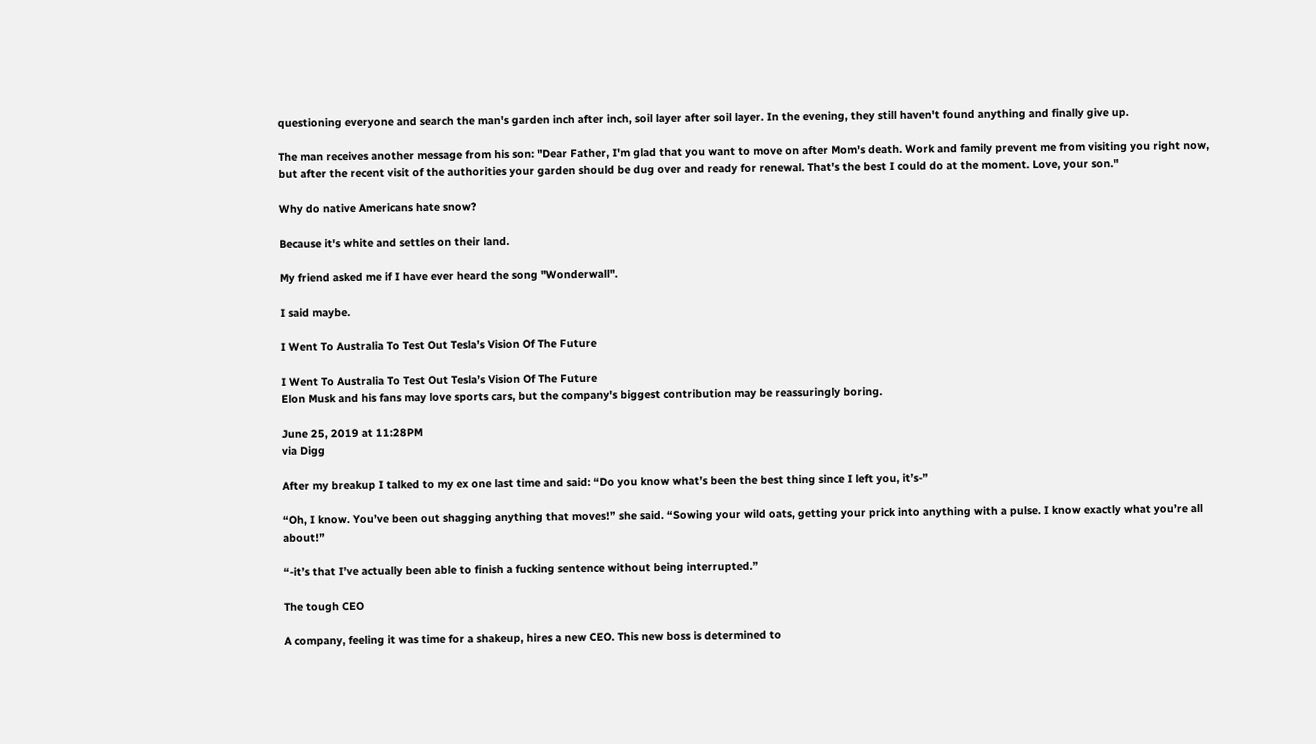questioning everyone and search the man's garden inch after inch, soil layer after soil layer. In the evening, they still haven't found anything and finally give up.

The man receives another message from his son: "Dear Father, I'm glad that you want to move on after Mom's death. Work and family prevent me from visiting you right now, but after the recent visit of the authorities your garden should be dug over and ready for renewal. That's the best I could do at the moment. Love, your son."

Why do native Americans hate snow?

Because it's white and settles on their land.

My friend asked me if I have ever heard the song "Wonderwall".

I said maybe.

I Went To Australia To Test Out Tesla’s Vision Of The Future

I Went To Australia To Test Out Tesla’s Vision Of The Future
Elon Musk and his fans may love sports cars, but the company's biggest contribution may be reassuringly boring.

June 25, 2019 at 11:28PM
via Digg

After my breakup I talked to my ex one last time and said: “Do you know what’s been the best thing since I left you, it’s-”

“Oh, I know. You’ve been out shagging anything that moves!” she said. “Sowing your wild oats, getting your prick into anything with a pulse. I know exactly what you’re all about!”

“-it’s that I’ve actually been able to finish a fucking sentence without being interrupted.”

The tough CEO

A company, feeling it was time for a shakeup, hires a new CEO. This new boss is determined to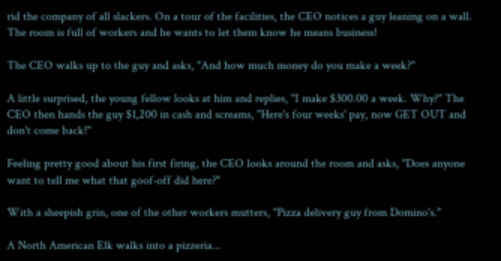rid the company of all slackers. On a tour of the facilities, the CEO notices a guy leaning on a wall. The room is full of workers and he wants to let them know he means business!

The CEO walks up to the guy and asks, "And how much money do you make a week?"

A little surprised, the young fellow looks at him and replies, "I make $300.00 a week. Why?" The CEO then hands the guy $1,200 in cash and screams, "Here's four weeks' pay, now GET OUT and don't come back!"

Feeling pretty good about his first firing, the CEO looks around the room and asks, "Does anyone want to tell me what that goof-off did here?"

With a sheepish grin, one of the other workers mutters, "Pizza delivery guy from Domino's."

A North American Elk walks into a pizzeria...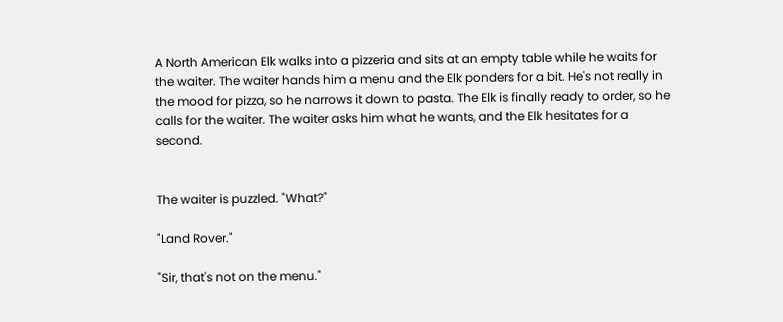A North American Elk walks into a pizzeria and sits at an empty table while he waits for the waiter. The waiter hands him a menu and the Elk ponders for a bit. He's not really in the mood for pizza, so he narrows it down to pasta. The Elk is finally ready to order, so he calls for the waiter. The waiter asks him what he wants, and the Elk hesitates for a second.


The waiter is puzzled. "What?"

"Land Rover."

"Sir, that's not on the menu."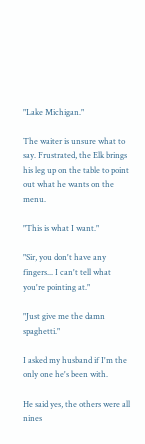"Lake Michigan."

The waiter is unsure what to say. Frustrated, the Elk brings his leg up on the table to point out what he wants on the menu.

"This is what I want."

"Sir, you don't have any fingers... I can't tell what you're pointing at."

"Just give me the damn spaghetti."

I asked my husband if I'm the only one he's been with.

He said yes, the others were all nines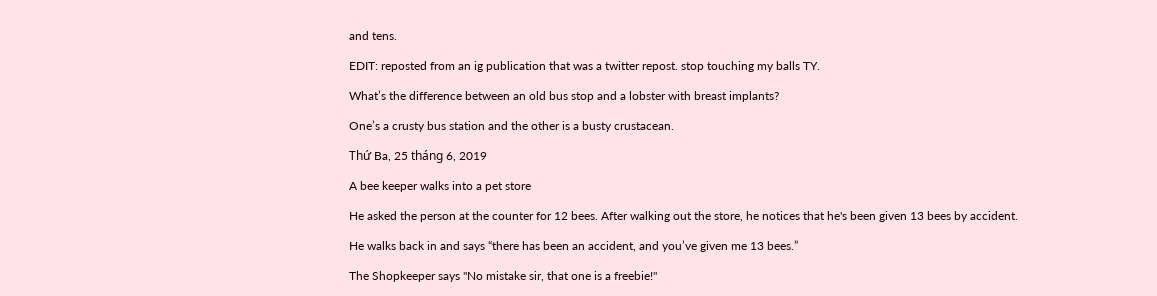and tens.

EDIT: reposted from an ig publication that was a twitter repost. stop touching my balls TY.

What’s the difference between an old bus stop and a lobster with breast implants?

One’s a crusty bus station and the other is a busty crustacean.

Thứ Ba, 25 tháng 6, 2019

A bee keeper walks into a pet store

He asked the person at the counter for 12 bees. After walking out the store, he notices that he's been given 13 bees by accident.

He walks back in and says “there has been an accident, and you’ve given me 13 bees.”

The Shopkeeper says "No mistake sir, that one is a freebie!"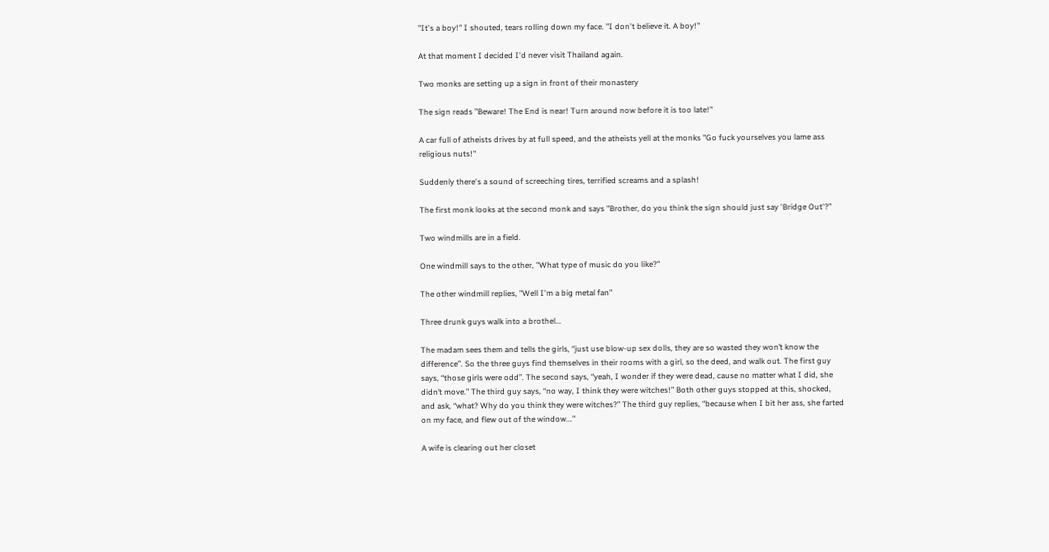"It's a boy!" I shouted, tears rolling down my face. "I don't believe it. A boy!"

At that moment I decided I'd never visit Thailand again.

Two monks are setting up a sign in front of their monastery

The sign reads ”Beware! The End is near! Turn around now before it is too late!"

A car full of atheists drives by at full speed, and the atheists yell at the monks "Go fuck yourselves you lame ass religious nuts!"

Suddenly there's a sound of screeching tires, terrified screams and a splash!

The first monk looks at the second monk and says "Brother, do you think the sign should just say 'Bridge Out'?”

Two windmills are in a field.

One windmill says to the other, "What type of music do you like?"

The other windmill replies, "Well I'm a big metal fan"

Three drunk guys walk into a brothel...

The madam sees them and tells the girls, “just use blow-up sex dolls, they are so wasted they won’t know the difference”. So the three guys find themselves in their rooms with a girl, so the deed, and walk out. The first guy says, “those girls were odd”. The second says, “yeah, I wonder if they were dead, cause no matter what I did, she didn’t move.” The third guy says, “no way, I think they were witches!” Both other guys stopped at this, shocked, and ask, “what? Why do you think they were witches?” The third guy replies, “because when I bit her ass, she farted on my face, and flew out of the window...”

A wife is clearing out her closet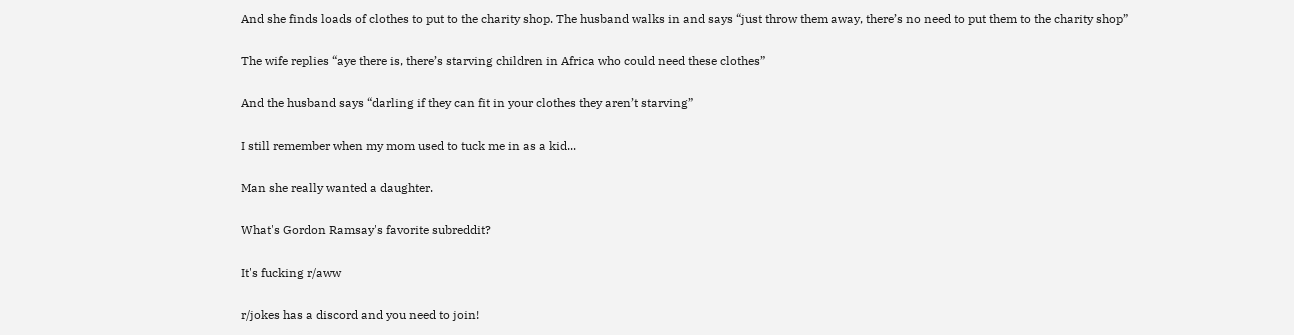And she finds loads of clothes to put to the charity shop. The husband walks in and says “just throw them away, there’s no need to put them to the charity shop”

The wife replies “aye there is, there’s starving children in Africa who could need these clothes”

And the husband says “darling if they can fit in your clothes they aren’t starving”

I still remember when my mom used to tuck me in as a kid...

Man she really wanted a daughter.

What's Gordon Ramsay's favorite subreddit?

It's fucking r/aww

r/jokes has a discord and you need to join!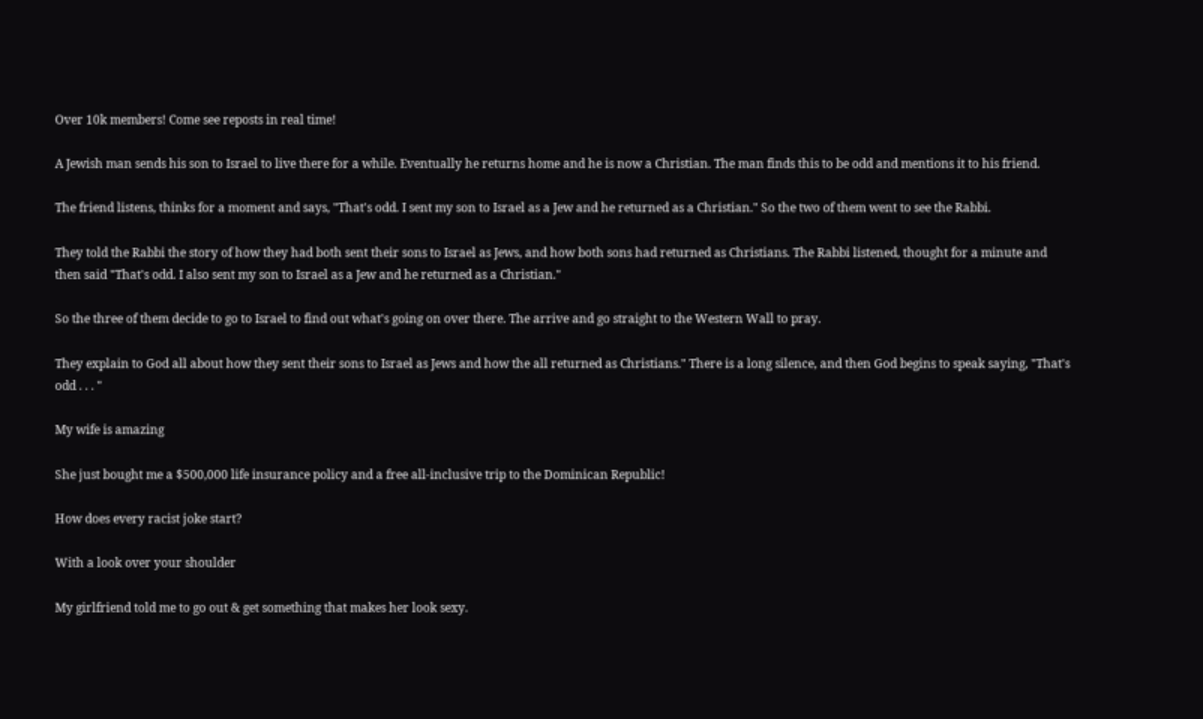Over 10k members! Come see reposts in real time!

A Jewish man sends his son to Israel to live there for a while. Eventually he returns home and he is now a Christian. The man finds this to be odd and mentions it to his friend.

The friend listens, thinks for a moment and says, "That's odd. I sent my son to Israel as a Jew and he returned as a Christian." So the two of them went to see the Rabbi.

They told the Rabbi the story of how they had both sent their sons to Israel as Jews, and how both sons had returned as Christians. The Rabbi listened, thought for a minute and then said "That's odd. I also sent my son to Israel as a Jew and he returned as a Christian."

So the three of them decide to go to Israel to find out what's going on over there. The arrive and go straight to the Western Wall to pray.

They explain to God all about how they sent their sons to Israel as Jews and how the all returned as Christians." There is a long silence, and then God begins to speak saying, "That's odd . . . "

My wife is amazing

She just bought me a $500,000 life insurance policy and a free all-inclusive trip to the Dominican Republic!

How does every racist joke start?

With a look over your shoulder

My girlfriend told me to go out & get something that makes her look sexy.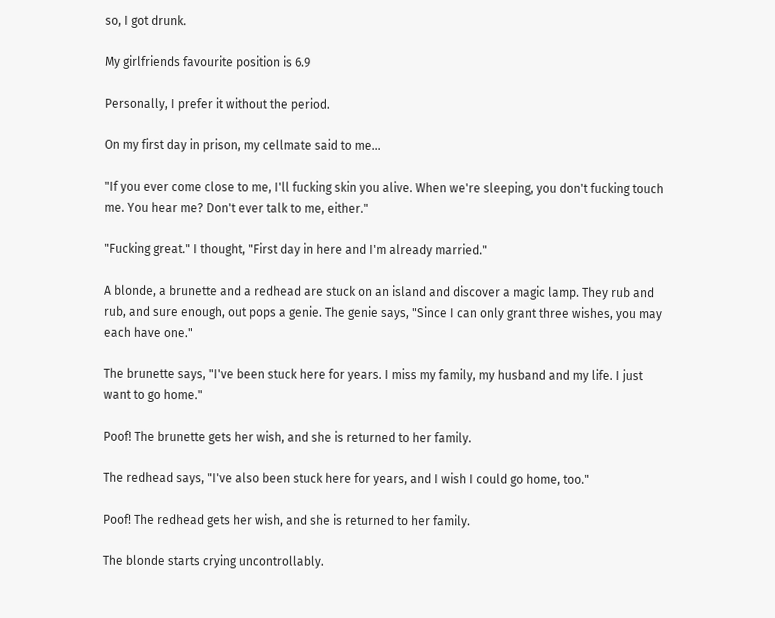so, I got drunk.

My girlfriends favourite position is 6.9

Personally, I prefer it without the period.

On my first day in prison, my cellmate said to me...

"If you ever come close to me, I'll fucking skin you alive. When we're sleeping, you don't fucking touch me. You hear me? Don't ever talk to me, either."

"Fucking great." I thought, "First day in here and I'm already married."

A blonde, a brunette and a redhead are stuck on an island and discover a magic lamp. They rub and rub, and sure enough, out pops a genie. The genie says, "Since I can only grant three wishes, you may each have one."

The brunette says, "I've been stuck here for years. I miss my family, my husband and my life. I just want to go home."

Poof! The brunette gets her wish, and she is returned to her family.

The redhead says, "I've also been stuck here for years, and I wish I could go home, too."

Poof! The redhead gets her wish, and she is returned to her family.

The blonde starts crying uncontrollably.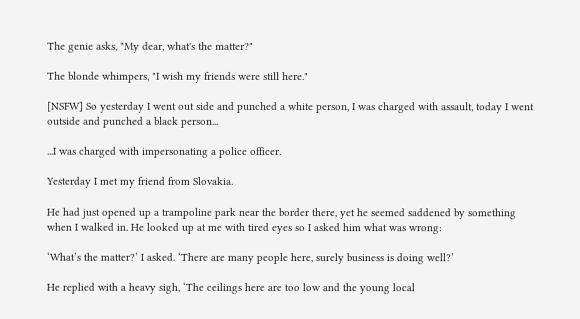The genie asks, "My dear, what's the matter?"

The blonde whimpers, "I wish my friends were still here."

[NSFW] So yesterday I went out side and punched a white person, I was charged with assault, today I went outside and punched a black person...

...I was charged with impersonating a police officer.

Yesterday I met my friend from Slovakia.

He had just opened up a trampoline park near the border there, yet he seemed saddened by something when I walked in. He looked up at me with tired eyes so I asked him what was wrong:

‘What’s the matter?’ I asked. ‘There are many people here, surely business is doing well?’

He replied with a heavy sigh, ‘The ceilings here are too low and the young local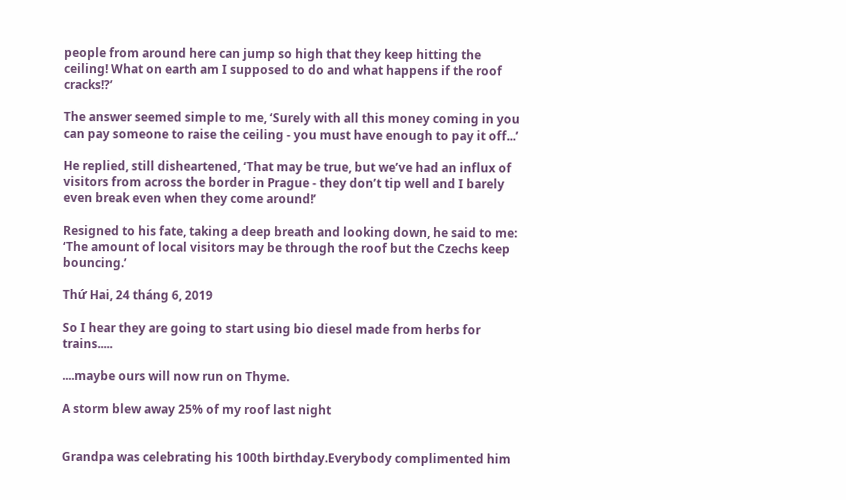people from around here can jump so high that they keep hitting the ceiling! What on earth am I supposed to do and what happens if the roof cracks!?’

The answer seemed simple to me, ‘Surely with all this money coming in you can pay someone to raise the ceiling - you must have enough to pay it off...’

He replied, still disheartened, ‘That may be true, but we’ve had an influx of visitors from across the border in Prague - they don’t tip well and I barely even break even when they come around!’

Resigned to his fate, taking a deep breath and looking down, he said to me: ‘The amount of local visitors may be through the roof but the Czechs keep bouncing.’

Thứ Hai, 24 tháng 6, 2019

So I hear they are going to start using bio diesel made from herbs for trains.....

....maybe ours will now run on Thyme.

A storm blew away 25% of my roof last night


Grandpa was celebrating his 100th birthday.Everybody complimented him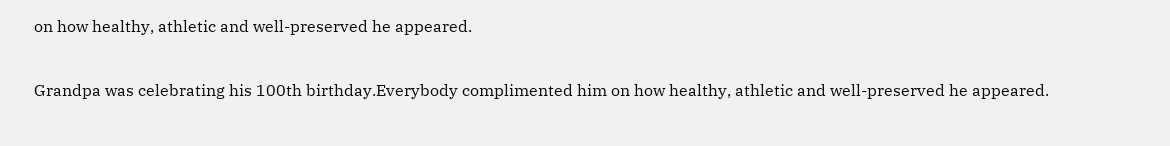on how healthy, athletic and well-preserved he appeared.

Grandpa was celebrating his 100th birthday.Everybody complimented him on how healthy, athletic and well-preserved he appeared.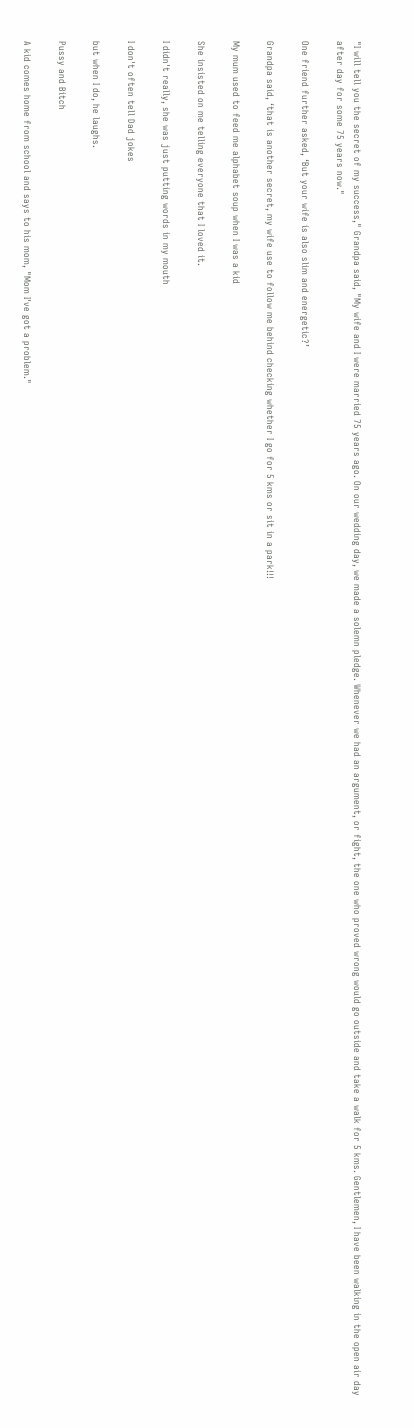"I will tell you the secret of my success," Grandpa said, "My wife and I were married 75 years ago. On our wedding day, we made a solemn pledge. Whenever we had an argument, or fight, the one who proved wrong would go outside and take a walk for 5 kms. Gentlemen, I have been walking in the open air day after day for some 75 years now."

One friend further asked, ‘But your wife is also slim and energetic?’

Grandpa said, ‘that is another secret, my wife use to follow me behind checking whether I go for 5 kms or sit in a park!!!

My mum used to feed me alphabet soup when I was a kid

She insisted on me telling everyone that I loved it.

I didn't really, she was just putting words in my mouth

I don't often tell Dad jokes

but when I do, he laughs.

Pussy and Bitch

A kid comes home from school and says to his mom, "Mom I've got a problem."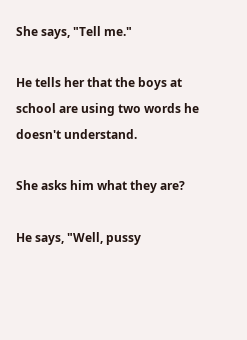She says, "Tell me."

He tells her that the boys at school are using two words he doesn't understand.

She asks him what they are?

He says, "Well, pussy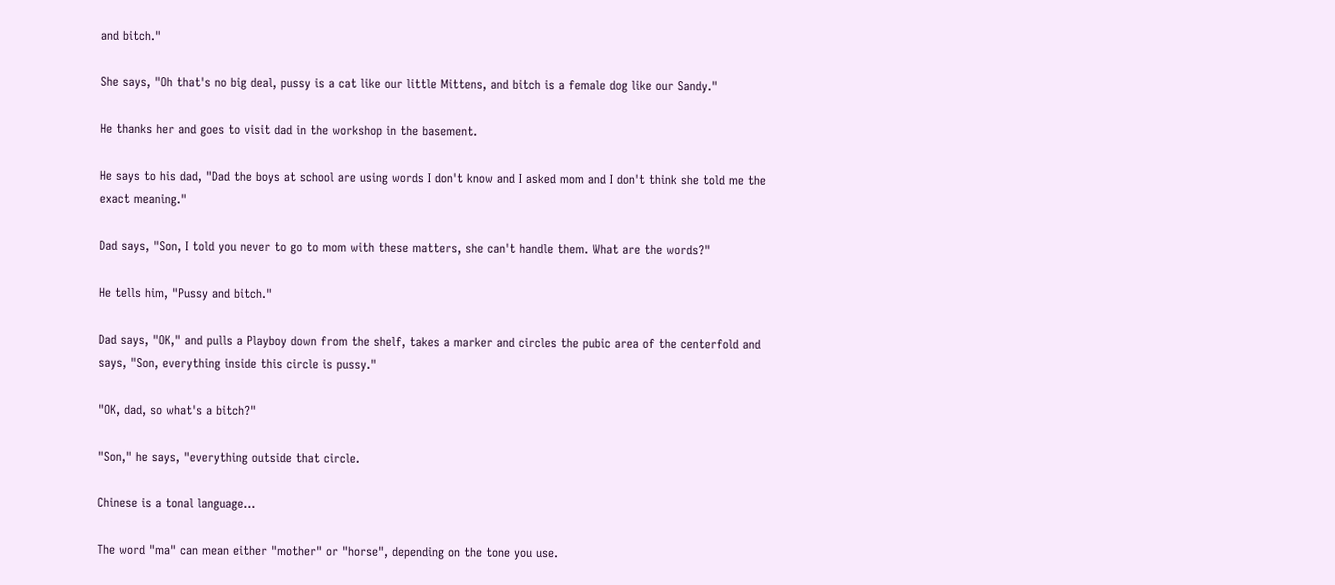and bitch."

She says, "Oh that's no big deal, pussy is a cat like our little Mittens, and bitch is a female dog like our Sandy."

He thanks her and goes to visit dad in the workshop in the basement.

He says to his dad, "Dad the boys at school are using words I don't know and I asked mom and I don't think she told me the exact meaning."

Dad says, "Son, I told you never to go to mom with these matters, she can't handle them. What are the words?"

He tells him, "Pussy and bitch."

Dad says, "OK," and pulls a Playboy down from the shelf, takes a marker and circles the pubic area of the centerfold and says, "Son, everything inside this circle is pussy."

"OK, dad, so what's a bitch?"

"Son," he says, "everything outside that circle.

Chinese is a tonal language...

The word "ma" can mean either "mother" or "horse", depending on the tone you use.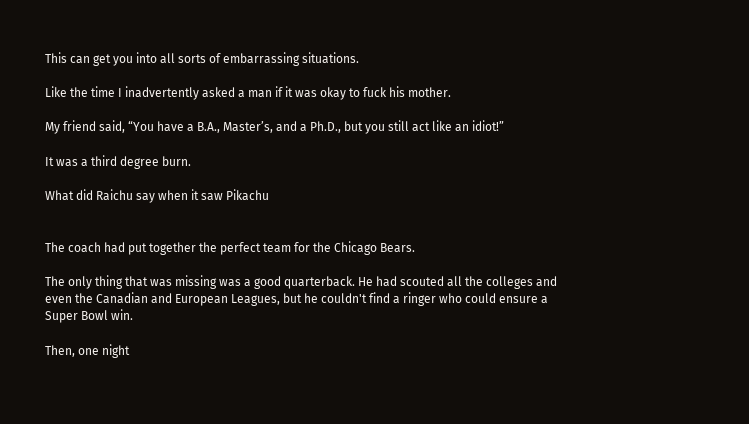This can get you into all sorts of embarrassing situations.

Like the time I inadvertently asked a man if it was okay to fuck his mother.

My friend said, “You have a B.A., Master’s, and a Ph.D., but you still act like an idiot!”

It was a third degree burn.

What did Raichu say when it saw Pikachu


The coach had put together the perfect team for the Chicago Bears.

The only thing that was missing was a good quarterback. He had scouted all the colleges and even the Canadian and European Leagues, but he couldn't find a ringer who could ensure a Super Bowl win.

Then, one night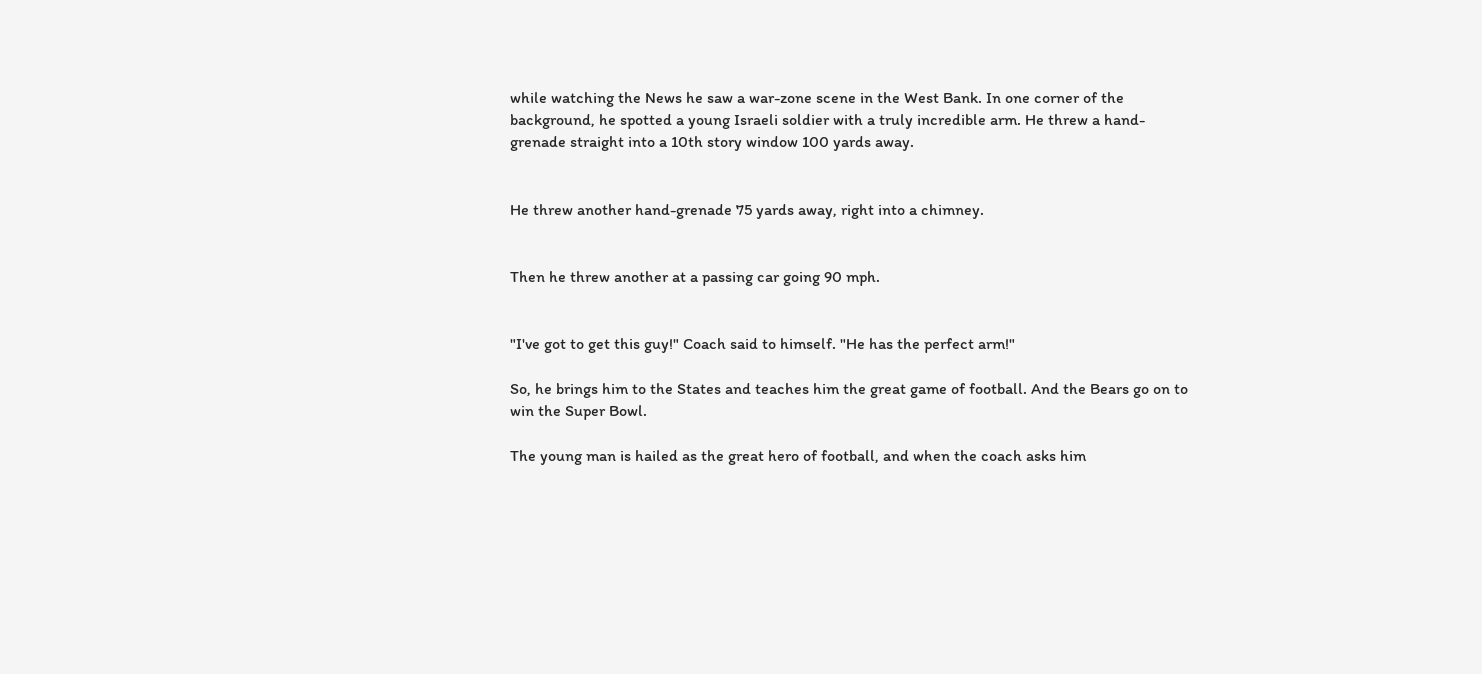while watching the News he saw a war-zone scene in the West Bank. In one corner of the background, he spotted a young Israeli soldier with a truly incredible arm. He threw a hand-grenade straight into a 10th story window 100 yards away.


He threw another hand-grenade 75 yards away, right into a chimney.


Then he threw another at a passing car going 90 mph.


"I've got to get this guy!" Coach said to himself. "He has the perfect arm!"

So, he brings him to the States and teaches him the great game of football. And the Bears go on to win the Super Bowl.

The young man is hailed as the great hero of football, and when the coach asks him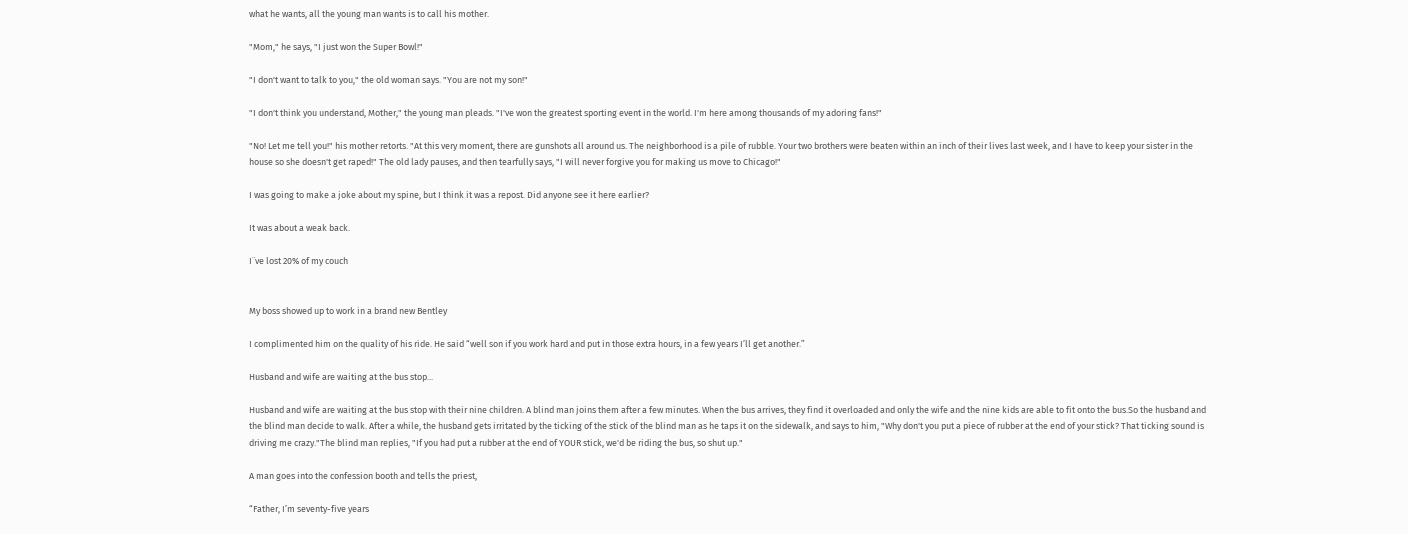what he wants, all the young man wants is to call his mother.

"Mom," he says, "I just won the Super Bowl!"

"I don't want to talk to you," the old woman says. "You are not my son!"

"I don't think you understand, Mother," the young man pleads. "I've won the greatest sporting event in the world. I'm here among thousands of my adoring fans!"

"No! Let me tell you!" his mother retorts. "At this very moment, there are gunshots all around us. The neighborhood is a pile of rubble. Your two brothers were beaten within an inch of their lives last week, and I have to keep your sister in the house so she doesn't get raped!" The old lady pauses, and then tearfully says, "I will never forgive you for making us move to Chicago!"

I was going to make a joke about my spine, but I think it was a repost. Did anyone see it here earlier?

It was about a weak back.

I¨ve lost 20% of my couch


My boss showed up to work in a brand new Bentley

I complimented him on the quality of his ride. He said “well son if you work hard and put in those extra hours, in a few years I’ll get another.”

Husband and wife are waiting at the bus stop...

Husband and wife are waiting at the bus stop with their nine children. A blind man joins them after a few minutes. When the bus arrives, they find it overloaded and only the wife and the nine kids are able to fit onto the bus.So the husband and the blind man decide to walk. After a while, the husband gets irritated by the ticking of the stick of the blind man as he taps it on the sidewalk, and says to him, "Why don't you put a piece of rubber at the end of your stick? That ticking sound is driving me crazy."The blind man replies, "If you had put a rubber at the end of YOUR stick, we'd be riding the bus, so shut up."

A man goes into the confession booth and tells the priest,

“Father, I’m seventy-five years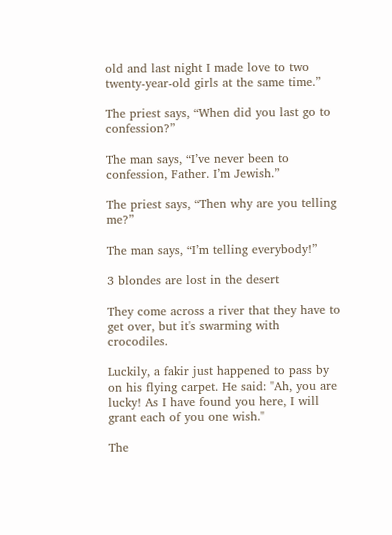old and last night I made love to two twenty-year-old girls at the same time.”

The priest says, “When did you last go to confession?”

The man says, “I’ve never been to confession, Father. I’m Jewish.”

The priest says, “Then why are you telling me?”

The man says, “I’m telling everybody!”

3 blondes are lost in the desert

They come across a river that they have to get over, but it's swarming with crocodiles.

Luckily, a fakir just happened to pass by on his flying carpet. He said: "Ah, you are lucky! As I have found you here, I will grant each of you one wish."

The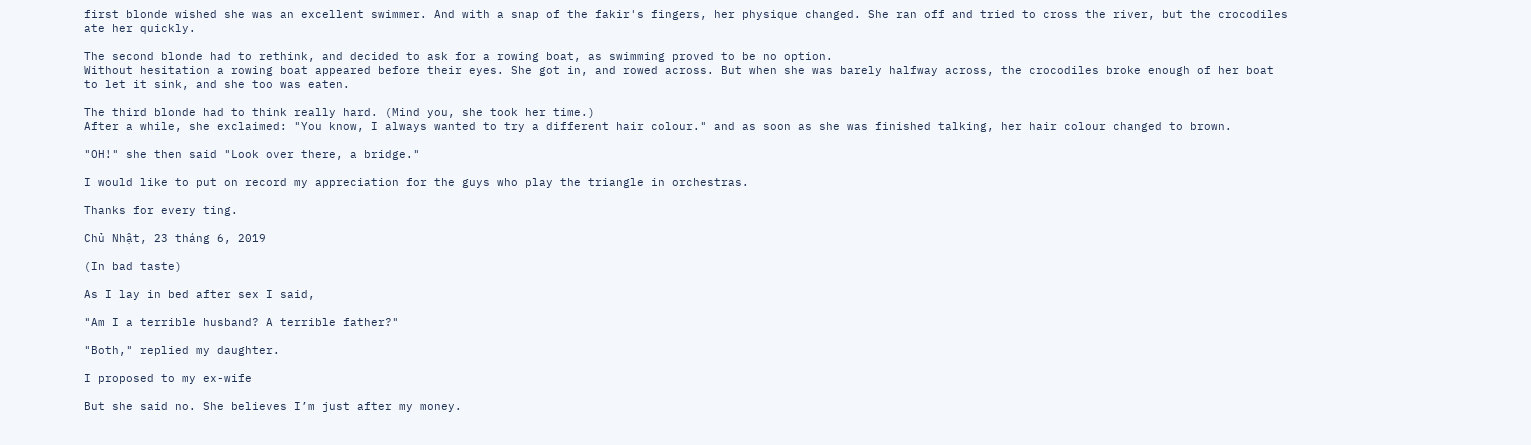first blonde wished she was an excellent swimmer. And with a snap of the fakir's fingers, her physique changed. She ran off and tried to cross the river, but the crocodiles ate her quickly.

The second blonde had to rethink, and decided to ask for a rowing boat, as swimming proved to be no option.
Without hesitation a rowing boat appeared before their eyes. She got in, and rowed across. But when she was barely halfway across, the crocodiles broke enough of her boat to let it sink, and she too was eaten.

The third blonde had to think really hard. (Mind you, she took her time.)
After a while, she exclaimed: "You know, I always wanted to try a different hair colour." and as soon as she was finished talking, her hair colour changed to brown.

"OH!" she then said "Look over there, a bridge."

I would like to put on record my appreciation for the guys who play the triangle in orchestras.

Thanks for every ting.

Chủ Nhật, 23 tháng 6, 2019

(In bad taste)

As I lay in bed after sex I said,

"Am I a terrible husband? A terrible father?"

"Both," replied my daughter.

I proposed to my ex-wife

But she said no. She believes I’m just after my money.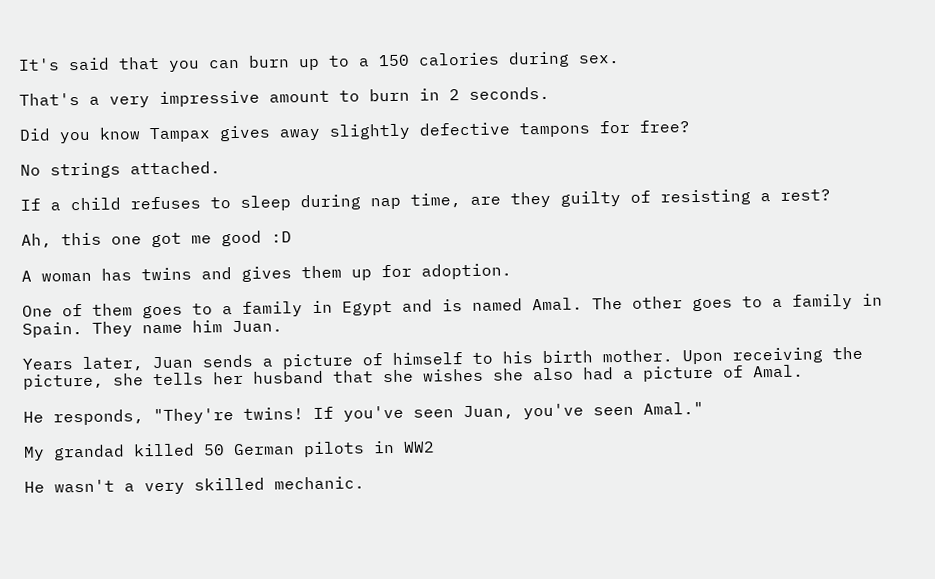It's said that you can burn up to a 150 calories during sex.

That's a very impressive amount to burn in 2 seconds.

Did you know Tampax gives away slightly defective tampons for free?

No strings attached.

If a child refuses to sleep during nap time, are they guilty of resisting a rest?

Ah, this one got me good :D

A woman has twins and gives them up for adoption.

One of them goes to a family in Egypt and is named Amal. The other goes to a family in Spain. They name him Juan.

Years later, Juan sends a picture of himself to his birth mother. Upon receiving the picture, she tells her husband that she wishes she also had a picture of Amal.

He responds, "They're twins! If you've seen Juan, you've seen Amal."

My grandad killed 50 German pilots in WW2

He wasn't a very skilled mechanic.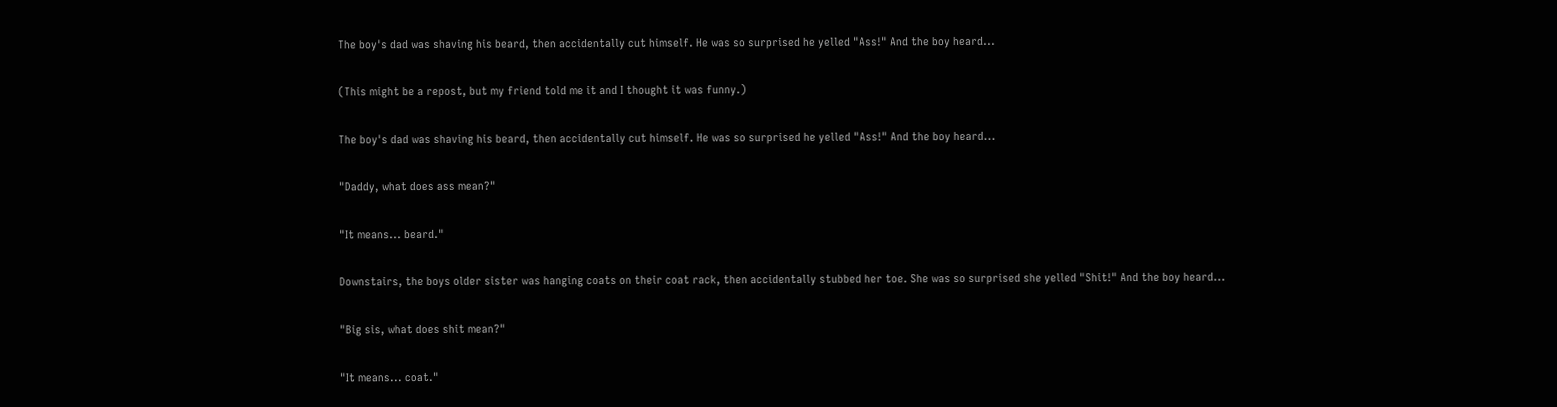The boy's dad was shaving his beard, then accidentally cut himself. He was so surprised he yelled "Ass!" And the boy heard...

(This might be a repost, but my friend told me it and I thought it was funny.)

The boy's dad was shaving his beard, then accidentally cut himself. He was so surprised he yelled "Ass!" And the boy heard...

"Daddy, what does ass mean?"

"It means... beard."

Downstairs, the boys older sister was hanging coats on their coat rack, then accidentally stubbed her toe. She was so surprised she yelled "Shit!" And the boy heard...

"Big sis, what does shit mean?"

"It means... coat."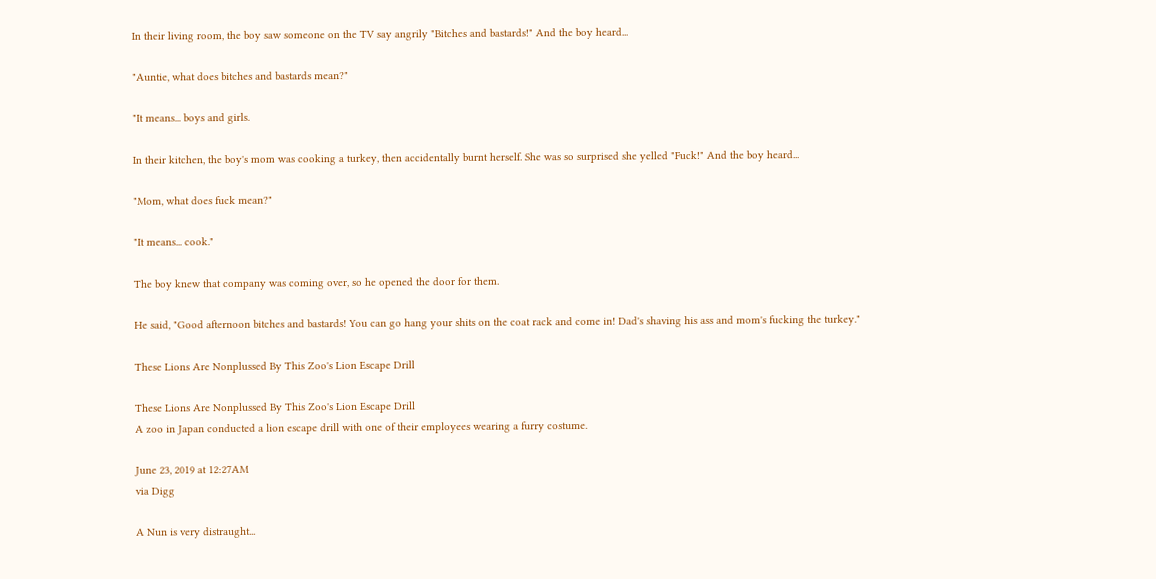In their living room, the boy saw someone on the TV say angrily "Bitches and bastards!" And the boy heard...

"Auntie, what does bitches and bastards mean?"

"It means... boys and girls.

In their kitchen, the boy's mom was cooking a turkey, then accidentally burnt herself. She was so surprised she yelled "Fuck!" And the boy heard...

"Mom, what does fuck mean?"

"It means... cook."

The boy knew that company was coming over, so he opened the door for them.

He said, "Good afternoon bitches and bastards! You can go hang your shits on the coat rack and come in! Dad's shaving his ass and mom's fucking the turkey."

These Lions Are Nonplussed By This Zoo's Lion Escape Drill

These Lions Are Nonplussed By This Zoo's Lion Escape Drill
A zoo in Japan conducted a lion escape drill with one of their employees wearing a furry costume.

June 23, 2019 at 12:27AM
via Digg

A Nun is very distraught...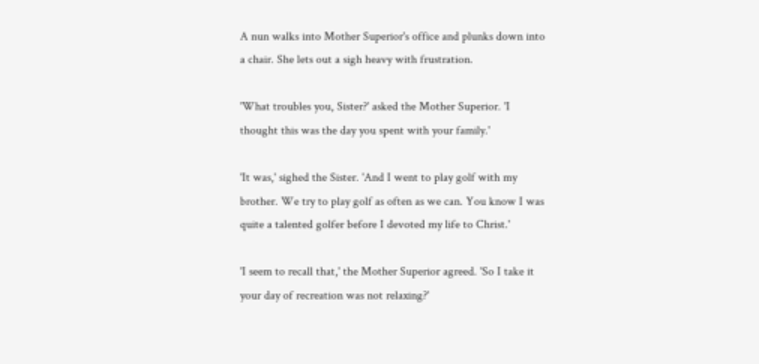A nun walks into Mother Superior's office and plunks down into a chair. She lets out a sigh heavy with frustration.

'What troubles you, Sister?' asked the Mother Superior. 'I thought this was the day you spent with your family.'

'It was,' sighed the Sister. 'And I went to play golf with my brother. We try to play golf as often as we can. You know I was quite a talented golfer before I devoted my life to Christ.'

'I seem to recall that,' the Mother Superior agreed. 'So I take it your day of recreation was not relaxing?'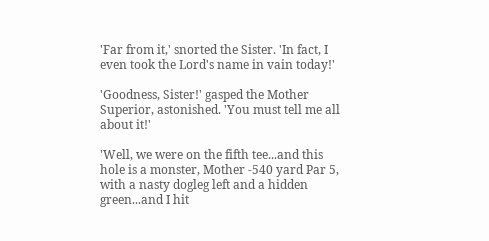'Far from it,' snorted the Sister. 'In fact, I even took the Lord's name in vain today!'

'Goodness, Sister!' gasped the Mother Superior, astonished. 'You must tell me all about it!'

'Well, we were on the fifth tee...and this hole is a monster, Mother -540 yard Par 5, with a nasty dogleg left and a hidden green...and I hit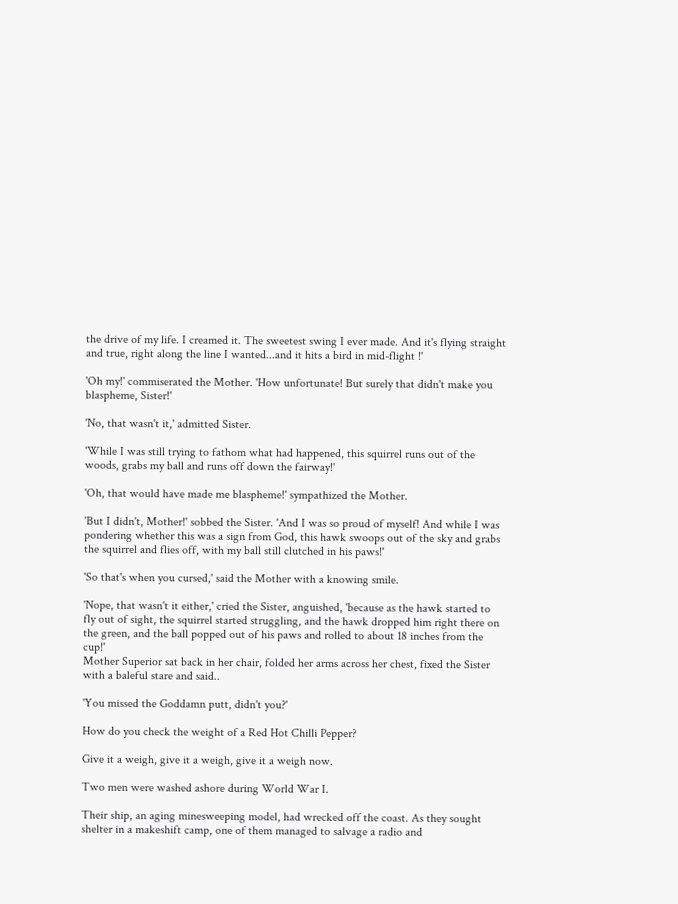the drive of my life. I creamed it. The sweetest swing I ever made. And it's flying straight and true, right along the line I wanted...and it hits a bird in mid-flight !'

'Oh my!' commiserated the Mother. 'How unfortunate! But surely that didn't make you blaspheme, Sister!'

'No, that wasn't it,' admitted Sister.

'While I was still trying to fathom what had happened, this squirrel runs out of the woods, grabs my ball and runs off down the fairway!'

'Oh, that would have made me blaspheme!' sympathized the Mother.

'But I didn't, Mother!' sobbed the Sister. 'And I was so proud of myself! And while I was pondering whether this was a sign from God, this hawk swoops out of the sky and grabs the squirrel and flies off, with my ball still clutched in his paws!'

'So that's when you cursed,' said the Mother with a knowing smile.

'Nope, that wasn't it either,' cried the Sister, anguished, 'because as the hawk started to fly out of sight, the squirrel started struggling, and the hawk dropped him right there on the green, and the ball popped out of his paws and rolled to about 18 inches from the cup!'
Mother Superior sat back in her chair, folded her arms across her chest, fixed the Sister with a baleful stare and said..

'You missed the Goddamn putt, didn't you?'

How do you check the weight of a Red Hot Chilli Pepper?

Give it a weigh, give it a weigh, give it a weigh now.

Two men were washed ashore during World War I.

Their ship, an aging minesweeping model, had wrecked off the coast. As they sought shelter in a makeshift camp, one of them managed to salvage a radio and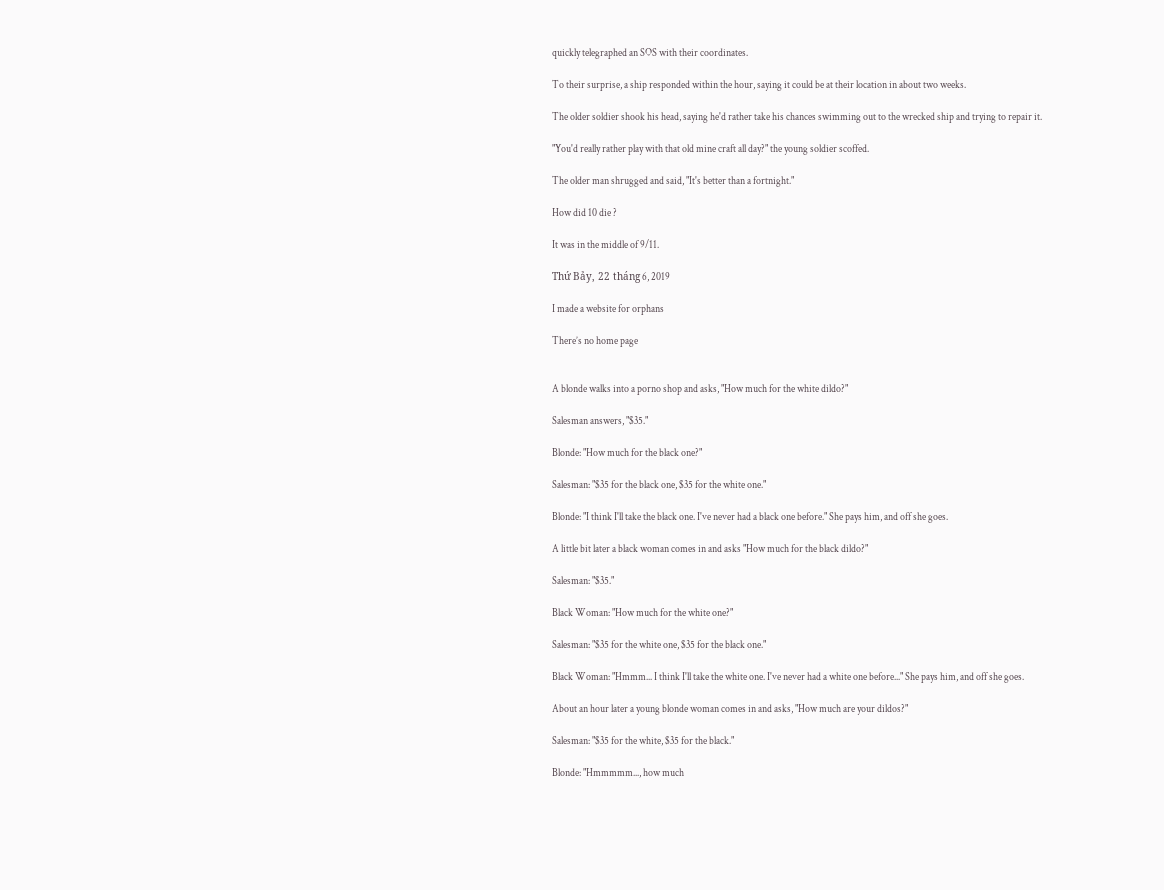quickly telegraphed an SOS with their coordinates.

To their surprise, a ship responded within the hour, saying it could be at their location in about two weeks.

The older soldier shook his head, saying he'd rather take his chances swimming out to the wrecked ship and trying to repair it.

"You'd really rather play with that old mine craft all day?" the young soldier scoffed.

The older man shrugged and said, "It's better than a fortnight."

How did 10 die ?

It was in the middle of 9/11.

Thứ Bảy, 22 tháng 6, 2019

I made a website for orphans

There’s no home page


A blonde walks into a porno shop and asks, "How much for the white dildo?"

Salesman answers, "$35."

Blonde: "How much for the black one?"

Salesman: "$35 for the black one, $35 for the white one."

Blonde: "I think I'll take the black one. I've never had a black one before." She pays him, and off she goes.

A little bit later a black woman comes in and asks "How much for the black dildo?"

Salesman: "$35."

Black Woman: "How much for the white one?"

Salesman: "$35 for the white one, $35 for the black one."

Black Woman: "Hmmm... I think I'll take the white one. I've never had a white one before..." She pays him, and off she goes.

About an hour later a young blonde woman comes in and asks, "How much are your dildos?"

Salesman: "$35 for the white, $35 for the black."

Blonde: "Hmmmmm..., how much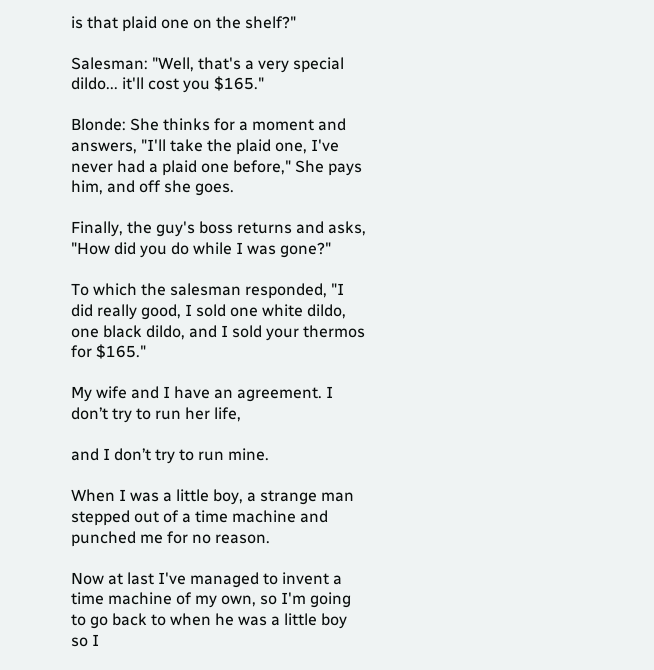is that plaid one on the shelf?"

Salesman: "Well, that's a very special dildo... it'll cost you $165."

Blonde: She thinks for a moment and answers, "I'll take the plaid one, I've never had a plaid one before," She pays him, and off she goes.

Finally, the guy's boss returns and asks, "How did you do while I was gone?"

To which the salesman responded, "I did really good, I sold one white dildo, one black dildo, and I sold your thermos for $165."

My wife and I have an agreement. I don’t try to run her life,

and I don’t try to run mine.

When I was a little boy, a strange man stepped out of a time machine and punched me for no reason.

Now at last I've managed to invent a time machine of my own, so I'm going to go back to when he was a little boy so I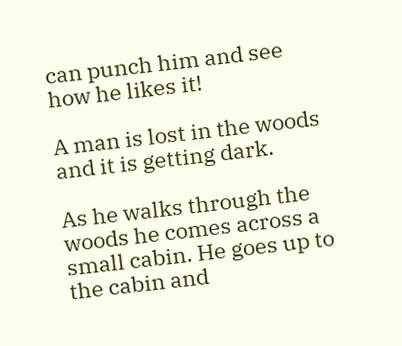can punch him and see how he likes it!

A man is lost in the woods and it is getting dark.

As he walks through the woods he comes across a small cabin. He goes up to the cabin and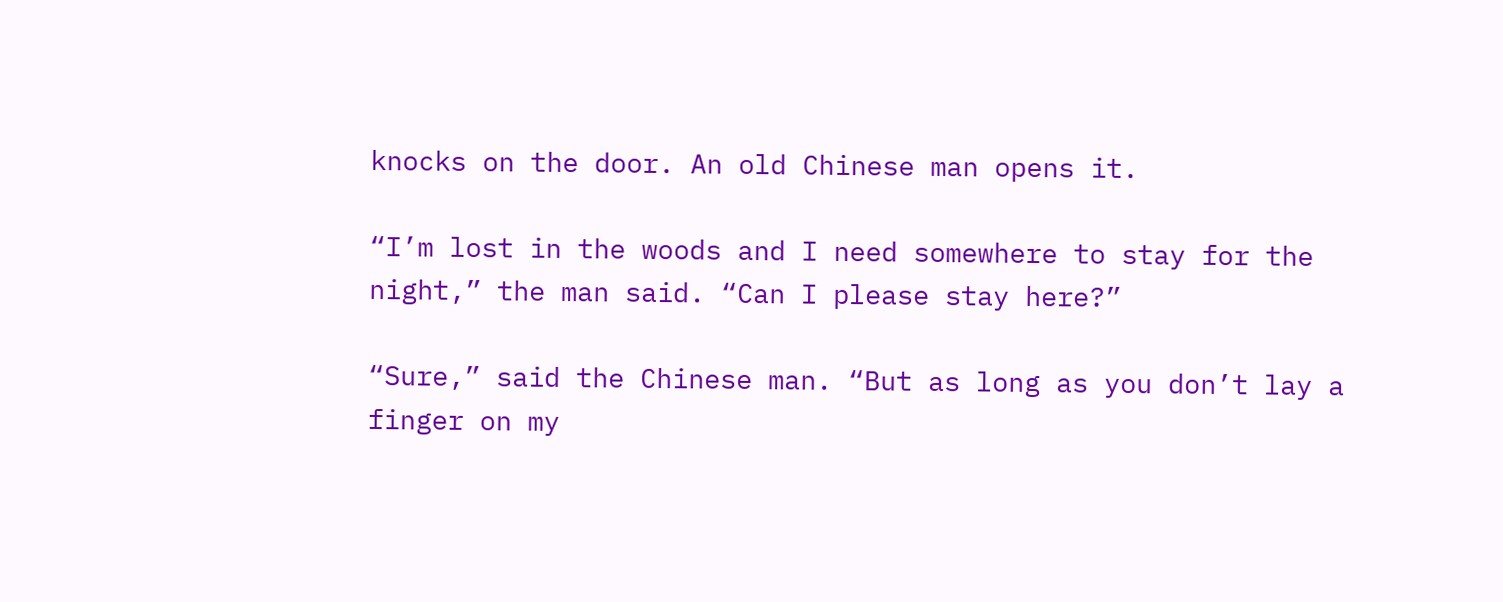knocks on the door. An old Chinese man opens it.

“I’m lost in the woods and I need somewhere to stay for the night,” the man said. “Can I please stay here?”

“Sure,” said the Chinese man. “But as long as you don’t lay a finger on my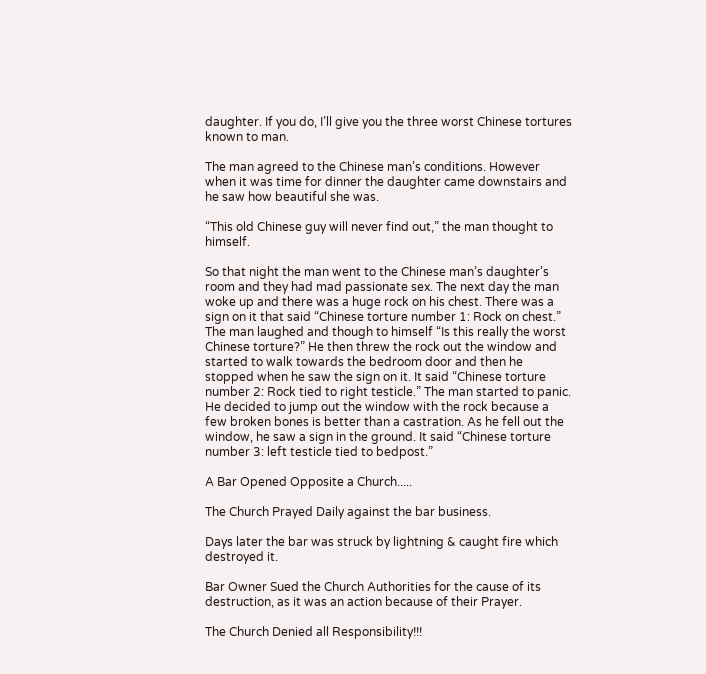daughter. If you do, I’ll give you the three worst Chinese tortures known to man.

The man agreed to the Chinese man’s conditions. However when it was time for dinner the daughter came downstairs and he saw how beautiful she was.

“This old Chinese guy will never find out,” the man thought to himself.

So that night the man went to the Chinese man’s daughter’s room and they had mad passionate sex. The next day the man woke up and there was a huge rock on his chest. There was a sign on it that said “Chinese torture number 1: Rock on chest.” The man laughed and though to himself “Is this really the worst Chinese torture?” He then threw the rock out the window and started to walk towards the bedroom door and then he stopped when he saw the sign on it. It said “Chinese torture number 2: Rock tied to right testicle.” The man started to panic. He decided to jump out the window with the rock because a few broken bones is better than a castration. As he fell out the window, he saw a sign in the ground. It said “Chinese torture number 3: left testicle tied to bedpost.”

A Bar Opened Opposite a Church.....

The Church Prayed Daily against the bar business.

Days later the bar was struck by lightning & caught fire which destroyed it.

Bar Owner Sued the Church Authorities for the cause of its destruction, as it was an action because of their Prayer.

The Church Denied all Responsibility!!!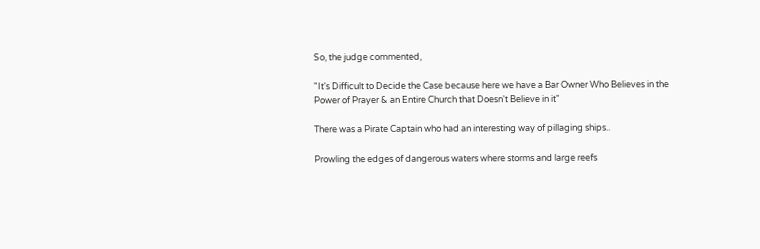So, the judge commented,

"It's Difficult to Decide the Case because here we have a Bar Owner Who Believes in the Power of Prayer & an Entire Church that Doesn't Believe in it"

There was a Pirate Captain who had an interesting way of pillaging ships..

Prowling the edges of dangerous waters where storms and large reefs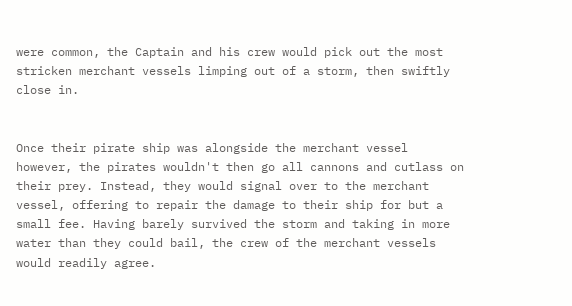were common, the Captain and his crew would pick out the most stricken merchant vessels limping out of a storm, then swiftly close in.


Once their pirate ship was alongside the merchant vessel however, the pirates wouldn't then go all cannons and cutlass on their prey. Instead, they would signal over to the merchant vessel, offering to repair the damage to their ship for but a small fee. Having barely survived the storm and taking in more water than they could bail, the crew of the merchant vessels would readily agree.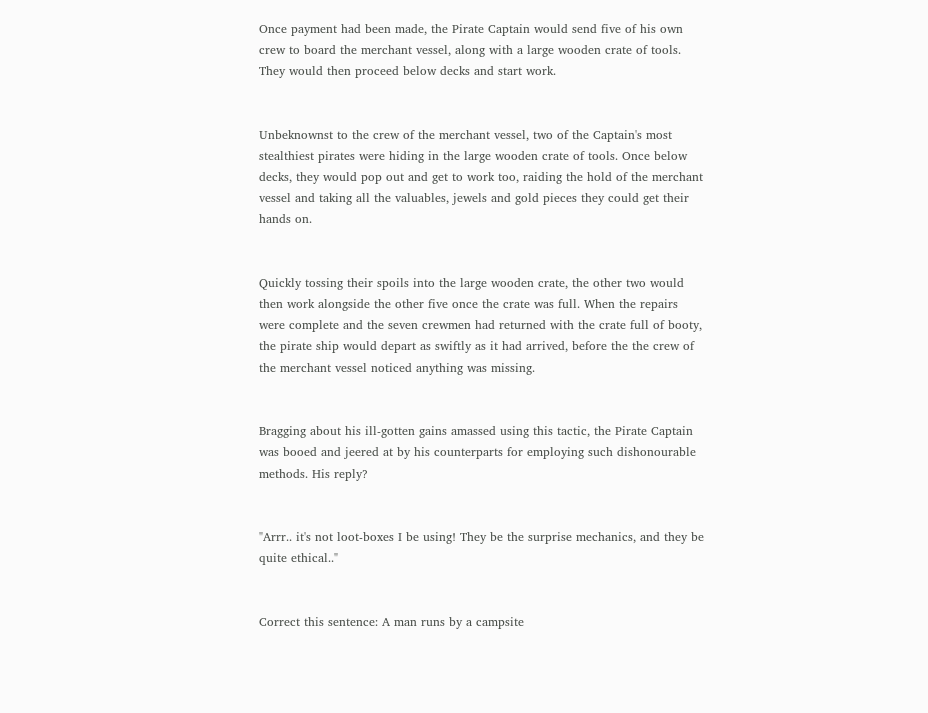Once payment had been made, the Pirate Captain would send five of his own crew to board the merchant vessel, along with a large wooden crate of tools. They would then proceed below decks and start work.


Unbeknownst to the crew of the merchant vessel, two of the Captain's most stealthiest pirates were hiding in the large wooden crate of tools. Once below decks, they would pop out and get to work too, raiding the hold of the merchant vessel and taking all the valuables, jewels and gold pieces they could get their hands on.


Quickly tossing their spoils into the large wooden crate, the other two would then work alongside the other five once the crate was full. When the repairs were complete and the seven crewmen had returned with the crate full of booty, the pirate ship would depart as swiftly as it had arrived, before the the crew of the merchant vessel noticed anything was missing.


Bragging about his ill-gotten gains amassed using this tactic, the Pirate Captain was booed and jeered at by his counterparts for employing such dishonourable methods. His reply?


"Arrr.. it's not loot-boxes I be using! They be the surprise mechanics, and they be quite ethical.."


Correct this sentence: A man runs by a campsite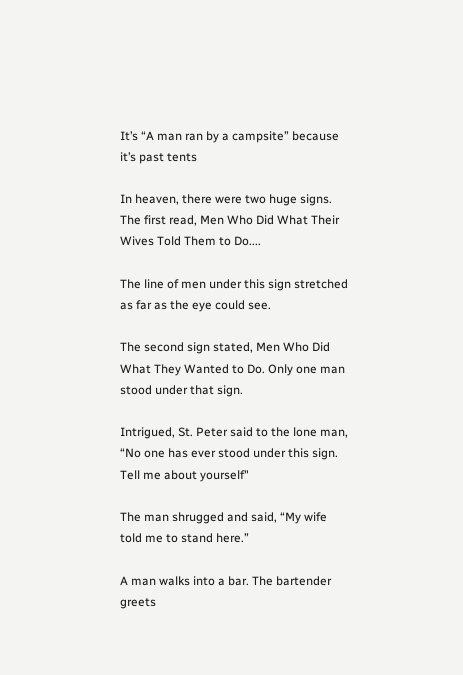It’s “A man ran by a campsite” because it’s past tents

In heaven, there were two huge signs. The first read, Men Who Did What Their Wives Told Them to Do....

The line of men under this sign stretched as far as the eye could see.

The second sign stated, Men Who Did What They Wanted to Do. Only one man stood under that sign.

Intrigued, St. Peter said to the lone man, “No one has ever stood under this sign. Tell me about yourself"

The man shrugged and said, “My wife told me to stand here.”

A man walks into a bar. The bartender greets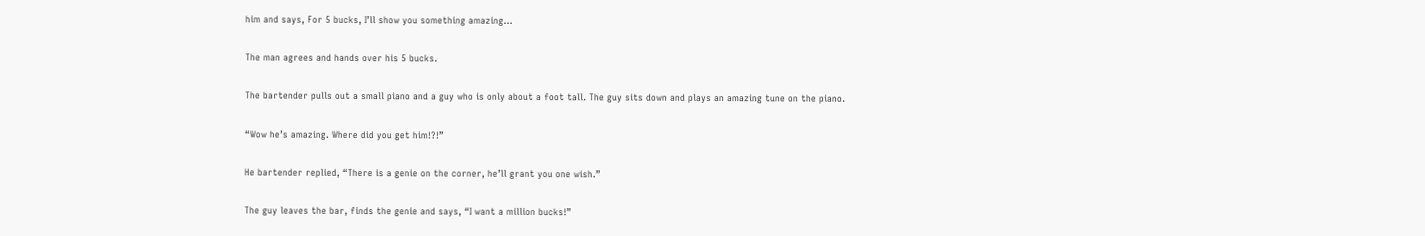him and says, For 5 bucks, I’ll show you something amazing...

The man agrees and hands over his 5 bucks.

The bartender pulls out a small piano and a guy who is only about a foot tall. The guy sits down and plays an amazing tune on the piano.

“Wow he’s amazing. Where did you get him!?!”

He bartender replied, “There is a genie on the corner, he’ll grant you one wish.”

The guy leaves the bar, finds the genie and says, “I want a million bucks!”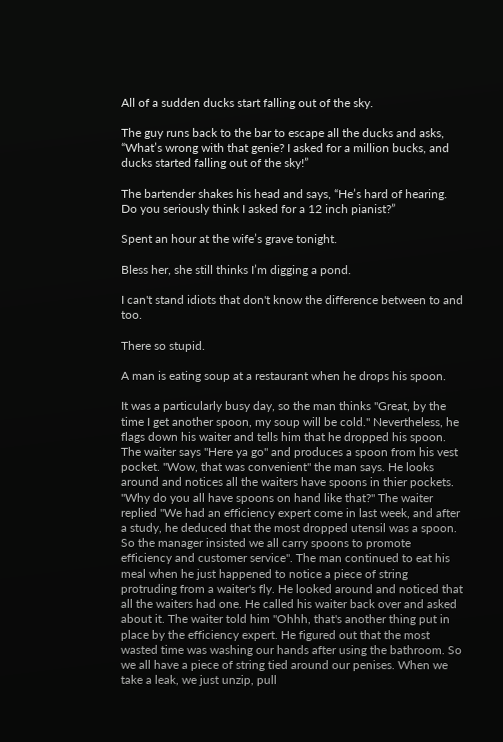All of a sudden ducks start falling out of the sky.

The guy runs back to the bar to escape all the ducks and asks, “What’s wrong with that genie? I asked for a million bucks, and ducks started falling out of the sky!”

The bartender shakes his head and says, “He’s hard of hearing. Do you seriously think I asked for a 12 inch pianist?”

Spent an hour at the wife’s grave tonight.

Bless her, she still thinks I’m digging a pond.

I can't stand idiots that don't know the difference between to and too.

There so stupid.

A man is eating soup at a restaurant when he drops his spoon.

It was a particularly busy day, so the man thinks "Great, by the time I get another spoon, my soup will be cold." Nevertheless, he flags down his waiter and tells him that he dropped his spoon. The waiter says "Here ya go" and produces a spoon from his vest pocket. "Wow, that was convenient" the man says. He looks around and notices all the waiters have spoons in thier pockets. "Why do you all have spoons on hand like that?" The waiter replied "We had an efficiency expert come in last week, and after a study, he deduced that the most dropped utensil was a spoon. So the manager insisted we all carry spoons to promote efficiency and customer service". The man continued to eat his meal when he just happened to notice a piece of string protruding from a waiter's fly. He looked around and noticed that all the waiters had one. He called his waiter back over and asked about it. The waiter told him "Ohhh, that's another thing put in place by the efficiency expert. He figured out that the most wasted time was washing our hands after using the bathroom. So we all have a piece of string tied around our penises. When we take a leak, we just unzip, pull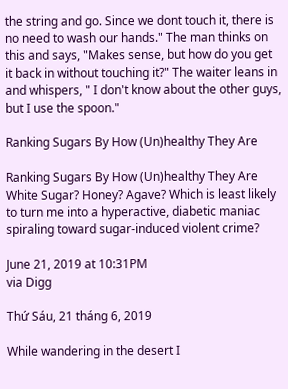the string and go. Since we dont touch it, there is no need to wash our hands." The man thinks on this and says, "Makes sense, but how do you get it back in without touching it?" The waiter leans in and whispers, " I don't know about the other guys, but I use the spoon."

Ranking Sugars By How (Un)healthy They Are

Ranking Sugars By How (Un)healthy They Are
White Sugar? Honey? Agave? Which is least likely to turn me into a hyperactive, diabetic maniac spiraling toward sugar-induced violent crime?

June 21, 2019 at 10:31PM
via Digg

Thứ Sáu, 21 tháng 6, 2019

While wandering in the desert I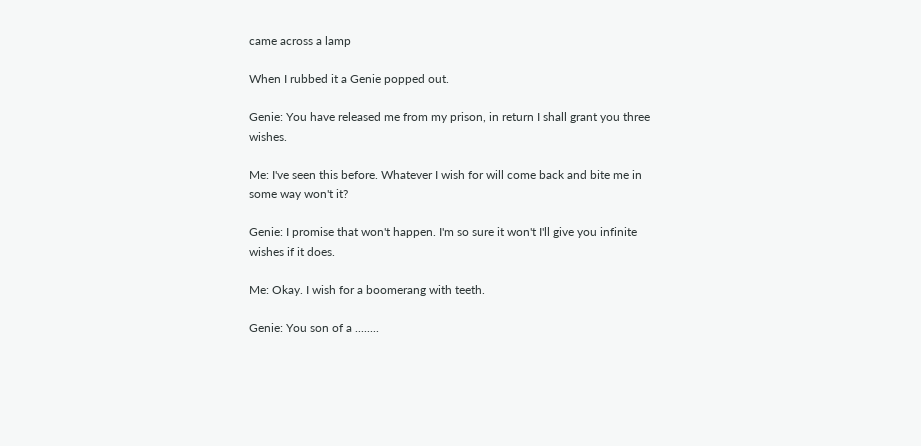came across a lamp

When I rubbed it a Genie popped out.

Genie: You have released me from my prison, in return I shall grant you three wishes.

Me: I've seen this before. Whatever I wish for will come back and bite me in some way won't it?

Genie: I promise that won't happen. I'm so sure it won't I'll give you infinite wishes if it does.

Me: Okay. I wish for a boomerang with teeth.

Genie: You son of a ........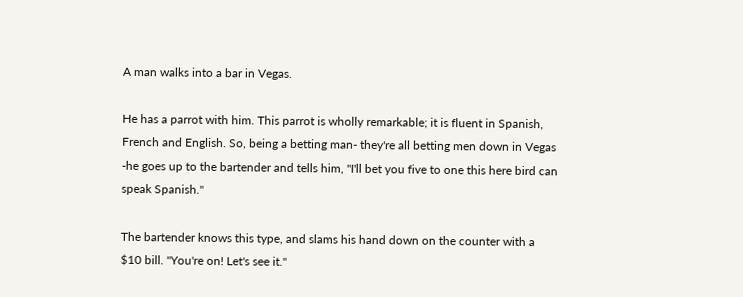A man walks into a bar in Vegas.

He has a parrot with him. This parrot is wholly remarkable; it is fluent in Spanish, French and English. So, being a betting man- they're all betting men down in Vegas -he goes up to the bartender and tells him, "I'll bet you five to one this here bird can speak Spanish."

The bartender knows this type, and slams his hand down on the counter with a $10 bill. "You're on! Let's see it."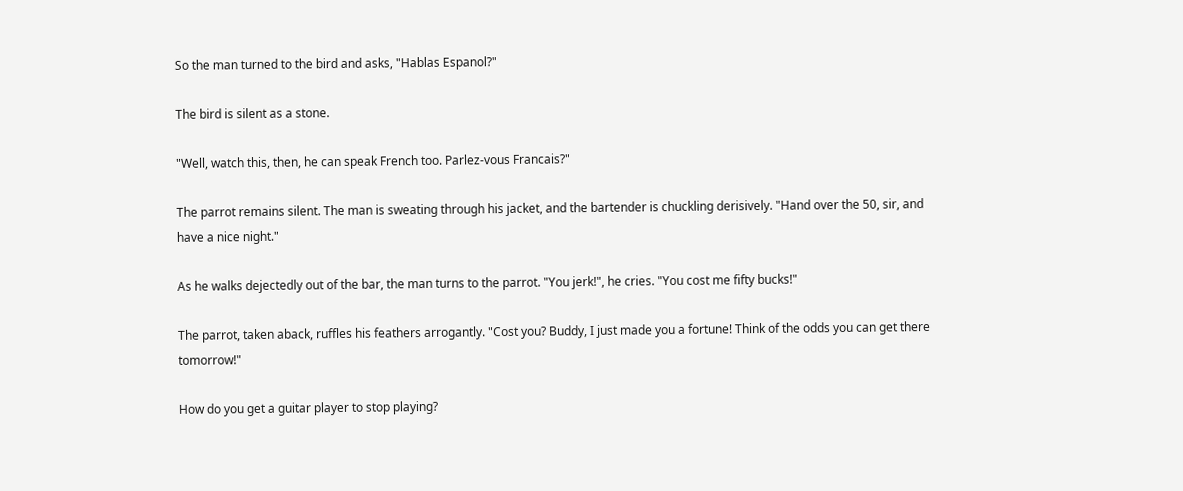So the man turned to the bird and asks, "Hablas Espanol?"

The bird is silent as a stone.

"Well, watch this, then, he can speak French too. Parlez-vous Francais?"

The parrot remains silent. The man is sweating through his jacket, and the bartender is chuckling derisively. "Hand over the 50, sir, and have a nice night."

As he walks dejectedly out of the bar, the man turns to the parrot. "You jerk!", he cries. "You cost me fifty bucks!"

The parrot, taken aback, ruffles his feathers arrogantly. "Cost you? Buddy, I just made you a fortune! Think of the odds you can get there tomorrow!"

How do you get a guitar player to stop playing?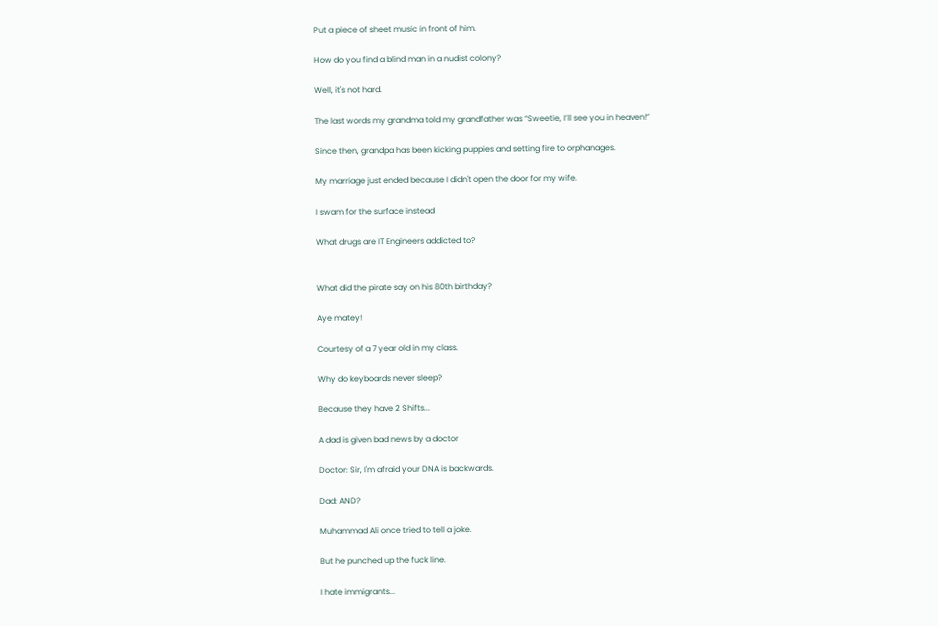Put a piece of sheet music in front of him.

How do you find a blind man in a nudist colony?

Well, it's not hard.

The last words my grandma told my grandfather was “Sweetie, I’ll see you in heaven!”

Since then, grandpa has been kicking puppies and setting fire to orphanages.

My marriage just ended because I didn't open the door for my wife.

I swam for the surface instead

What drugs are IT Engineers addicted to?


What did the pirate say on his 80th birthday?

Aye matey!

Courtesy of a 7 year old in my class.

Why do keyboards never sleep?

Because they have 2 Shifts...

A dad is given bad news by a doctor

Doctor: Sir, I'm afraid your DNA is backwards.

Dad: AND?

Muhammad Ali once tried to tell a joke.

But he punched up the fuck line.

I hate immigrants...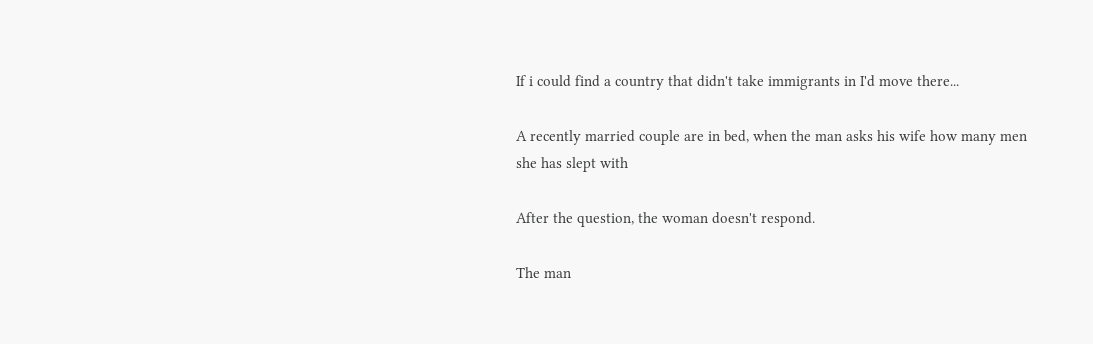If i could find a country that didn't take immigrants in I'd move there...

A recently married couple are in bed, when the man asks his wife how many men she has slept with

After the question, the woman doesn't respond.

The man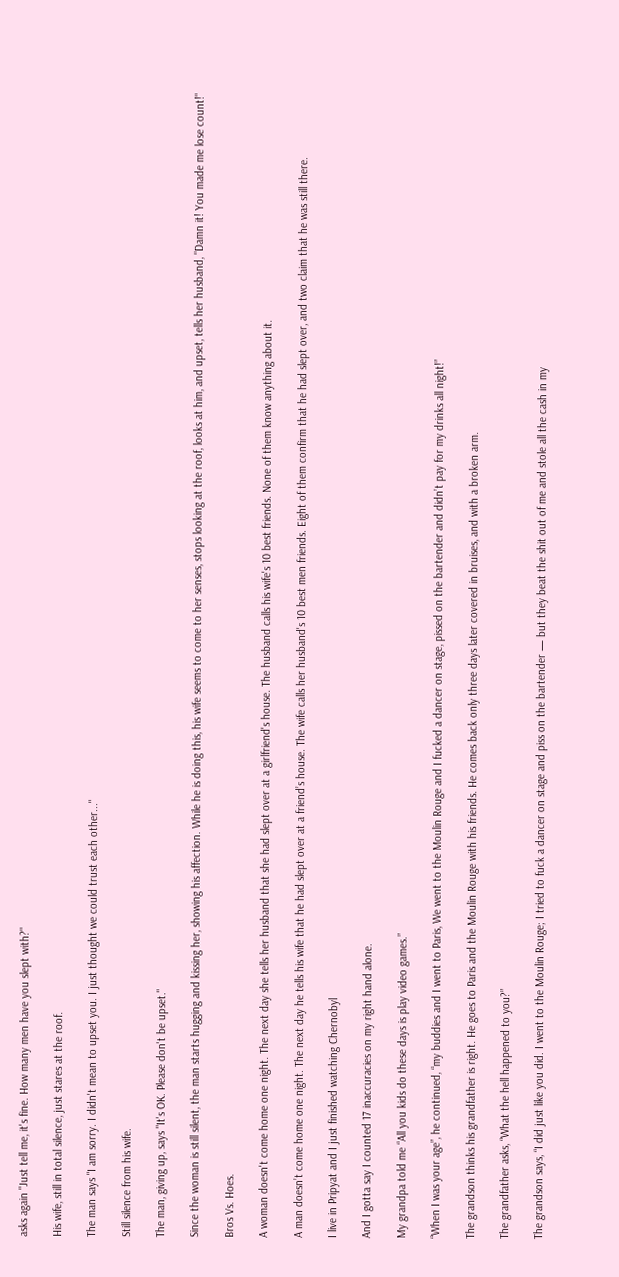asks again "Just tell me, it's fine. How many men have you slept with?"

His wife, still in total silence, just stares at the roof.

The man says "I am sorry. I didn't mean to upset you. I just thought we could trust each other..."

Still silence from his wife.

The man, giving up, says "It's OK. Please don't be upset."

Since the woman is still silent, the man starts hugging and kissing her, showing his affection. While he is doing this, his wife seems to come to her senses, stops looking at the roof, looks at him, and upset, tells her husband, "Damn it! You made me lose count!"

Bros Vs. Hoes.

A woman doesn't come home one night. The next day she tells her husband that she had slept over at a girlfriend's house. The husband calls his wife's 10 best friends. None of them know anything about it.

A man doesn’t come home one night. The next day he tells his wife that he had slept over at a friend’s house. The wife calls her husband's 10 best men friends. Eight of them confirm that he had slept over, and two claim that he was still there.

I live in Pripyat and I just finished watching Chernobyl

And I gotta say I counted 17 inaccuracies on my right hand alone.

My grandpa told me “All you kids do these days is play video games.”

“When I was your age”, he continued, “my buddies and I went to Paris, We went to the Moulin Rouge and I fucked a dancer on stage, pissed on the bartender and didn’t pay for my drinks all night!”

The grandson thinks his grandfather is right. He goes to Paris and the Moulin Rouge with his friends. He comes back only three days later covered in bruises, and with a broken arm.

The grandfather asks, “What the hell happened to you?”

The grandson says, “I did just like you did. I went to the Moulin Rouge; I tried to fuck a dancer on stage and piss on the bartender — but they beat the shit out of me and stole all the cash in my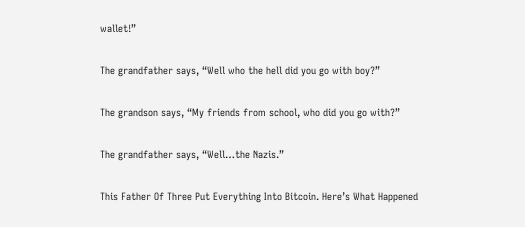wallet!”

The grandfather says, “Well who the hell did you go with boy?”

The grandson says, “My friends from school, who did you go with?”

The grandfather says, “Well…the Nazis.”

This Father Of Three Put Everything Into Bitcoin. Here’s What Happened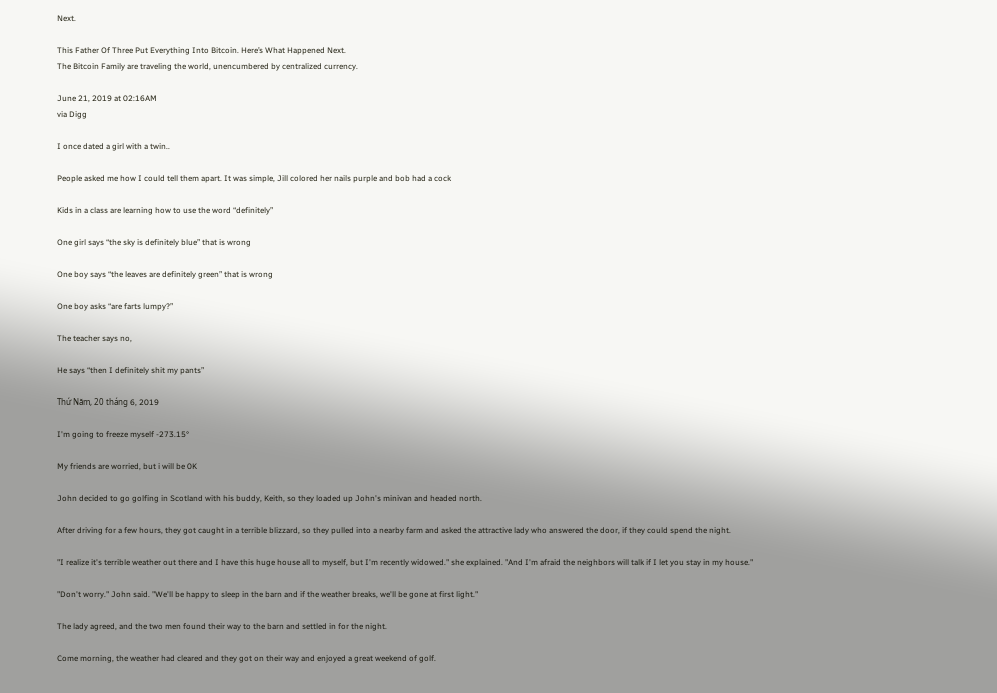Next.

This Father Of Three Put Everything Into Bitcoin. Here’s What Happened Next.
The Bitcoin Family are traveling the world, unencumbered by centralized currency.

June 21, 2019 at 02:16AM
via Digg

I once dated a girl with a twin..

People asked me how I could tell them apart. It was simple, Jill colored her nails purple and bob had a cock

Kids in a class are learning how to use the word “definitely”

One girl says “the sky is definitely blue” that is wrong

One boy says “the leaves are definitely green” that is wrong

One boy asks “are farts lumpy?”

The teacher says no,

He says “then I definitely shit my pants”

Thứ Năm, 20 tháng 6, 2019

I'm going to freeze myself -273.15°

My friends are worried, but i will be 0K

John decided to go golfing in Scotland with his buddy, Keith, so they loaded up John's minivan and headed north.

After driving for a few hours, they got caught in a terrible blizzard, so they pulled into a nearby farm and asked the attractive lady who answered the door, if they could spend the night.

"I realize it's terrible weather out there and I have this huge house all to myself, but I'm recently widowed." she explained. "And I'm afraid the neighbors will talk if I let you stay in my house."

"Don't worry." John said. "We'll be happy to sleep in the barn and if the weather breaks, we'll be gone at first light."

The lady agreed, and the two men found their way to the barn and settled in for the night.

Come morning, the weather had cleared and they got on their way and enjoyed a great weekend of golf.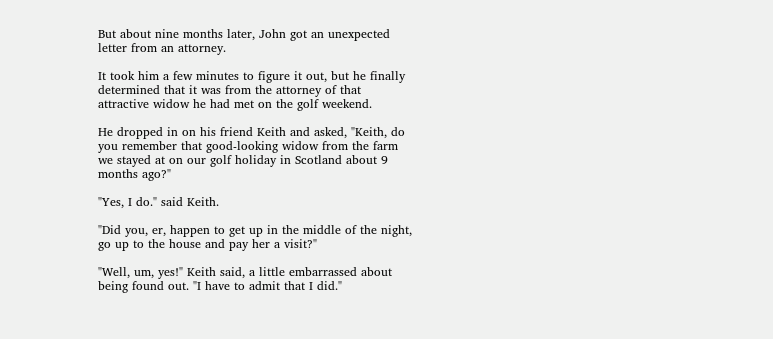But about nine months later, John got an unexpected letter from an attorney.

It took him a few minutes to figure it out, but he finally determined that it was from the attorney of that attractive widow he had met on the golf weekend.

He dropped in on his friend Keith and asked, "Keith, do you remember that good-looking widow from the farm we stayed at on our golf holiday in Scotland about 9 months ago?"

"Yes, I do." said Keith.

"Did you, er, happen to get up in the middle of the night, go up to the house and pay her a visit?"

"Well, um, yes!" Keith said, a little embarrassed about being found out. "I have to admit that I did."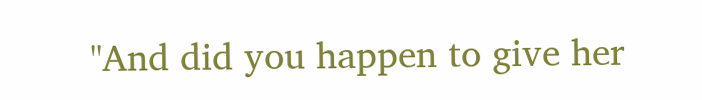"And did you happen to give her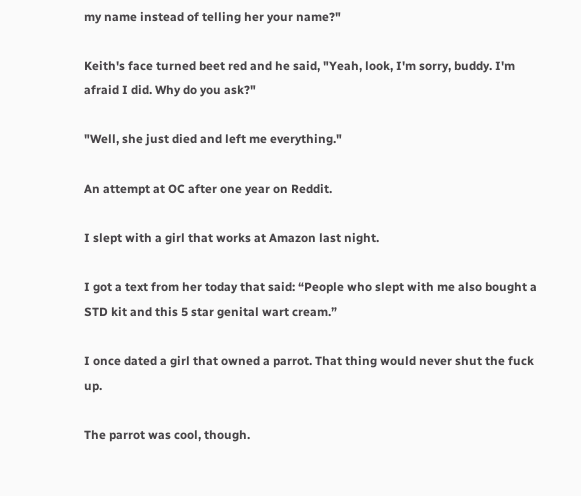my name instead of telling her your name?"

Keith's face turned beet red and he said, "Yeah, look, I'm sorry, buddy. I'm afraid I did. Why do you ask?"

"Well, she just died and left me everything."

An attempt at OC after one year on Reddit.

I slept with a girl that works at Amazon last night.

I got a text from her today that said: “People who slept with me also bought a STD kit and this 5 star genital wart cream.”

I once dated a girl that owned a parrot. That thing would never shut the fuck up.

The parrot was cool, though.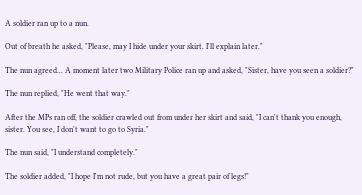A soldier ran up to a nun.

Out of breath he asked, "Please, may I hide under your skirt. I'll explain later."

The nun agreed... A moment later two Military Police ran up and asked, "Sister, have you seen a soldier?"

The nun replied, "He went that way."

After the MPs ran off, the soldier crawled out from under her skirt and said, "I can't thank you enough, sister. You see, I don't want to go to Syria."

The nun said, "I understand completely."

The soldier added, "I hope I'm not rude, but you have a great pair of legs!"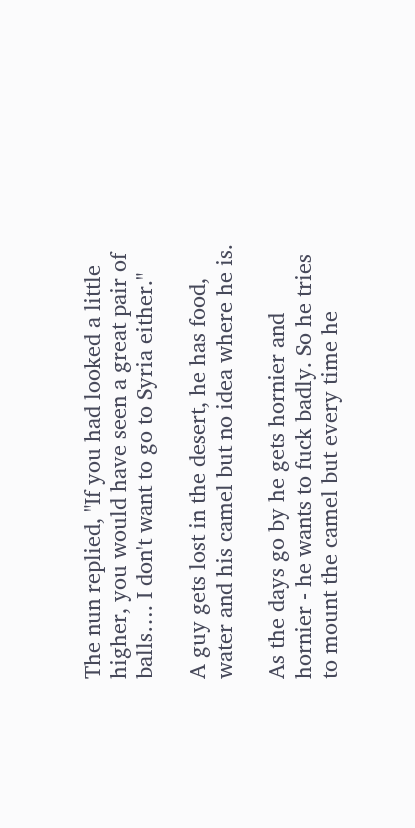The nun replied, "If you had looked a little higher, you would have seen a great pair of balls…. I don't want to go to Syria either."

A guy gets lost in the desert, he has food, water and his camel but no idea where he is.

As the days go by he gets hornier and hornier - he wants to fuck badly. So he tries to mount the camel but every time he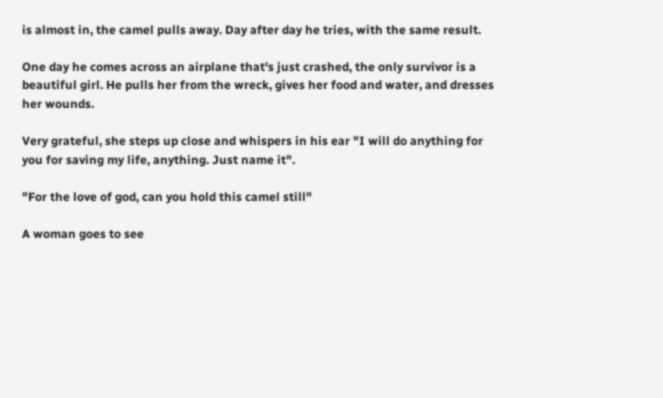is almost in, the camel pulls away. Day after day he tries, with the same result.

One day he comes across an airplane that's just crashed, the only survivor is a beautiful girl. He pulls her from the wreck, gives her food and water, and dresses her wounds.

Very grateful, she steps up close and whispers in his ear "I will do anything for you for saving my life, anything. Just name it".

"For the love of god, can you hold this camel still"

A woman goes to see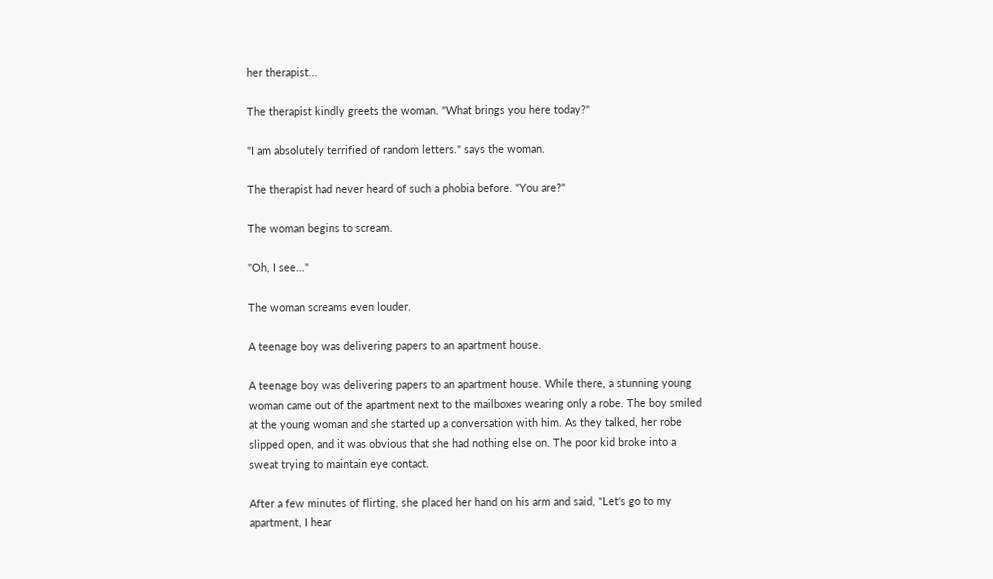her therapist...

The therapist kindly greets the woman. "What brings you here today?"

"I am absolutely terrified of random letters." says the woman.

The therapist had never heard of such a phobia before. "You are?"

The woman begins to scream.

"Oh, I see..."

The woman screams even louder.

A teenage boy was delivering papers to an apartment house.

A teenage boy was delivering papers to an apartment house. While there, a stunning young woman came out of the apartment next to the mailboxes wearing only a robe. The boy smiled at the young woman and she started up a conversation with him. As they talked, her robe slipped open, and it was obvious that she had nothing else on. The poor kid broke into a sweat trying to maintain eye contact.

After a few minutes of flirting, she placed her hand on his arm and said, "Let's go to my apartment, I hear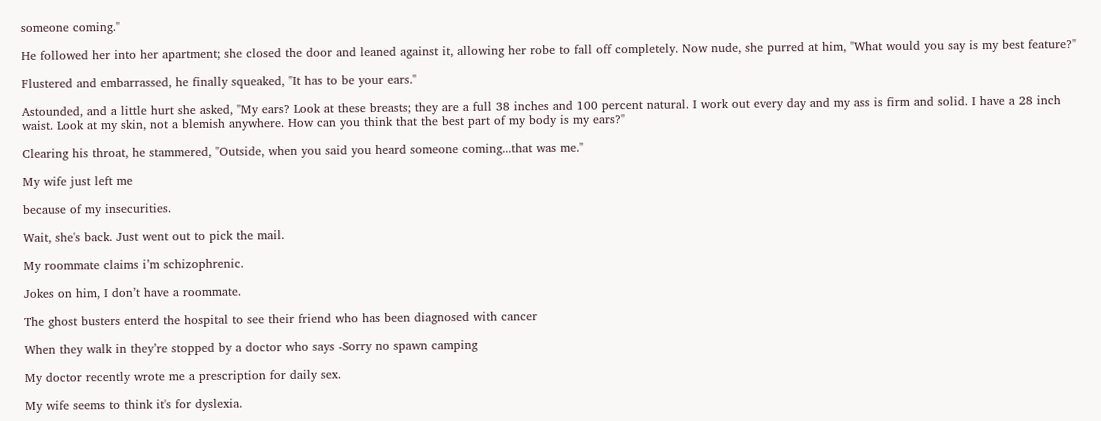someone coming."

He followed her into her apartment; she closed the door and leaned against it, allowing her robe to fall off completely. Now nude, she purred at him, "What would you say is my best feature?"

Flustered and embarrassed, he finally squeaked, "It has to be your ears."

Astounded, and a little hurt she asked, "My ears? Look at these breasts; they are a full 38 inches and 100 percent natural. I work out every day and my ass is firm and solid. I have a 28 inch waist. Look at my skin, not a blemish anywhere. How can you think that the best part of my body is my ears?"

Clearing his throat, he stammered, "Outside, when you said you heard someone coming...that was me."

My wife just left me

because of my insecurities.

Wait, she's back. Just went out to pick the mail.

My roommate claims i’m schizophrenic.

Jokes on him, I don’t have a roommate.

The ghost busters enterd the hospital to see their friend who has been diagnosed with cancer

When they walk in they’re stopped by a doctor who says -Sorry no spawn camping

My doctor recently wrote me a prescription for daily sex.

My wife seems to think it's for dyslexia.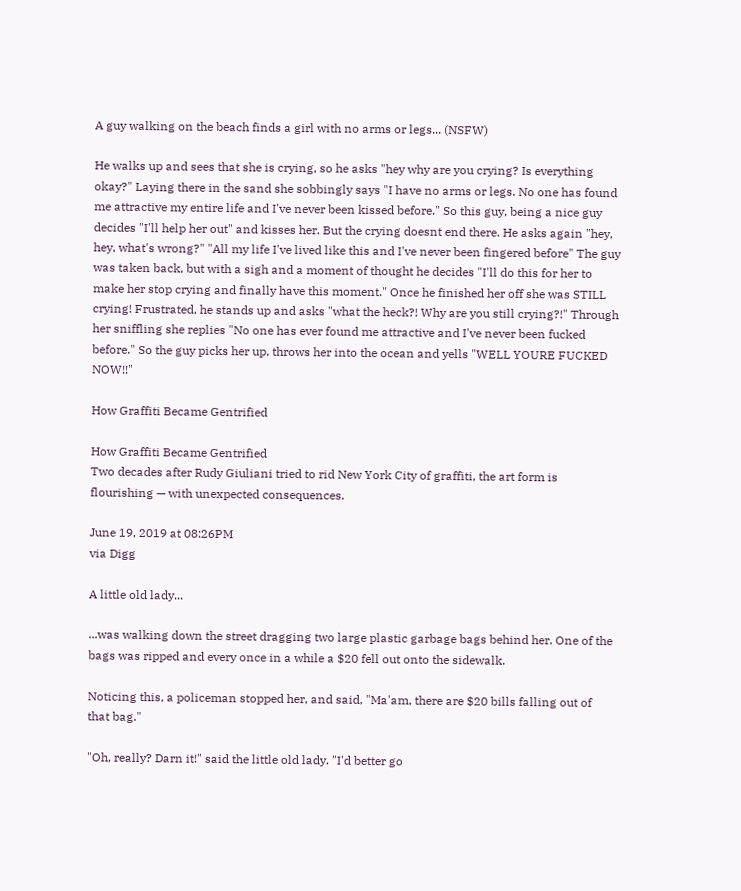A guy walking on the beach finds a girl with no arms or legs... (NSFW)

He walks up and sees that she is crying, so he asks "hey why are you crying? Is everything okay?" Laying there in the sand she sobbingly says "I have no arms or legs. No one has found me attractive my entire life and I've never been kissed before." So this guy, being a nice guy decides "I'll help her out" and kisses her. But the crying doesnt end there. He asks again "hey, hey, what's wrong?" "All my life I've lived like this and I've never been fingered before" The guy was taken back, but with a sigh and a moment of thought he decides "I'll do this for her to make her stop crying and finally have this moment." Once he finished her off she was STILL crying! Frustrated, he stands up and asks "what the heck?! Why are you still crying?!" Through her sniffling she replies "No one has ever found me attractive and I've never been fucked before." So the guy picks her up, throws her into the ocean and yells "WELL YOURE FUCKED NOW!!"

How Graffiti Became Gentrified

How Graffiti Became Gentrified
Two decades after Rudy Giuliani tried to rid New York City of graffiti, the art form is flourishing — with unexpected consequences.

June 19, 2019 at 08:26PM
via Digg

A little old lady...

...was walking down the street dragging two large plastic garbage bags behind her. One of the bags was ripped and every once in a while a $20 fell out onto the sidewalk.

Noticing this, a policeman stopped her, and said, "Ma'am, there are $20 bills falling out of that bag."

"Oh, really? Darn it!" said the little old lady. "I'd better go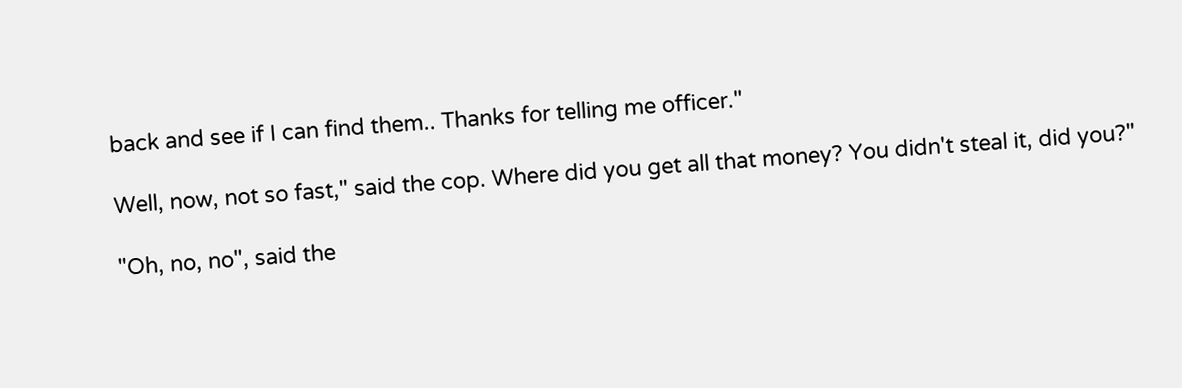back and see if I can find them.. Thanks for telling me officer."

Well, now, not so fast," said the cop. Where did you get all that money? You didn't steal it, did you?"

"Oh, no, no", said the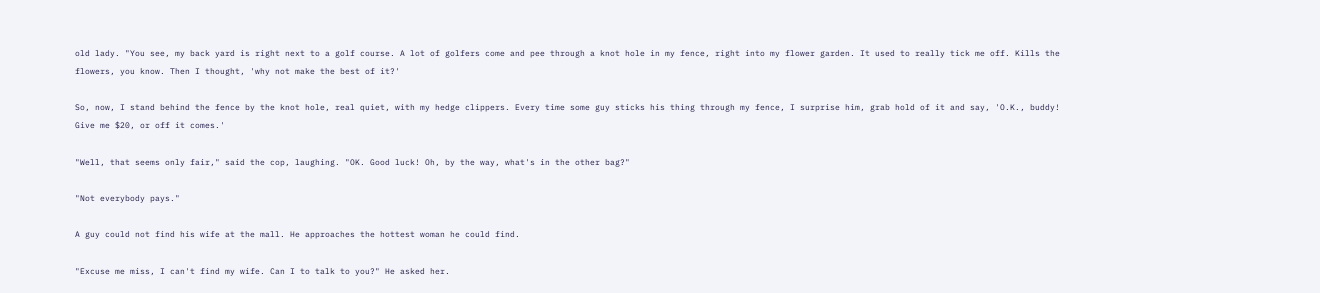old lady. "You see, my back yard is right next to a golf course. A lot of golfers come and pee through a knot hole in my fence, right into my flower garden. It used to really tick me off. Kills the flowers, you know. Then I thought, 'why not make the best of it?'

So, now, I stand behind the fence by the knot hole, real quiet, with my hedge clippers. Every time some guy sticks his thing through my fence, I surprise him, grab hold of it and say, 'O.K., buddy! Give me $20, or off it comes.'

"Well, that seems only fair," said the cop, laughing. "OK. Good luck! Oh, by the way, what's in the other bag?"

"Not everybody pays."

A guy could not find his wife at the mall. He approaches the hottest woman he could find.

"Excuse me miss, I can't find my wife. Can I to talk to you?" He asked her.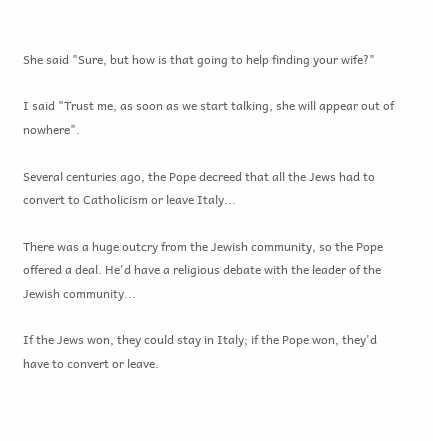She said "Sure, but how is that going to help finding your wife?"

I said "Trust me, as soon as we start talking, she will appear out of nowhere".

Several centuries ago, the Pope decreed that all the Jews had to convert to Catholicism or leave Italy...

There was a huge outcry from the Jewish community, so the Pope offered a deal. He'd have a religious debate with the leader of the Jewish community...

If the Jews won, they could stay in Italy; if the Pope won, they'd have to convert or leave.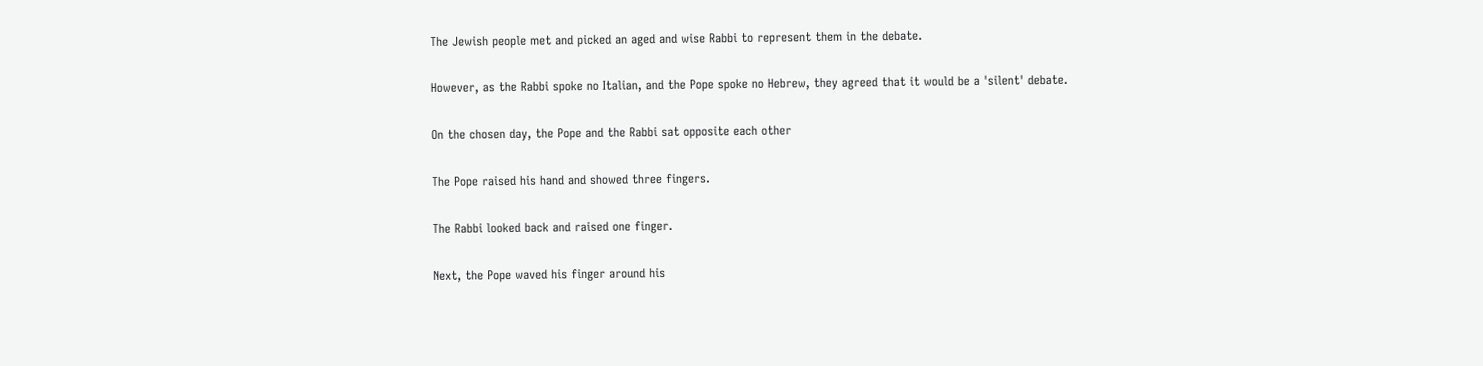The Jewish people met and picked an aged and wise Rabbi to represent them in the debate.

However, as the Rabbi spoke no Italian, and the Pope spoke no Hebrew, they agreed that it would be a 'silent' debate.

On the chosen day, the Pope and the Rabbi sat opposite each other

The Pope raised his hand and showed three fingers.

The Rabbi looked back and raised one finger.

Next, the Pope waved his finger around his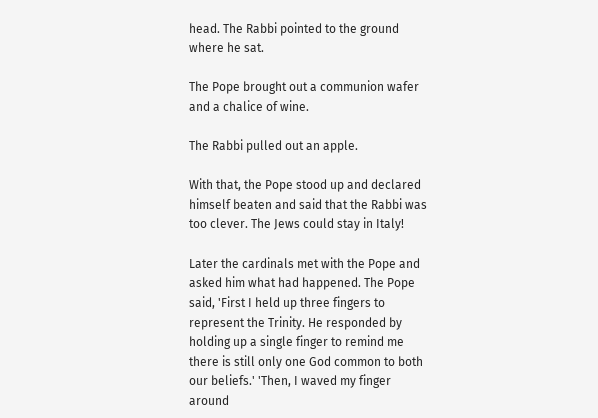head. The Rabbi pointed to the ground where he sat.

The Pope brought out a communion wafer and a chalice of wine.

The Rabbi pulled out an apple.

With that, the Pope stood up and declared himself beaten and said that the Rabbi was too clever. The Jews could stay in Italy!

Later the cardinals met with the Pope and asked him what had happened. The Pope said, 'First I held up three fingers to represent the Trinity. He responded by holding up a single finger to remind me there is still only one God common to both our beliefs.' 'Then, I waved my finger around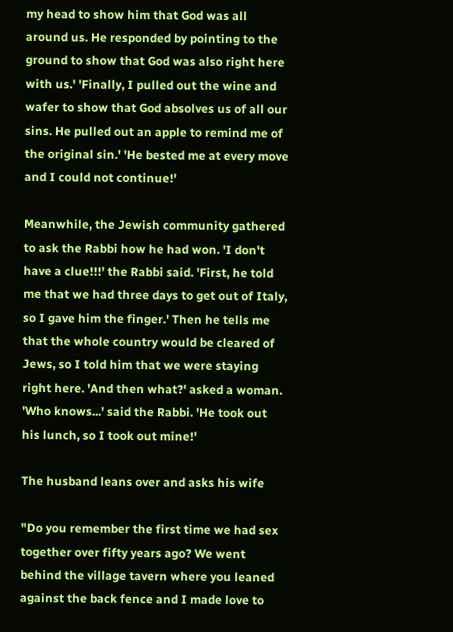my head to show him that God was all around us. He responded by pointing to the ground to show that God was also right here with us.' 'Finally, I pulled out the wine and wafer to show that God absolves us of all our sins. He pulled out an apple to remind me of the original sin.' 'He bested me at every move and I could not continue!'

Meanwhile, the Jewish community gathered to ask the Rabbi how he had won. 'I don't have a clue!!!' the Rabbi said. 'First, he told me that we had three days to get out of Italy, so I gave him the finger.' Then he tells me that the whole country would be cleared of Jews, so I told him that we were staying right here. 'And then what?' asked a woman. 'Who knows...' said the Rabbi. 'He took out his lunch, so I took out mine!'

The husband leans over and asks his wife

"Do you remember the first time we had sex together over fifty years ago? We went behind the village tavern where you leaned against the back fence and I made love to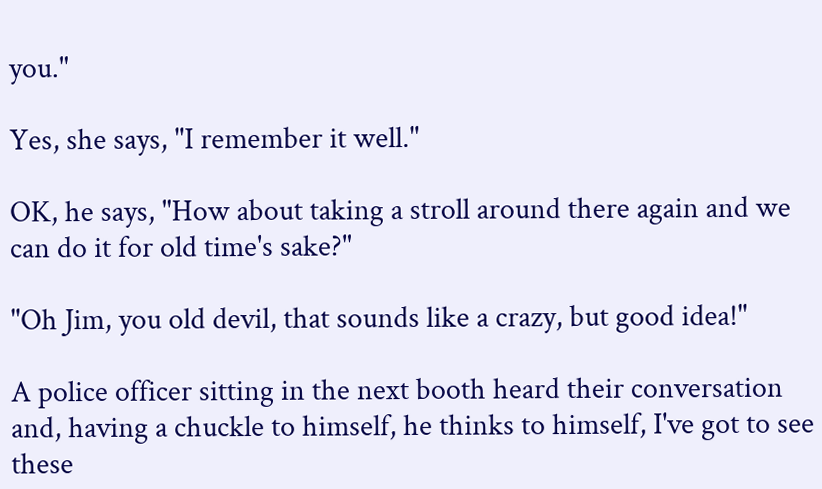you."

Yes, she says, "I remember it well."

OK, he says, "How about taking a stroll around there again and we can do it for old time's sake?"

"Oh Jim, you old devil, that sounds like a crazy, but good idea!"

A police officer sitting in the next booth heard their conversation and, having a chuckle to himself, he thinks to himself, I've got to see these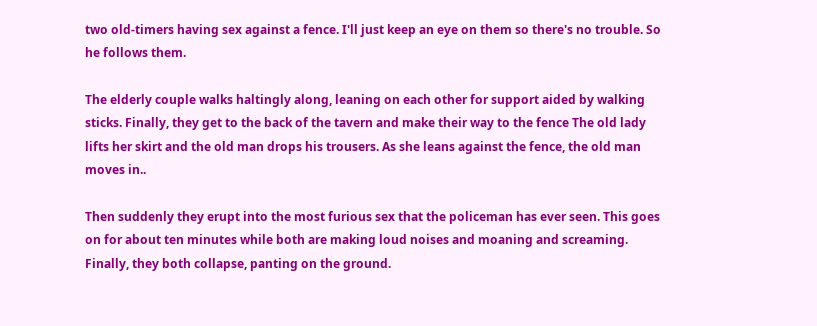two old-timers having sex against a fence. I'll just keep an eye on them so there's no trouble. So he follows them.

The elderly couple walks haltingly along, leaning on each other for support aided by walking sticks. Finally, they get to the back of the tavern and make their way to the fence The old lady lifts her skirt and the old man drops his trousers. As she leans against the fence, the old man moves in..

Then suddenly they erupt into the most furious sex that the policeman has ever seen. This goes on for about ten minutes while both are making loud noises and moaning and screaming. Finally, they both collapse, panting on the ground.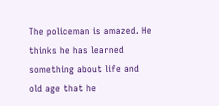The policeman is amazed. He thinks he has learned something about life and old age that he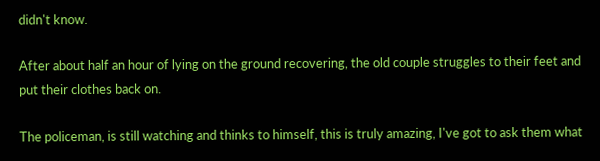didn't know.

After about half an hour of lying on the ground recovering, the old couple struggles to their feet and put their clothes back on.

The policeman, is still watching and thinks to himself, this is truly amazing, I've got to ask them what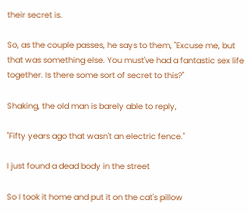their secret is.

So, as the couple passes, he says to them, "Excuse me, but that was something else. You must've had a fantastic sex life together. Is there some sort of secret to this?"

Shaking, the old man is barely able to reply,

"Fifty years ago that wasn't an electric fence."

I just found a dead body in the street

So I took it home and put it on the cat's pillow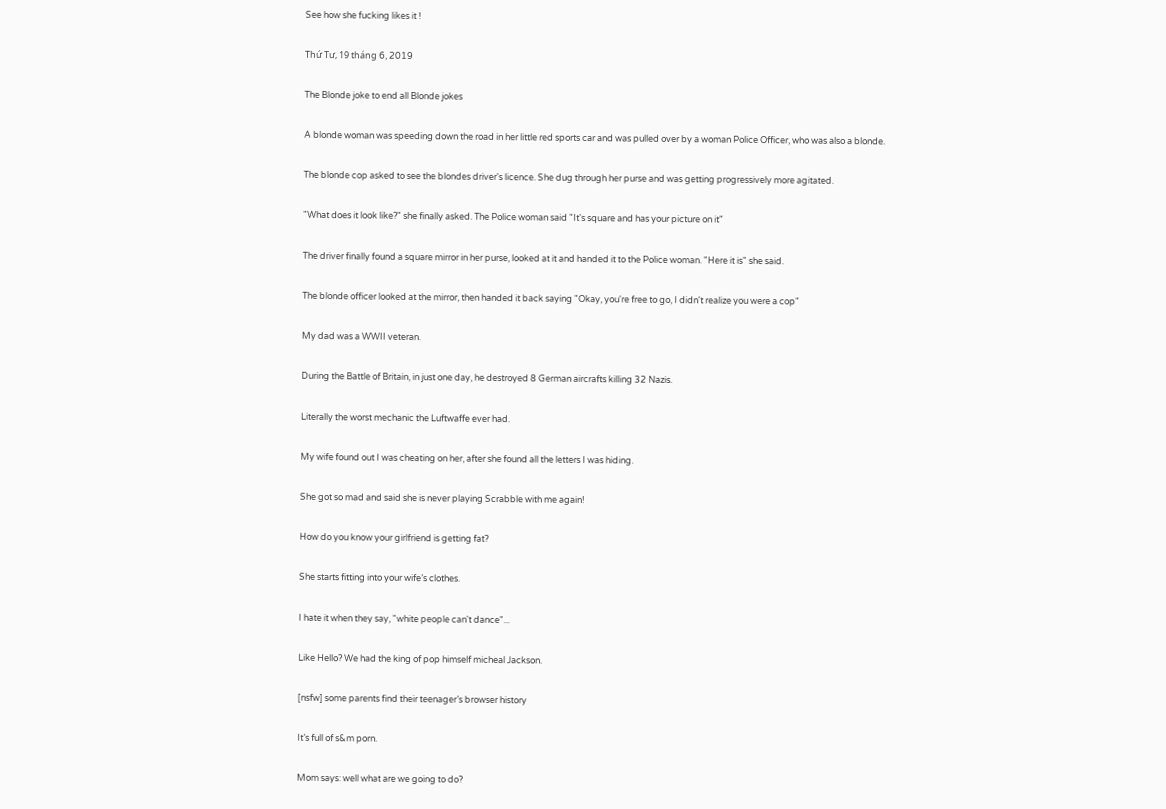See how she fucking likes it !

Thứ Tư, 19 tháng 6, 2019

The Blonde joke to end all Blonde jokes

A blonde woman was speeding down the road in her little red sports car and was pulled over by a woman Police Officer, who was also a blonde.

The blonde cop asked to see the blondes driver's licence. She dug through her purse and was getting progressively more agitated.

"What does it look like?" she finally asked. The Police woman said "It's square and has your picture on it"

The driver finally found a square mirror in her purse, looked at it and handed it to the Police woman. "Here it is" she said.

The blonde officer looked at the mirror, then handed it back saying "Okay, you're free to go, I didn't realize you were a cop"

My dad was a WWII veteran.

During the Battle of Britain, in just one day, he destroyed 8 German aircrafts killing 32 Nazis.

Literally the worst mechanic the Luftwaffe ever had.

My wife found out I was cheating on her, after she found all the letters I was hiding.

She got so mad and said she is never playing Scrabble with me again!

How do you know your girlfriend is getting fat?

She starts fitting into your wife’s clothes.

I hate it when they say, "white people can't dance"...

Like Hello? We had the king of pop himself micheal Jackson.

[nsfw] some parents find their teenager’s browser history

It’s full of s&m porn.

Mom says: well what are we going to do?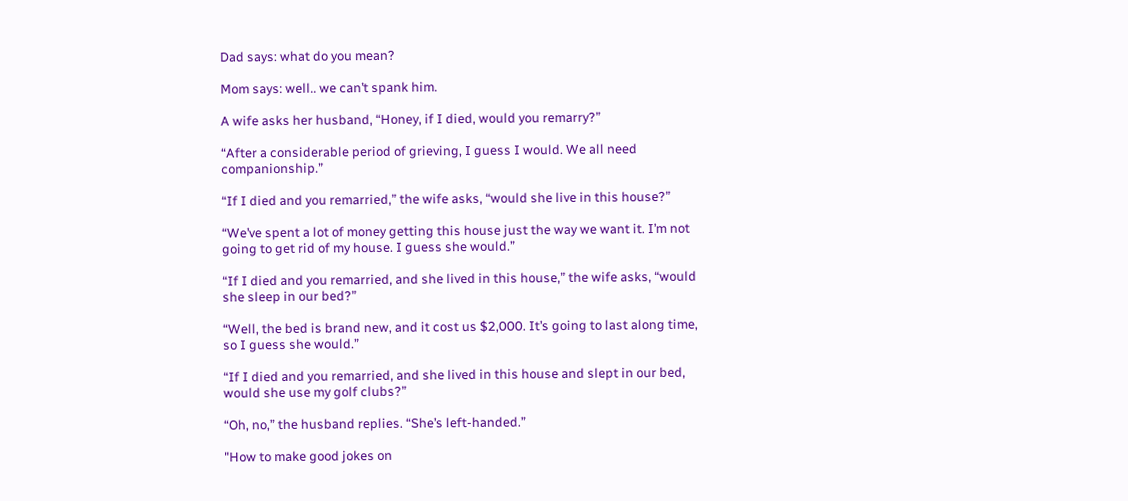Dad says: what do you mean?

Mom says: well.. we can’t spank him.

A wife asks her husband, “Honey, if I died, would you remarry?”

“After a considerable period of grieving, I guess I would. We all need companionship.”

“If I died and you remarried,” the wife asks, “would she live in this house?”

“We’ve spent a lot of money getting this house just the way we want it. I’m not going to get rid of my house. I guess she would.”

“If I died and you remarried, and she lived in this house,” the wife asks, “would she sleep in our bed?”

“Well, the bed is brand new, and it cost us $2,000. It’s going to last along time, so I guess she would.”

“If I died and you remarried, and she lived in this house and slept in our bed, would she use my golf clubs?”

“Oh, no,” the husband replies. “She’s left-handed.”

"How to make good jokes on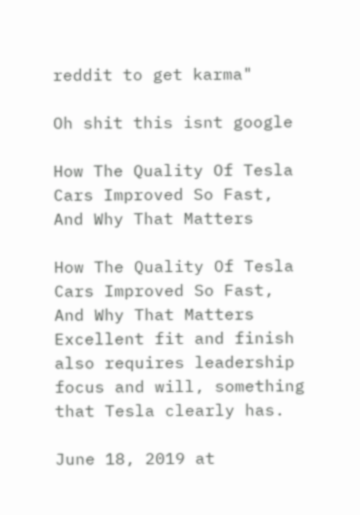reddit to get karma"

Oh shit this isnt google

How The Quality Of Tesla Cars Improved So Fast, And Why That Matters

How The Quality Of Tesla Cars Improved So Fast, And Why That Matters
Excellent fit and finish also requires leadership focus and will, something that Tesla clearly has.

June 18, 2019 at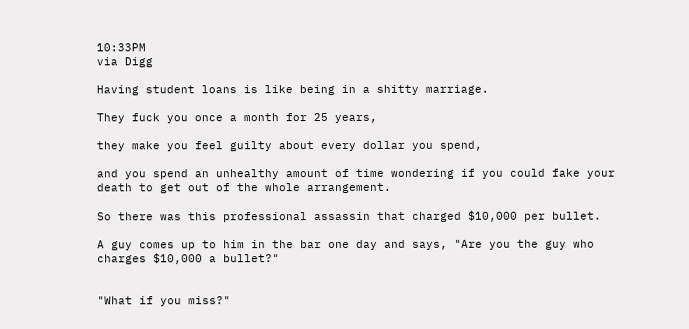10:33PM
via Digg

Having student loans is like being in a shitty marriage.

They fuck you once a month for 25 years,

they make you feel guilty about every dollar you spend,

and you spend an unhealthy amount of time wondering if you could fake your death to get out of the whole arrangement.

So there was this professional assassin that charged $10,000 per bullet.

A guy comes up to him in the bar one day and says, "Are you the guy who charges $10,000 a bullet?"


"What if you miss?"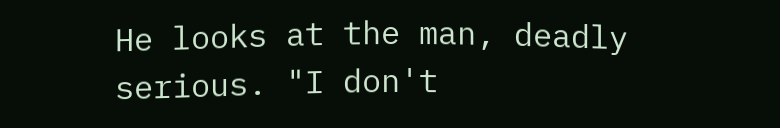He looks at the man, deadly serious. "I don't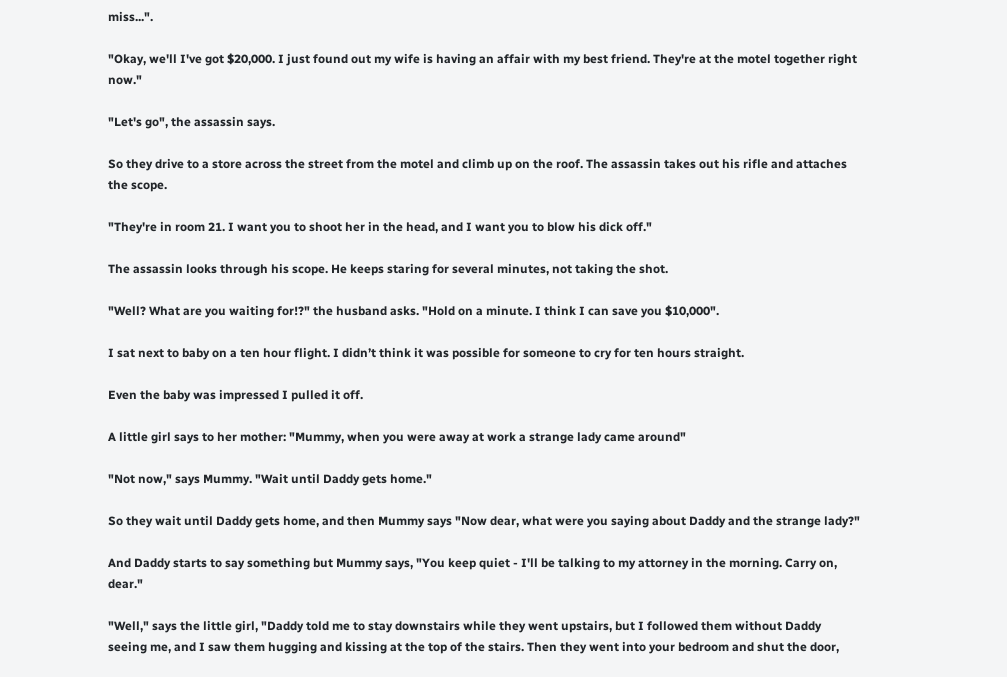miss...".

"Okay, we'll I've got $20,000. I just found out my wife is having an affair with my best friend. They're at the motel together right now."

"Let's go", the assassin says.

So they drive to a store across the street from the motel and climb up on the roof. The assassin takes out his rifle and attaches the scope.

"They're in room 21. I want you to shoot her in the head, and I want you to blow his dick off."

The assassin looks through his scope. He keeps staring for several minutes, not taking the shot.

"Well? What are you waiting for!?" the husband asks. "Hold on a minute. I think I can save you $10,000".

I sat next to baby on a ten hour flight. I didn’t think it was possible for someone to cry for ten hours straight.

Even the baby was impressed I pulled it off.

A little girl says to her mother: "Mummy, when you were away at work a strange lady came around"

"Not now," says Mummy. "Wait until Daddy gets home."

So they wait until Daddy gets home, and then Mummy says "Now dear, what were you saying about Daddy and the strange lady?"

And Daddy starts to say something but Mummy says, "You keep quiet - I'll be talking to my attorney in the morning. Carry on, dear."

"Well," says the little girl, "Daddy told me to stay downstairs while they went upstairs, but I followed them without Daddy seeing me, and I saw them hugging and kissing at the top of the stairs. Then they went into your bedroom and shut the door,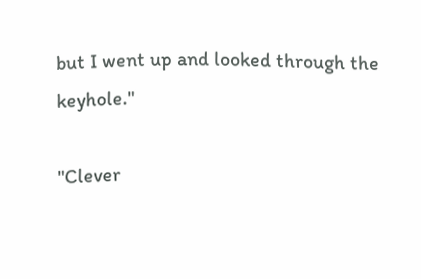but I went up and looked through the keyhole."

"Clever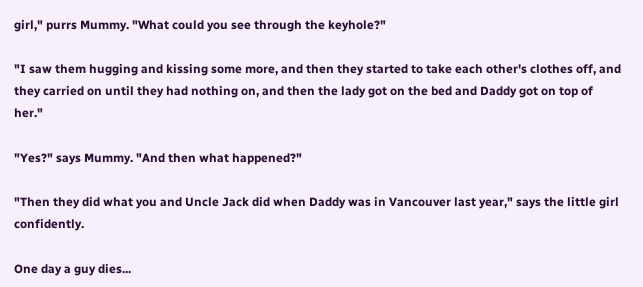girl," purrs Mummy. "What could you see through the keyhole?"

"I saw them hugging and kissing some more, and then they started to take each other's clothes off, and they carried on until they had nothing on, and then the lady got on the bed and Daddy got on top of her."

"Yes?" says Mummy. "And then what happened?"

"Then they did what you and Uncle Jack did when Daddy was in Vancouver last year," says the little girl confidently.

One day a guy dies...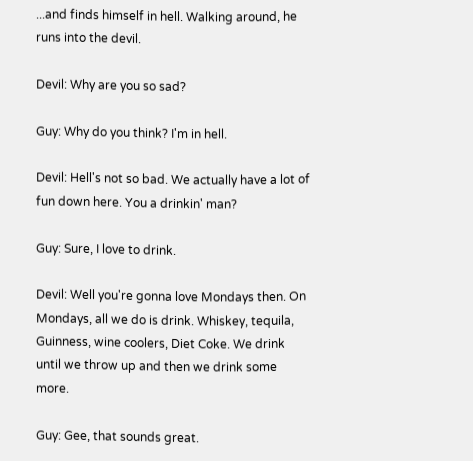...and finds himself in hell. Walking around, he runs into the devil.

Devil: Why are you so sad?

Guy: Why do you think? I'm in hell.

Devil: Hell's not so bad. We actually have a lot of fun down here. You a drinkin' man?

Guy: Sure, I love to drink.

Devil: Well you're gonna love Mondays then. On Mondays, all we do is drink. Whiskey, tequila, Guinness, wine coolers, Diet Coke. We drink until we throw up and then we drink some more.

Guy: Gee, that sounds great.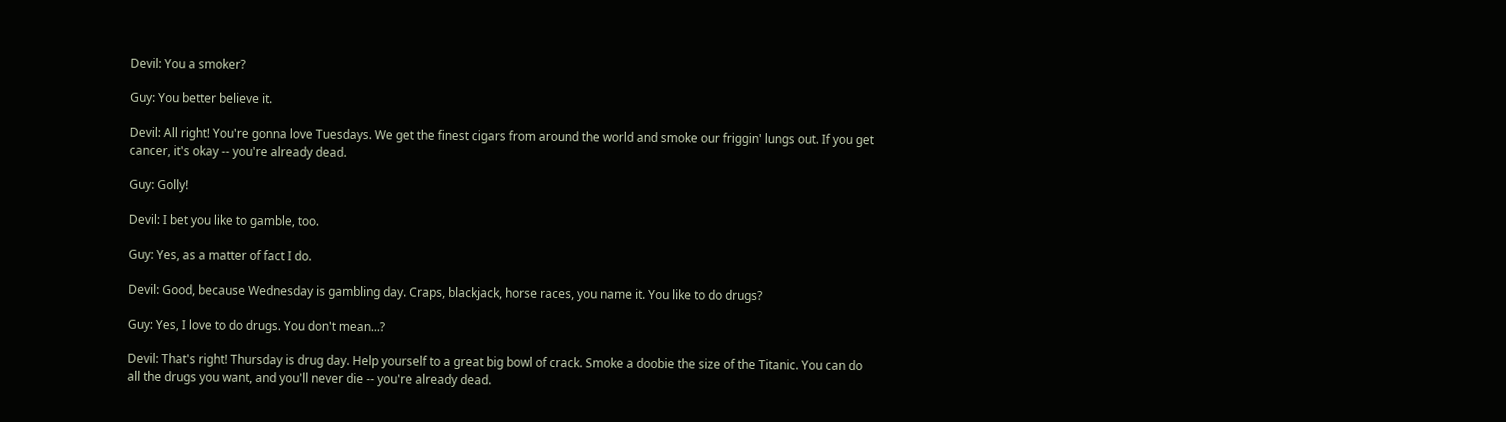Devil: You a smoker?

Guy: You better believe it.

Devil: All right! You're gonna love Tuesdays. We get the finest cigars from around the world and smoke our friggin' lungs out. If you get cancer, it's okay -- you're already dead.

Guy: Golly!

Devil: I bet you like to gamble, too.

Guy: Yes, as a matter of fact I do.

Devil: Good, because Wednesday is gambling day. Craps, blackjack, horse races, you name it. You like to do drugs?

Guy: Yes, I love to do drugs. You don't mean...?

Devil: That's right! Thursday is drug day. Help yourself to a great big bowl of crack. Smoke a doobie the size of the Titanic. You can do all the drugs you want, and you'll never die -- you're already dead.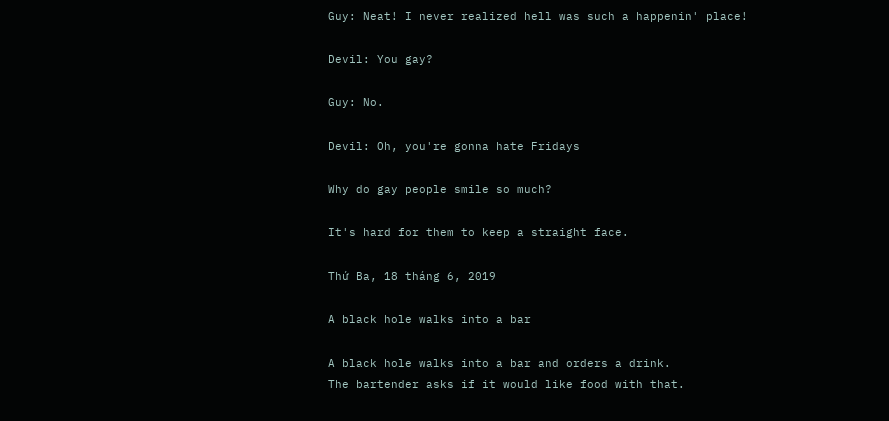Guy: Neat! I never realized hell was such a happenin' place!

Devil: You gay?

Guy: No.

Devil: Oh, you're gonna hate Fridays

Why do gay people smile so much?

It's hard for them to keep a straight face.

Thứ Ba, 18 tháng 6, 2019

A black hole walks into a bar

A black hole walks into a bar and orders a drink.
The bartender asks if it would like food with that.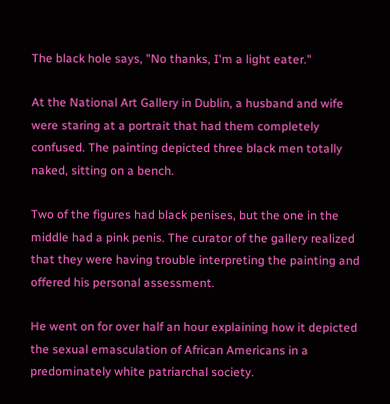The black hole says, "No thanks, I'm a light eater."

At the National Art Gallery in Dublin, a husband and wife were staring at a portrait that had them completely confused. The painting depicted three black men totally naked, sitting on a bench.

Two of the figures had black penises, but the one in the middle had a pink penis. The curator of the gallery realized that they were having trouble interpreting the painting and offered his personal assessment.

He went on for over half an hour explaining how it depicted the sexual emasculation of African Americans in a predominately white patriarchal society.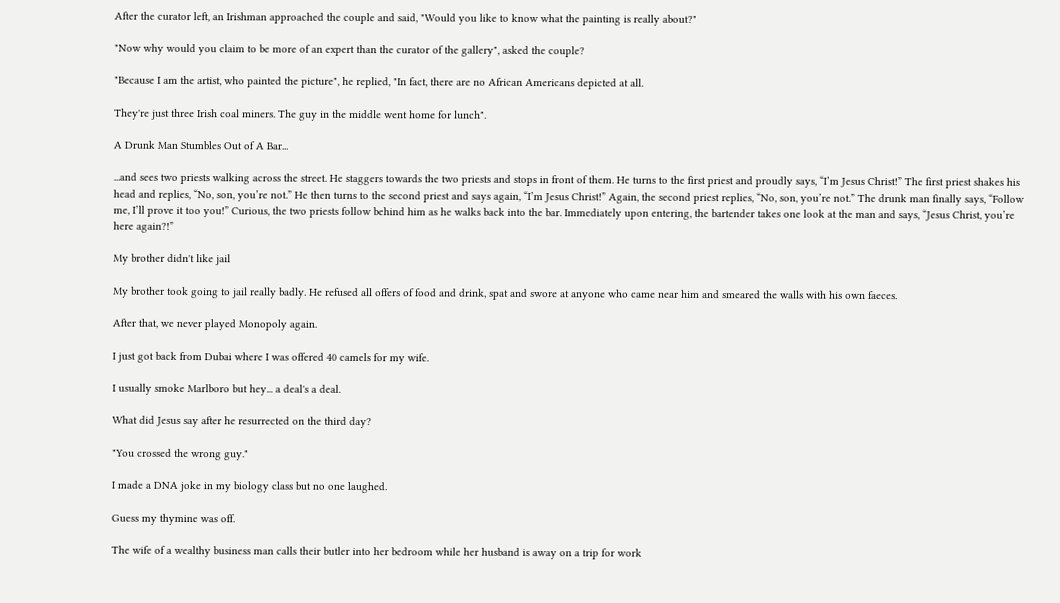After the curator left, an Irishman approached the couple and said, "Would you like to know what the painting is really about?"

"Now why would you claim to be more of an expert than the curator of the gallery", asked the couple?

"Because I am the artist, who painted the picture", he replied, "In fact, there are no African Americans depicted at all.

They're just three Irish coal miners. The guy in the middle went home for lunch".

A Drunk Man Stumbles Out of A Bar...

...and sees two priests walking across the street. He staggers towards the two priests and stops in front of them. He turns to the first priest and proudly says, “I’m Jesus Christ!” The first priest shakes his head and replies, “No, son, you’re not.” He then turns to the second priest and says again, “I’m Jesus Christ!” Again, the second priest replies, “No, son, you’re not.” The drunk man finally says, “Follow me, I’ll prove it too you!” Curious, the two priests follow behind him as he walks back into the bar. Immediately upon entering, the bartender takes one look at the man and says, “Jesus Christ, you’re here again?!”

My brother didn't like jail

My brother took going to jail really badly. He refused all offers of food and drink, spat and swore at anyone who came near him and smeared the walls with his own faeces.

After that, we never played Monopoly again.

I just got back from Dubai where I was offered 40 camels for my wife.

I usually smoke Marlboro but hey... a deal's a deal.

What did Jesus say after he resurrected on the third day?

"You crossed the wrong guy."

I made a DNA joke in my biology class but no one laughed.

Guess my thymine was off.

The wife of a wealthy business man calls their butler into her bedroom while her husband is away on a trip for work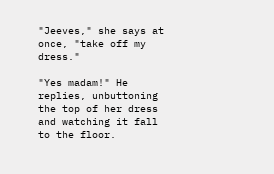"Jeeves," she says at once, "take off my dress."

"Yes madam!" He replies, unbuttoning the top of her dress and watching it fall to the floor.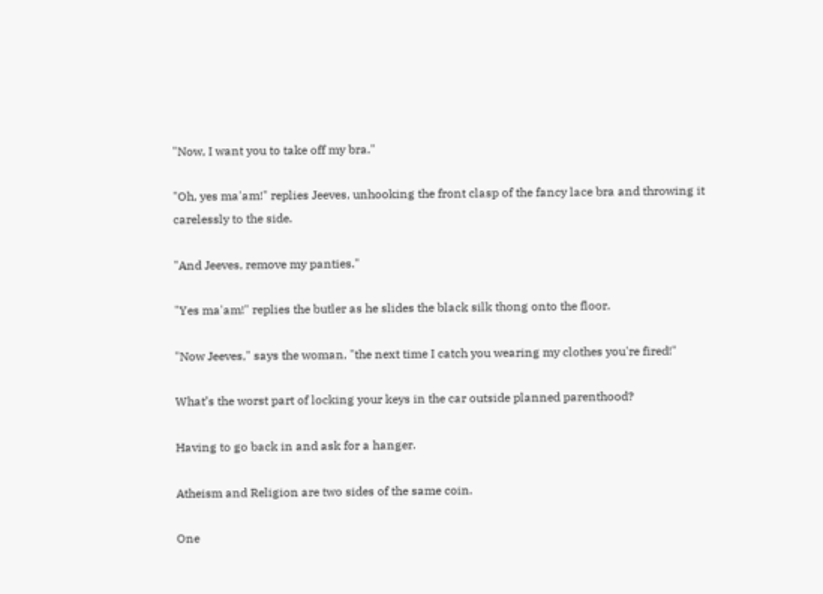"Now, I want you to take off my bra."

"Oh, yes ma'am!" replies Jeeves, unhooking the front clasp of the fancy lace bra and throwing it carelessly to the side.

"And Jeeves, remove my panties."

"Yes ma'am!" replies the butler as he slides the black silk thong onto the floor.

"Now Jeeves," says the woman, "the next time I catch you wearing my clothes you're fired!"

What’s the worst part of locking your keys in the car outside planned parenthood?

Having to go back in and ask for a hanger.

Atheism and Religion are two sides of the same coin.

One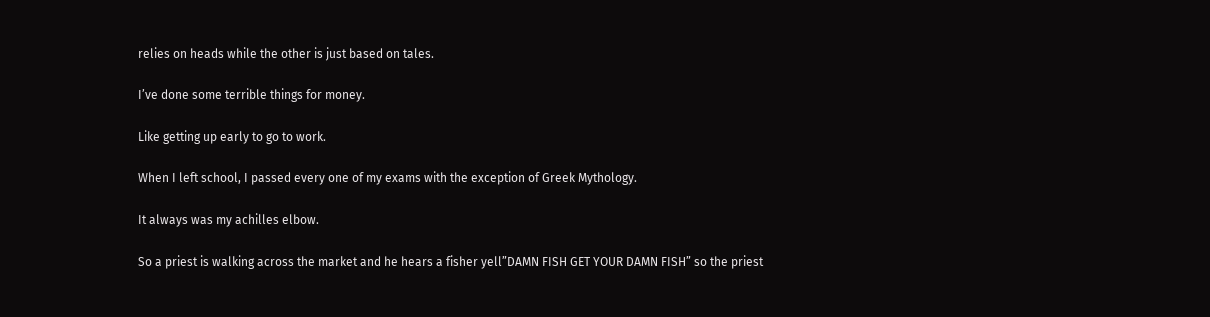relies on heads while the other is just based on tales.

I’ve done some terrible things for money.

Like getting up early to go to work.

When I left school, I passed every one of my exams with the exception of Greek Mythology.

It always was my achilles elbow.

So a priest is walking across the market and he hears a fisher yell”DAMN FISH GET YOUR DAMN FISH” so the priest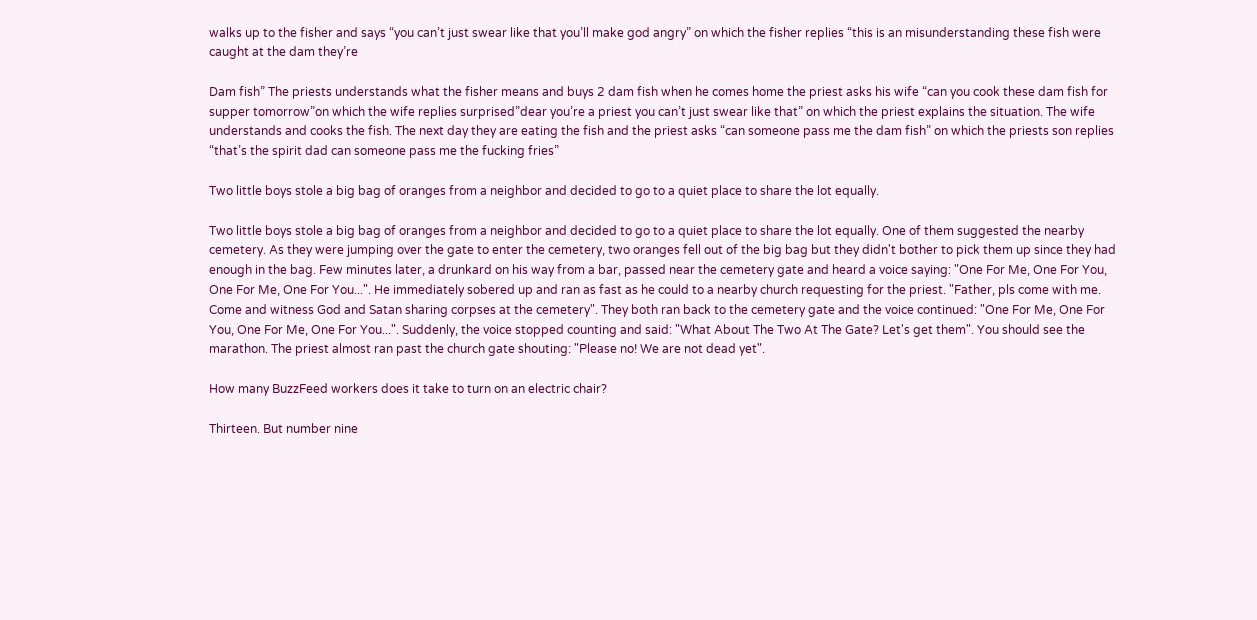walks up to the fisher and says “you can’t just swear like that you’ll make god angry” on which the fisher replies “this is an misunderstanding these fish were caught at the dam they’re

Dam fish” The priests understands what the fisher means and buys 2 dam fish when he comes home the priest asks his wife “can you cook these dam fish for supper tomorrow”on which the wife replies surprised”dear you’re a priest you can’t just swear like that” on which the priest explains the situation. The wife understands and cooks the fish. The next day they are eating the fish and the priest asks “can someone pass me the dam fish” on which the priests son replies “that’s the spirit dad can someone pass me the fucking fries”

Two little boys stole a big bag of oranges from a neighbor and decided to go to a quiet place to share the lot equally.

Two little boys stole a big bag of oranges from a neighbor and decided to go to a quiet place to share the lot equally. One of them suggested the nearby cemetery. As they were jumping over the gate to enter the cemetery, two oranges fell out of the big bag but they didn't bother to pick them up since they had enough in the bag. Few minutes later, a drunkard on his way from a bar, passed near the cemetery gate and heard a voice saying: "One For Me, One For You, One For Me, One For You...". He immediately sobered up and ran as fast as he could to a nearby church requesting for the priest. "Father, pls come with me. Come and witness God and Satan sharing corpses at the cemetery". They both ran back to the cemetery gate and the voice continued: "One For Me, One For You, One For Me, One For You...". Suddenly, the voice stopped counting and said: "What About The Two At The Gate? Let's get them". You should see the marathon. The priest almost ran past the church gate shouting: "Please no! We are not dead yet".

How many BuzzFeed workers does it take to turn on an electric chair?

Thirteen. But number nine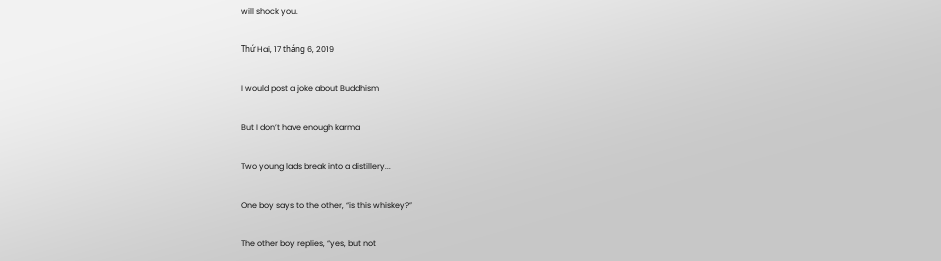will shock you.

Thứ Hai, 17 tháng 6, 2019

I would post a joke about Buddhism

But I don’t have enough karma

Two young lads break into a distillery...

One boy says to the other, “is this whiskey?”

The other boy replies, “yes, but not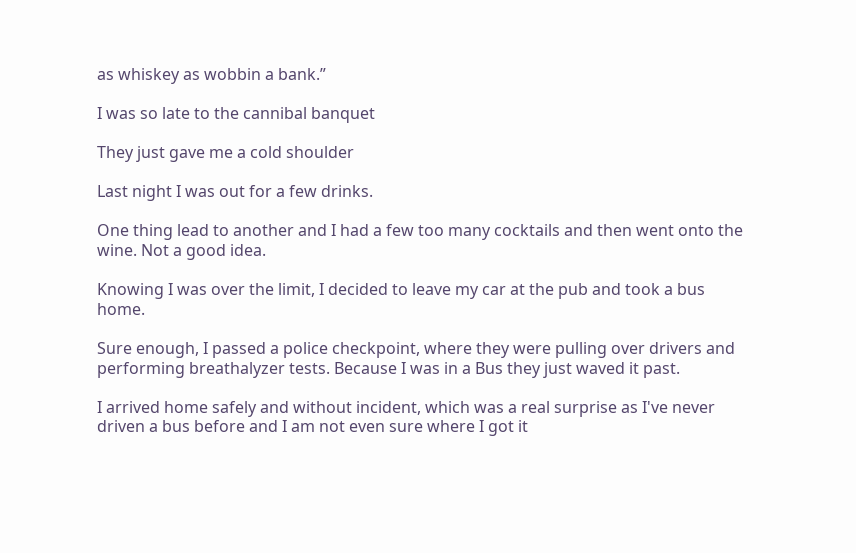as whiskey as wobbin a bank.”

I was so late to the cannibal banquet

They just gave me a cold shoulder

Last night I was out for a few drinks.

One thing lead to another and I had a few too many cocktails and then went onto the wine. Not a good idea.

Knowing I was over the limit, I decided to leave my car at the pub and took a bus home.

Sure enough, I passed a police checkpoint, where they were pulling over drivers and performing breathalyzer tests. Because I was in a Bus they just waved it past.

I arrived home safely and without incident, which was a real surprise as I've never driven a bus before and I am not even sure where I got it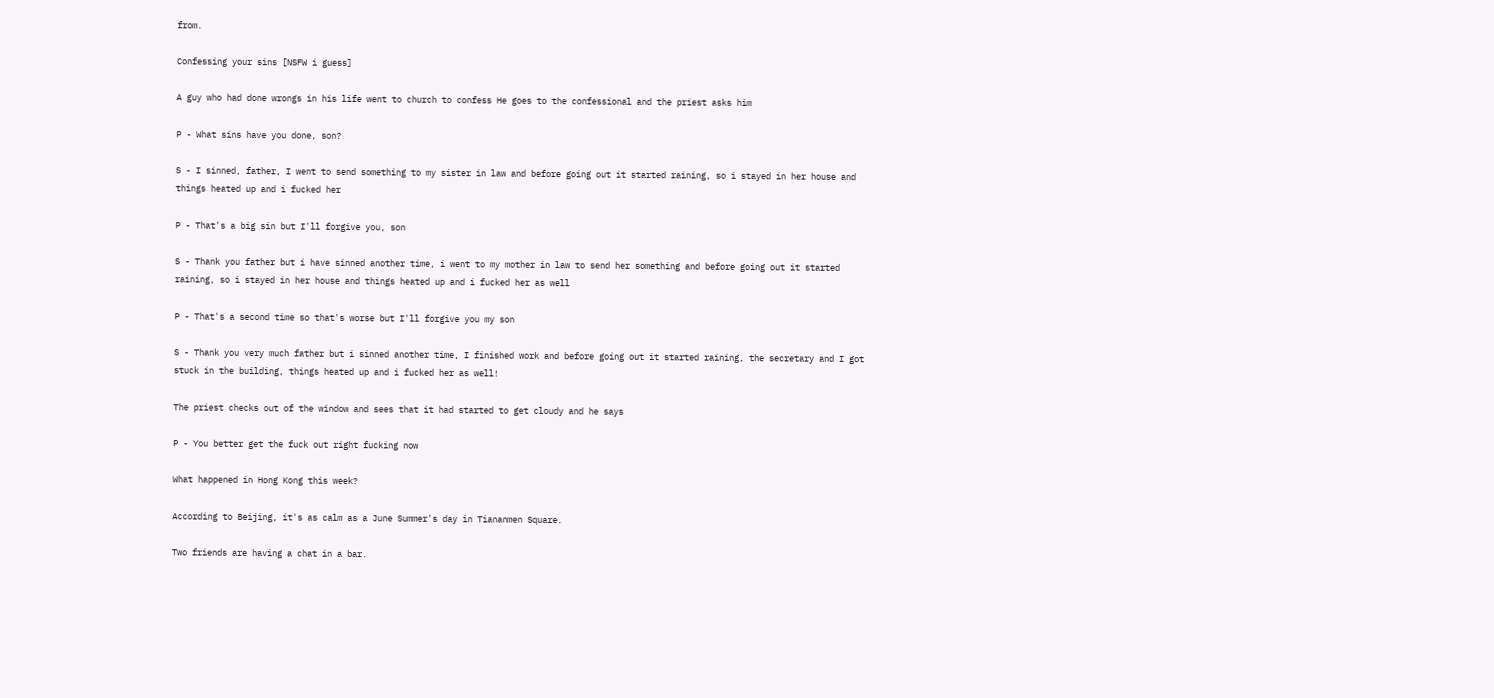from.

Confessing your sins [NSFW i guess]

A guy who had done wrongs in his life went to church to confess He goes to the confessional and the priest asks him

P - What sins have you done, son?

S - I sinned, father, I went to send something to my sister in law and before going out it started raining, so i stayed in her house and things heated up and i fucked her

P - That's a big sin but I'll forgive you, son

S - Thank you father but i have sinned another time, i went to my mother in law to send her something and before going out it started raining, so i stayed in her house and things heated up and i fucked her as well

P - That's a second time so that's worse but I'll forgive you my son

S - Thank you very much father but i sinned another time, I finished work and before going out it started raining, the secretary and I got stuck in the building, things heated up and i fucked her as well!

The priest checks out of the window and sees that it had started to get cloudy and he says

P - You better get the fuck out right fucking now

What happened in Hong Kong this week?

According to Beijing, it's as calm as a June Summer's day in Tiananmen Square.

Two friends are having a chat in a bar.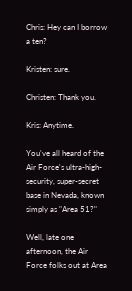Chris: Hey can I borrow a ten?

Kristen: sure.

Christen: Thank you.

Kris: Anytime.

You've all heard of the Air Force's ultra-high-security, super-secret base in Nevada, known simply as "Area 51?"

Well, late one afternoon, the Air Force folks out at Area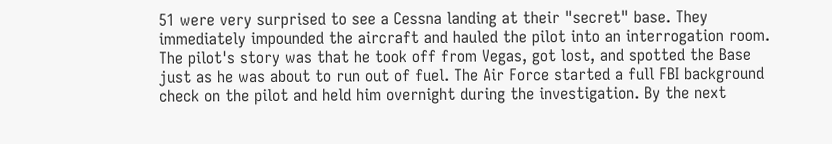51 were very surprised to see a Cessna landing at their "secret" base. They immediately impounded the aircraft and hauled the pilot into an interrogation room. The pilot's story was that he took off from Vegas, got lost, and spotted the Base just as he was about to run out of fuel. The Air Force started a full FBI background check on the pilot and held him overnight during the investigation. By the next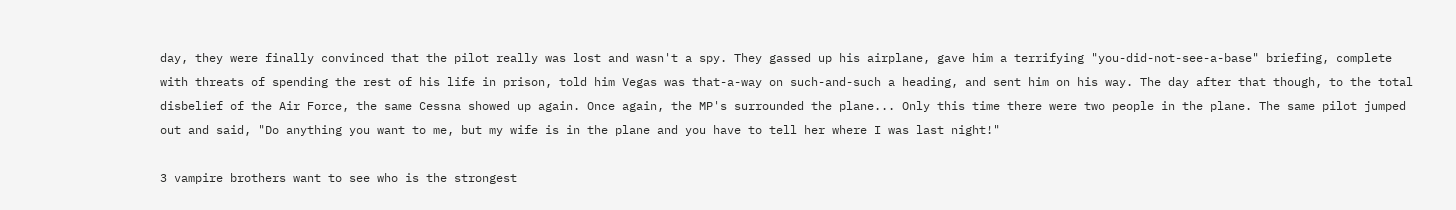day, they were finally convinced that the pilot really was lost and wasn't a spy. They gassed up his airplane, gave him a terrifying "you-did-not-see-a-base" briefing, complete with threats of spending the rest of his life in prison, told him Vegas was that-a-way on such-and-such a heading, and sent him on his way. The day after that though, to the total disbelief of the Air Force, the same Cessna showed up again. Once again, the MP's surrounded the plane... Only this time there were two people in the plane. The same pilot jumped out and said, "Do anything you want to me, but my wife is in the plane and you have to tell her where I was last night!"

3 vampire brothers want to see who is the strongest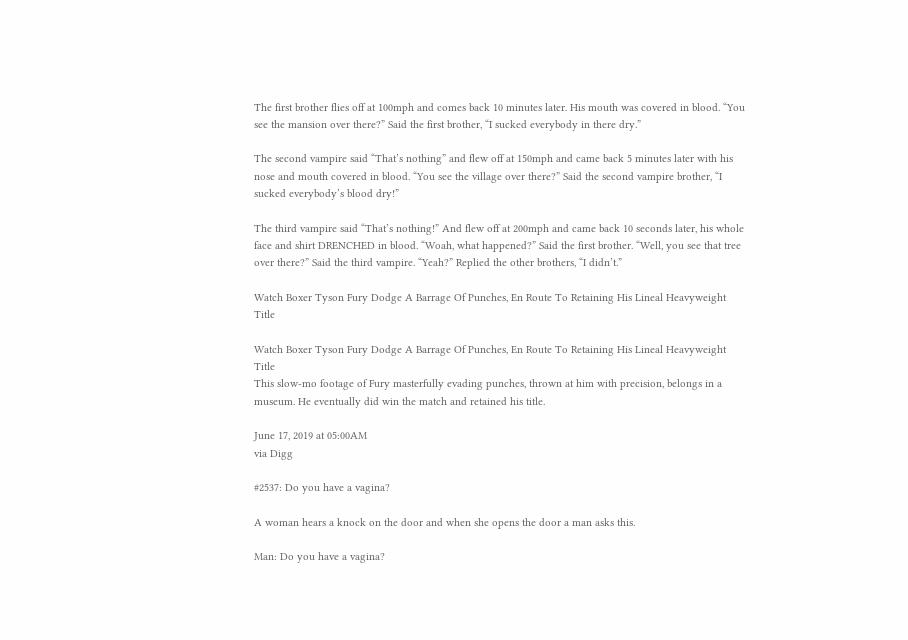The first brother flies off at 100mph and comes back 10 minutes later. His mouth was covered in blood. “You see the mansion over there?” Said the first brother, “I sucked everybody in there dry.”

The second vampire said “That’s nothing” and flew off at 150mph and came back 5 minutes later with his nose and mouth covered in blood. “You see the village over there?” Said the second vampire brother, “I sucked everybody’s blood dry!”

The third vampire said “That’s nothing!” And flew off at 200mph and came back 10 seconds later, his whole face and shirt DRENCHED in blood. “Woah, what happened?” Said the first brother. “Well, you see that tree over there?” Said the third vampire. “Yeah?” Replied the other brothers, “I didn’t.”

Watch Boxer Tyson Fury Dodge A Barrage Of Punches, En Route To Retaining His Lineal Heavyweight Title

Watch Boxer Tyson Fury Dodge A Barrage Of Punches, En Route To Retaining His Lineal Heavyweight Title
This slow-mo footage of Fury masterfully evading punches, thrown at him with precision, belongs in a museum. He eventually did win the match and retained his title.

June 17, 2019 at 05:00AM
via Digg

#2537: Do you have a vagina?

A woman hears a knock on the door and when she opens the door a man asks this.

Man: Do you have a vagina?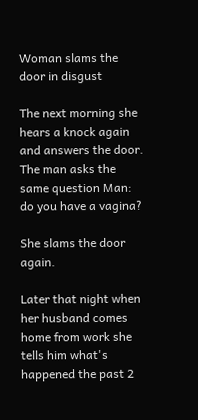Woman slams the door in disgust

The next morning she hears a knock again and answers the door. The man asks the same question Man: do you have a vagina?

She slams the door again.

Later that night when her husband comes home from work she tells him what's happened the past 2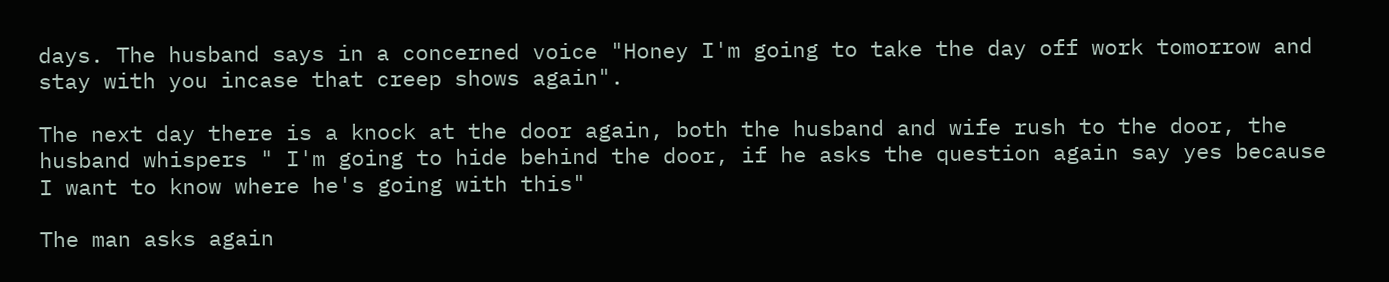days. The husband says in a concerned voice "Honey I'm going to take the day off work tomorrow and stay with you incase that creep shows again".

The next day there is a knock at the door again, both the husband and wife rush to the door, the husband whispers " I'm going to hide behind the door, if he asks the question again say yes because I want to know where he's going with this"

The man asks again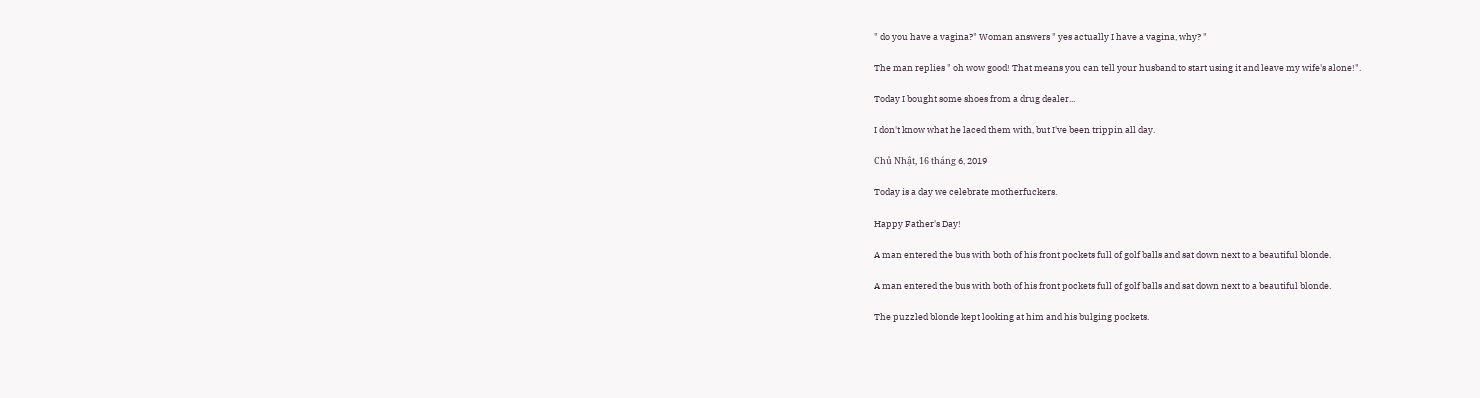" do you have a vagina?" Woman answers " yes actually I have a vagina, why? "

The man replies " oh wow good! That means you can tell your husband to start using it and leave my wife's alone!".

Today I bought some shoes from a drug dealer...

I don't know what he laced them with, but I've been trippin all day.

Chủ Nhật, 16 tháng 6, 2019

Today is a day we celebrate motherfuckers.

Happy Father's Day!

A man entered the bus with both of his front pockets full of golf balls and sat down next to a beautiful blonde.

A man entered the bus with both of his front pockets full of golf balls and sat down next to a beautiful blonde.

The puzzled blonde kept looking at him and his bulging pockets.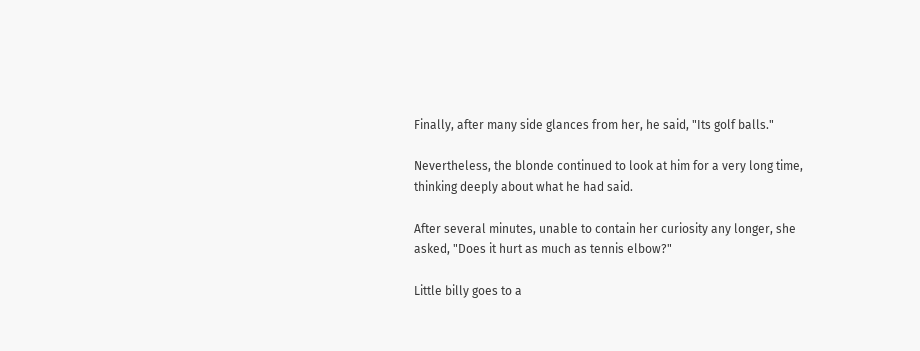Finally, after many side glances from her, he said, "Its golf balls."

Nevertheless, the blonde continued to look at him for a very long time, thinking deeply about what he had said.

After several minutes, unable to contain her curiosity any longer, she asked, "Does it hurt as much as tennis elbow?"

Little billy goes to a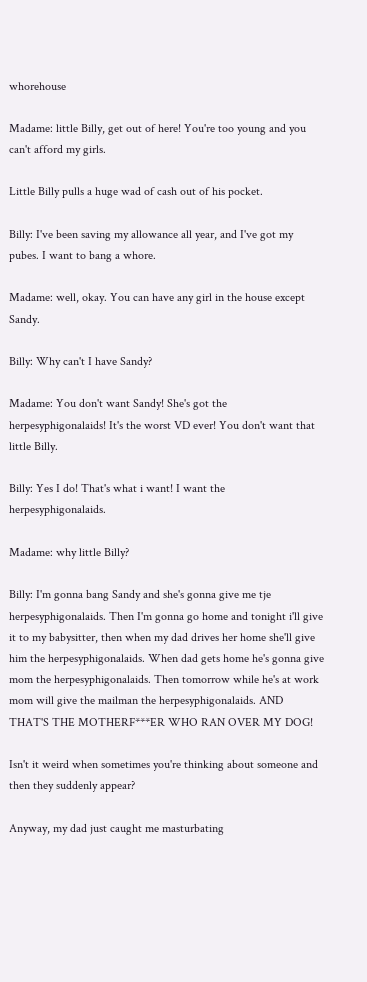whorehouse

Madame: little Billy, get out of here! You're too young and you can't afford my girls.

Little Billy pulls a huge wad of cash out of his pocket.

Billy: I've been saving my allowance all year, and I've got my pubes. I want to bang a whore.

Madame: well, okay. You can have any girl in the house except Sandy.

Billy: Why can't I have Sandy?

Madame: You don't want Sandy! She's got the herpesyphigonalaids! It's the worst VD ever! You don't want that little Billy.

Billy: Yes I do! That's what i want! I want the herpesyphigonalaids.

Madame: why little Billy?

Billy: I'm gonna bang Sandy and she's gonna give me tje herpesyphigonalaids. Then I'm gonna go home and tonight i'll give it to my babysitter, then when my dad drives her home she'll give him the herpesyphigonalaids. When dad gets home he's gonna give mom the herpesyphigonalaids. Then tomorrow while he's at work mom will give the mailman the herpesyphigonalaids. AND THAT'S THE MOTHERF***ER WHO RAN OVER MY DOG!

Isn't it weird when sometimes you're thinking about someone and then they suddenly appear?

Anyway, my dad just caught me masturbating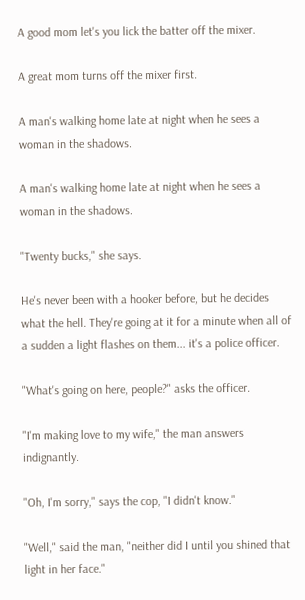A good mom let's you lick the batter off the mixer.

A great mom turns off the mixer first.

A man's walking home late at night when he sees a woman in the shadows.

A man's walking home late at night when he sees a woman in the shadows.

"Twenty bucks," she says.

He's never been with a hooker before, but he decides what the hell. They're going at it for a minute when all of a sudden a light flashes on them... it's a police officer.

"What's going on here, people?" asks the officer.

"I'm making love to my wife," the man answers indignantly.

"Oh, I'm sorry," says the cop, "I didn't know."

"Well," said the man, "neither did I until you shined that light in her face."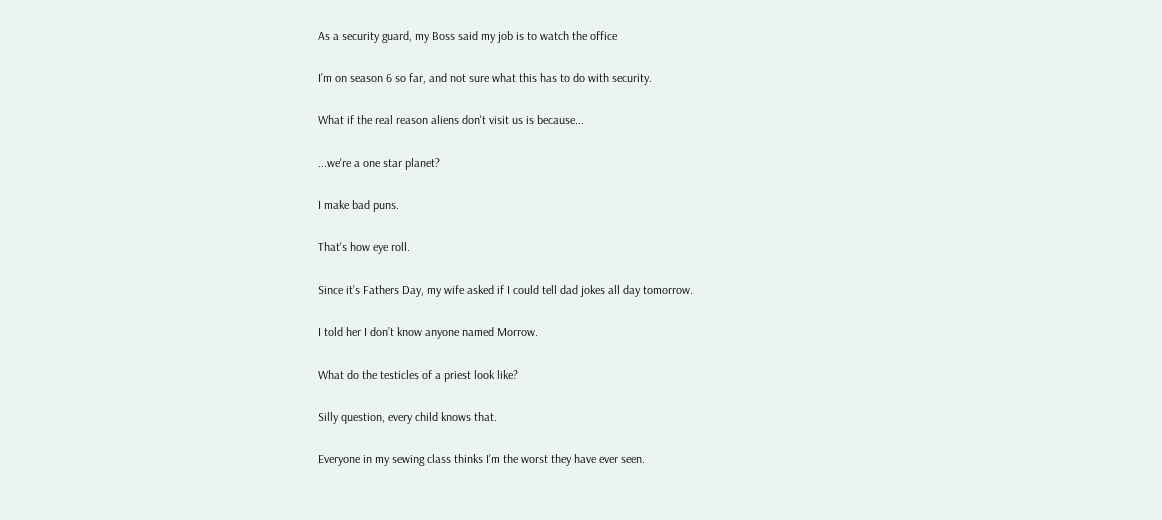As a security guard, my Boss said my job is to watch the office

I’m on season 6 so far, and not sure what this has to do with security.

What if the real reason aliens don't visit us is because...

...we're a one star planet?

I make bad puns.

That's how eye roll.

Since it’s Fathers Day, my wife asked if I could tell dad jokes all day tomorrow.

I told her I don’t know anyone named Morrow.

What do the testicles of a priest look like?

Silly question, every child knows that.

Everyone in my sewing class thinks I’m the worst they have ever seen.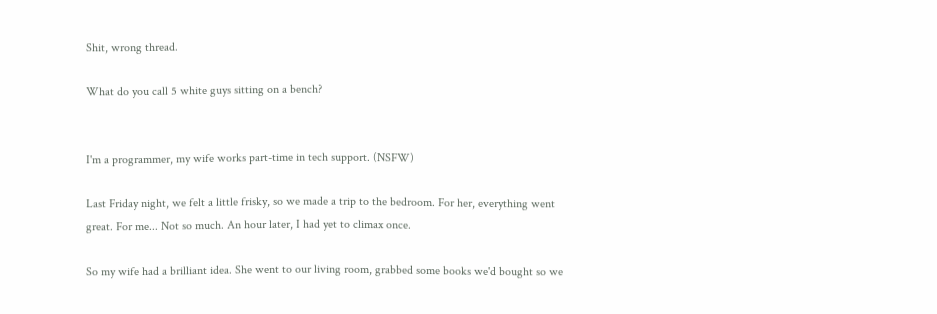Shit, wrong thread.

What do you call 5 white guys sitting on a bench?


I'm a programmer, my wife works part-time in tech support. (NSFW)

Last Friday night, we felt a little frisky, so we made a trip to the bedroom. For her, everything went great. For me... Not so much. An hour later, I had yet to climax once.

So my wife had a brilliant idea. She went to our living room, grabbed some books we'd bought so we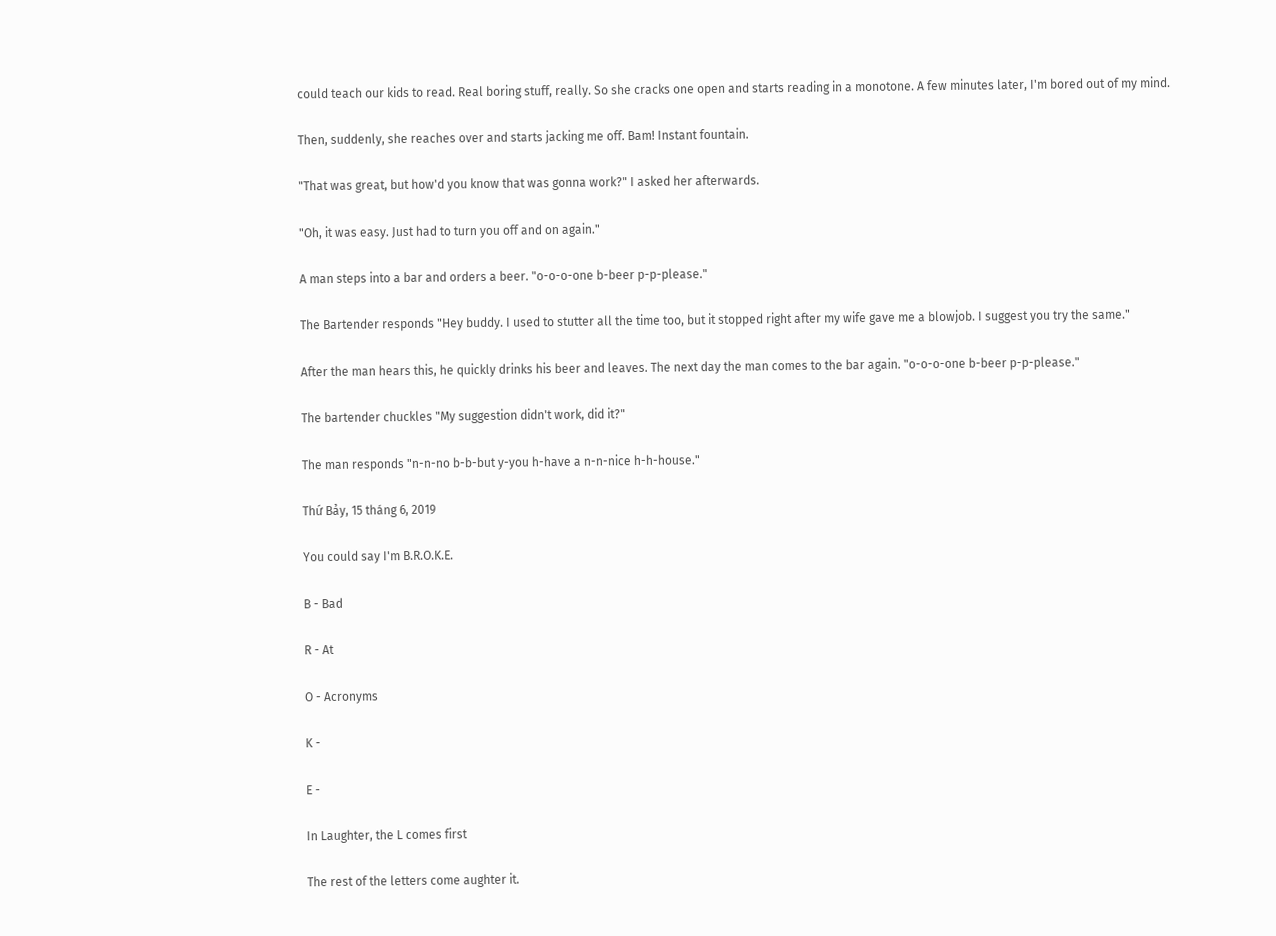could teach our kids to read. Real boring stuff, really. So she cracks one open and starts reading in a monotone. A few minutes later, I'm bored out of my mind.

Then, suddenly, she reaches over and starts jacking me off. Bam! Instant fountain.

"That was great, but how'd you know that was gonna work?" I asked her afterwards.

"Oh, it was easy. Just had to turn you off and on again."

A man steps into a bar and orders a beer. "o-o-o-one b-beer p-p-please."

The Bartender responds "Hey buddy. I used to stutter all the time too, but it stopped right after my wife gave me a blowjob. I suggest you try the same."

After the man hears this, he quickly drinks his beer and leaves. The next day the man comes to the bar again. "o-o-o-one b-beer p-p-please."

The bartender chuckles "My suggestion didn't work, did it?"

The man responds "n-n-no b-b-but y-you h-have a n-n-nice h-h-house."

Thứ Bảy, 15 tháng 6, 2019

You could say I'm B.R.O.K.E.

B - Bad

R - At

O - Acronyms

K -

E -

In Laughter, the L comes first

The rest of the letters come aughter it.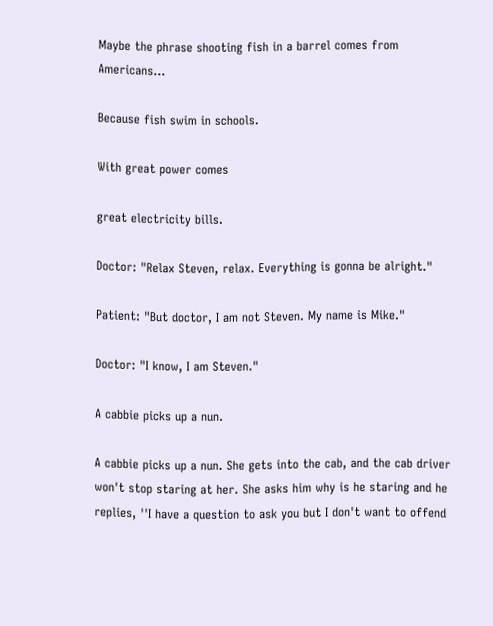Maybe the phrase shooting fish in a barrel comes from Americans...

Because fish swim in schools.

With great power comes

great electricity bills.

Doctor: "Relax Steven, relax. Everything is gonna be alright."

Patient: "But doctor, I am not Steven. My name is Mike."

Doctor: "I know, I am Steven."

A cabbie picks up a nun.

A cabbie picks up a nun. She gets into the cab, and the cab driver won't stop staring at her. She asks him why is he staring and he replies, ''I have a question to ask you but I don't want to offend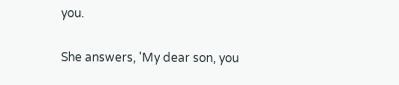you.

She answers, 'My dear son, you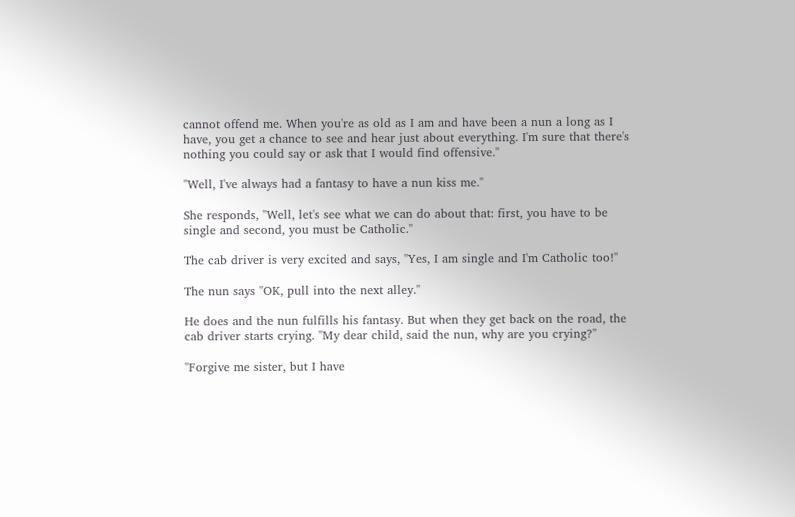cannot offend me. When you're as old as I am and have been a nun a long as I have, you get a chance to see and hear just about everything. I'm sure that there's nothing you could say or ask that I would find offensive.''

''Well, I've always had a fantasy to have a nun kiss me.''

She responds, ''Well, let's see what we can do about that: first, you have to be single and second, you must be Catholic.''

The cab driver is very excited and says, ''Yes, I am single and I'm Catholic too!''

The nun says ''OK, pull into the next alley.''

He does and the nun fulfills his fantasy. But when they get back on the road, the cab driver starts crying. ''My dear child, said the nun, why are you crying?''

''Forgive me sister, but I have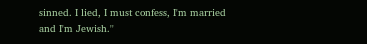sinned. I lied, I must confess, I'm married and I'm Jewish.''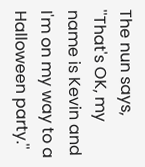The nun says, ''That's OK, my name is Kevin and I'm on my way to a Halloween party.''